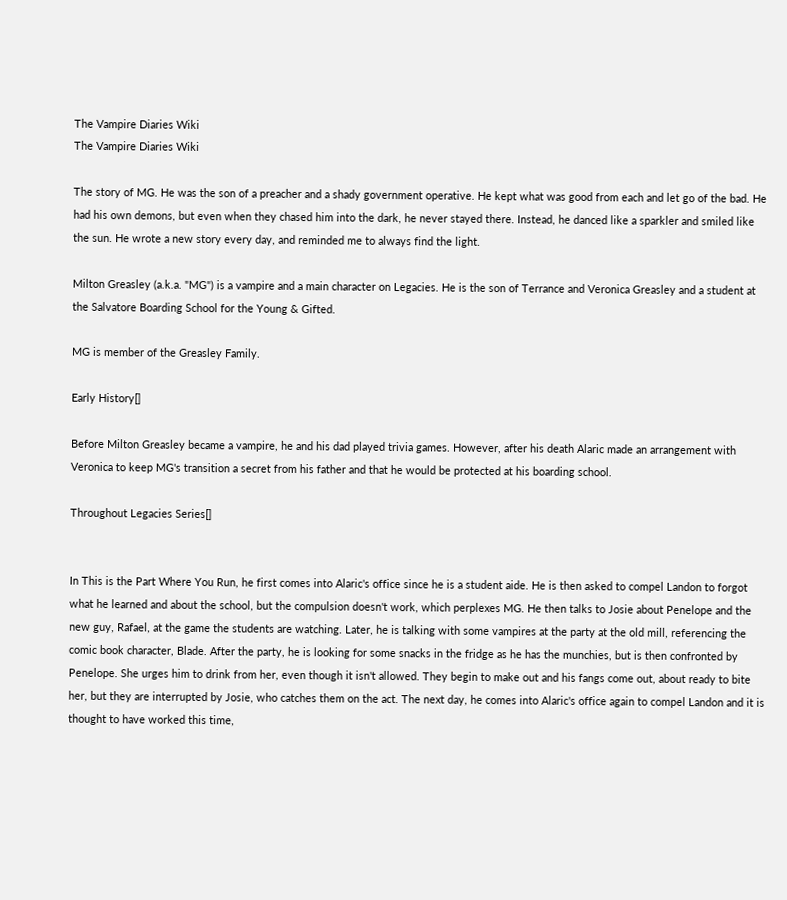The Vampire Diaries Wiki
The Vampire Diaries Wiki

The story of MG. He was the son of a preacher and a shady government operative. He kept what was good from each and let go of the bad. He had his own demons, but even when they chased him into the dark, he never stayed there. Instead, he danced like a sparkler and smiled like the sun. He wrote a new story every day, and reminded me to always find the light.

Milton Greasley (a.k.a. "MG") is a vampire and a main character on Legacies. He is the son of Terrance and Veronica Greasley and a student at the Salvatore Boarding School for the Young & Gifted.

MG is member of the Greasley Family.

Early History[]

Before Milton Greasley became a vampire, he and his dad played trivia games. However, after his death Alaric made an arrangement with Veronica to keep MG's transition a secret from his father and that he would be protected at his boarding school.

Throughout Legacies Series[]


In This is the Part Where You Run, he first comes into Alaric's office since he is a student aide. He is then asked to compel Landon to forgot what he learned and about the school, but the compulsion doesn't work, which perplexes MG. He then talks to Josie about Penelope and the new guy, Rafael, at the game the students are watching. Later, he is talking with some vampires at the party at the old mill, referencing the comic book character, Blade. After the party, he is looking for some snacks in the fridge as he has the munchies, but is then confronted by Penelope. She urges him to drink from her, even though it isn't allowed. They begin to make out and his fangs come out, about ready to bite her, but they are interrupted by Josie, who catches them on the act. The next day, he comes into Alaric's office again to compel Landon and it is thought to have worked this time,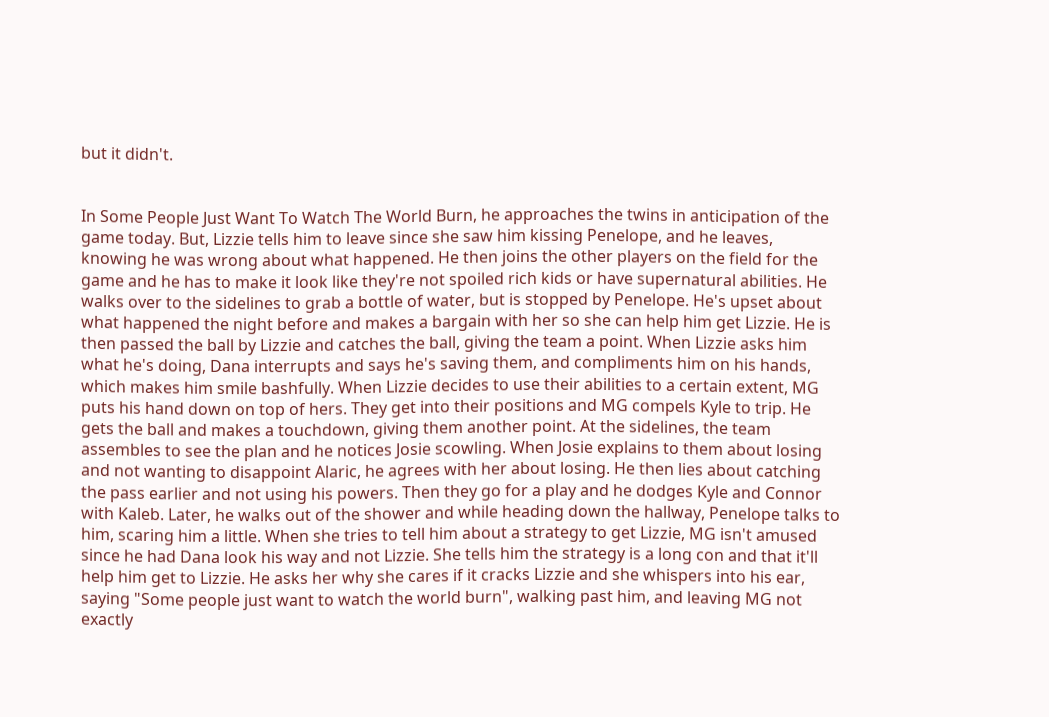but it didn't.


In Some People Just Want To Watch The World Burn, he approaches the twins in anticipation of the game today. But, Lizzie tells him to leave since she saw him kissing Penelope, and he leaves, knowing he was wrong about what happened. He then joins the other players on the field for the game and he has to make it look like they're not spoiled rich kids or have supernatural abilities. He walks over to the sidelines to grab a bottle of water, but is stopped by Penelope. He's upset about what happened the night before and makes a bargain with her so she can help him get Lizzie. He is then passed the ball by Lizzie and catches the ball, giving the team a point. When Lizzie asks him what he's doing, Dana interrupts and says he's saving them, and compliments him on his hands, which makes him smile bashfully. When Lizzie decides to use their abilities to a certain extent, MG puts his hand down on top of hers. They get into their positions and MG compels Kyle to trip. He gets the ball and makes a touchdown, giving them another point. At the sidelines, the team assembles to see the plan and he notices Josie scowling. When Josie explains to them about losing and not wanting to disappoint Alaric, he agrees with her about losing. He then lies about catching the pass earlier and not using his powers. Then they go for a play and he dodges Kyle and Connor with Kaleb. Later, he walks out of the shower and while heading down the hallway, Penelope talks to him, scaring him a little. When she tries to tell him about a strategy to get Lizzie, MG isn't amused since he had Dana look his way and not Lizzie. She tells him the strategy is a long con and that it'll help him get to Lizzie. He asks her why she cares if it cracks Lizzie and she whispers into his ear, saying "Some people just want to watch the world burn", walking past him, and leaving MG not exactly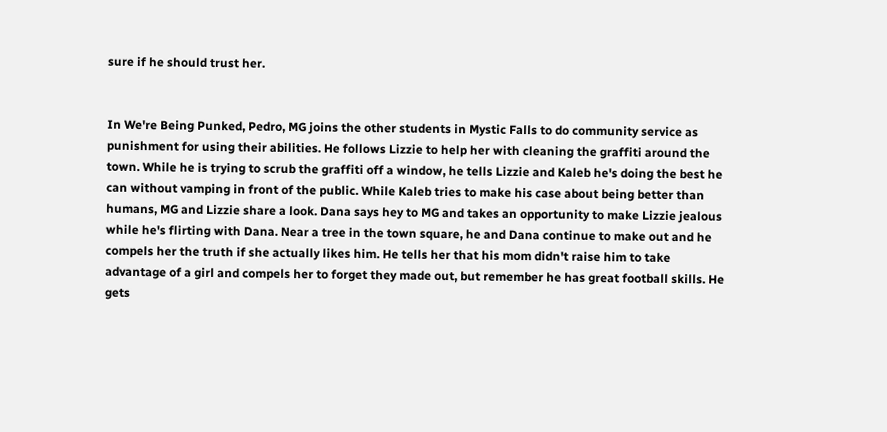sure if he should trust her.


In We're Being Punked, Pedro, MG joins the other students in Mystic Falls to do community service as punishment for using their abilities. He follows Lizzie to help her with cleaning the graffiti around the town. While he is trying to scrub the graffiti off a window, he tells Lizzie and Kaleb he's doing the best he can without vamping in front of the public. While Kaleb tries to make his case about being better than humans, MG and Lizzie share a look. Dana says hey to MG and takes an opportunity to make Lizzie jealous while he's flirting with Dana. Near a tree in the town square, he and Dana continue to make out and he compels her the truth if she actually likes him. He tells her that his mom didn't raise him to take advantage of a girl and compels her to forget they made out, but remember he has great football skills. He gets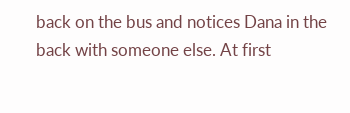back on the bus and notices Dana in the back with someone else. At first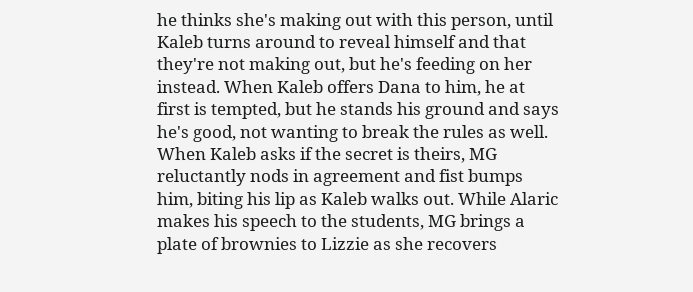he thinks she's making out with this person, until Kaleb turns around to reveal himself and that they're not making out, but he's feeding on her instead. When Kaleb offers Dana to him, he at first is tempted, but he stands his ground and says he's good, not wanting to break the rules as well. When Kaleb asks if the secret is theirs, MG reluctantly nods in agreement and fist bumps him, biting his lip as Kaleb walks out. While Alaric makes his speech to the students, MG brings a plate of brownies to Lizzie as she recovers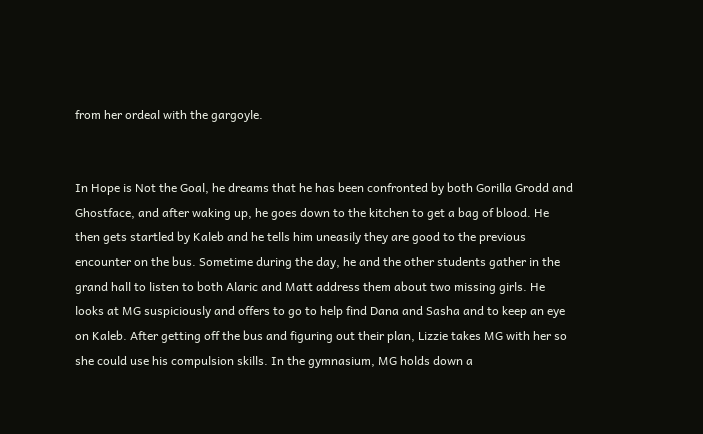from her ordeal with the gargoyle.


In Hope is Not the Goal, he dreams that he has been confronted by both Gorilla Grodd and Ghostface, and after waking up, he goes down to the kitchen to get a bag of blood. He then gets startled by Kaleb and he tells him uneasily they are good to the previous encounter on the bus. Sometime during the day, he and the other students gather in the grand hall to listen to both Alaric and Matt address them about two missing girls. He looks at MG suspiciously and offers to go to help find Dana and Sasha and to keep an eye on Kaleb. After getting off the bus and figuring out their plan, Lizzie takes MG with her so she could use his compulsion skills. In the gymnasium, MG holds down a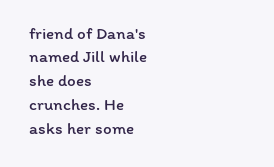friend of Dana's named Jill while she does crunches. He asks her some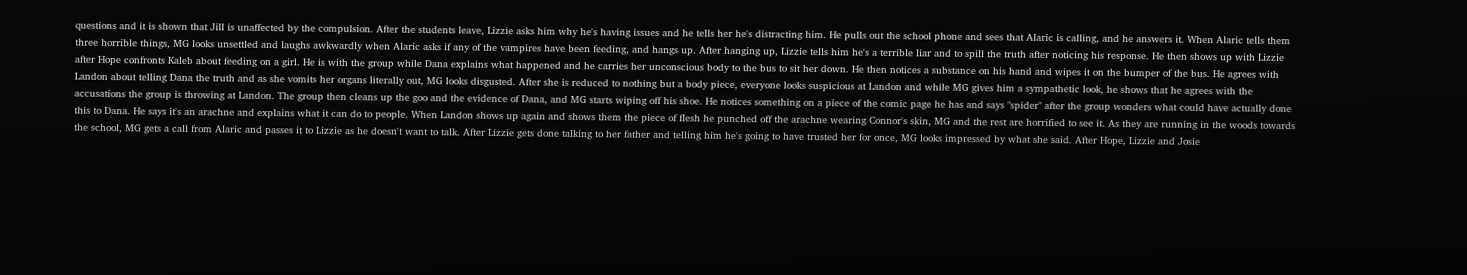questions and it is shown that Jill is unaffected by the compulsion. After the students leave, Lizzie asks him why he's having issues and he tells her he's distracting him. He pulls out the school phone and sees that Alaric is calling, and he answers it. When Alaric tells them three horrible things, MG looks unsettled and laughs awkwardly when Alaric asks if any of the vampires have been feeding, and hangs up. After hanging up, Lizzie tells him he's a terrible liar and to spill the truth after noticing his response. He then shows up with Lizzie after Hope confronts Kaleb about feeding on a girl. He is with the group while Dana explains what happened and he carries her unconscious body to the bus to sit her down. He then notices a substance on his hand and wipes it on the bumper of the bus. He agrees with Landon about telling Dana the truth and as she vomits her organs literally out, MG looks disgusted. After she is reduced to nothing but a body piece, everyone looks suspicious at Landon and while MG gives him a sympathetic look, he shows that he agrees with the accusations the group is throwing at Landon. The group then cleans up the goo and the evidence of Dana, and MG starts wiping off his shoe. He notices something on a piece of the comic page he has and says "spider" after the group wonders what could have actually done this to Dana. He says it's an arachne and explains what it can do to people. When Landon shows up again and shows them the piece of flesh he punched off the arachne wearing Connor's skin, MG and the rest are horrified to see it. As they are running in the woods towards the school, MG gets a call from Alaric and passes it to Lizzie as he doesn't want to talk. After Lizzie gets done talking to her father and telling him he's going to have trusted her for once, MG looks impressed by what she said. After Hope, Lizzie and Josie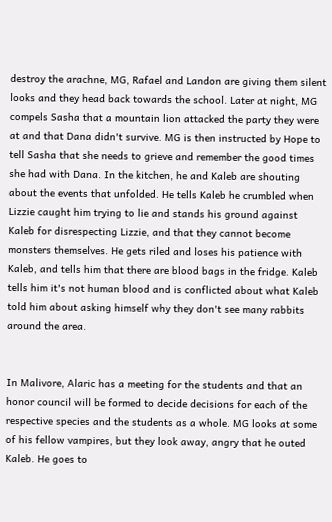destroy the arachne, MG, Rafael and Landon are giving them silent looks and they head back towards the school. Later at night, MG compels Sasha that a mountain lion attacked the party they were at and that Dana didn't survive. MG is then instructed by Hope to tell Sasha that she needs to grieve and remember the good times she had with Dana. In the kitchen, he and Kaleb are shouting about the events that unfolded. He tells Kaleb he crumbled when Lizzie caught him trying to lie and stands his ground against Kaleb for disrespecting Lizzie, and that they cannot become monsters themselves. He gets riled and loses his patience with Kaleb, and tells him that there are blood bags in the fridge. Kaleb tells him it's not human blood and is conflicted about what Kaleb told him about asking himself why they don't see many rabbits around the area.


In Malivore, Alaric has a meeting for the students and that an honor council will be formed to decide decisions for each of the respective species and the students as a whole. MG looks at some of his fellow vampires, but they look away, angry that he outed Kaleb. He goes to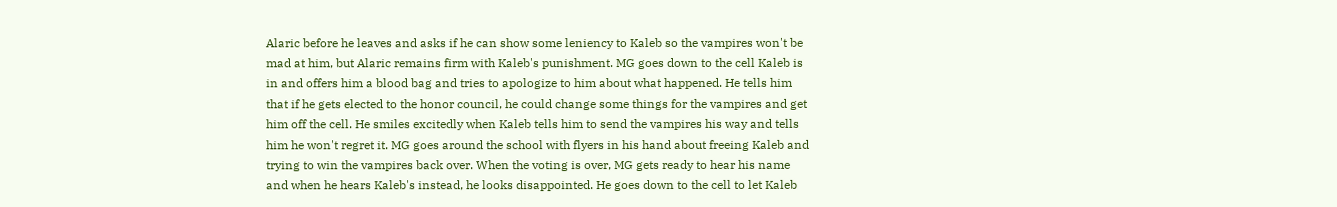Alaric before he leaves and asks if he can show some leniency to Kaleb so the vampires won't be mad at him, but Alaric remains firm with Kaleb's punishment. MG goes down to the cell Kaleb is in and offers him a blood bag and tries to apologize to him about what happened. He tells him that if he gets elected to the honor council, he could change some things for the vampires and get him off the cell. He smiles excitedly when Kaleb tells him to send the vampires his way and tells him he won't regret it. MG goes around the school with flyers in his hand about freeing Kaleb and trying to win the vampires back over. When the voting is over, MG gets ready to hear his name and when he hears Kaleb's instead, he looks disappointed. He goes down to the cell to let Kaleb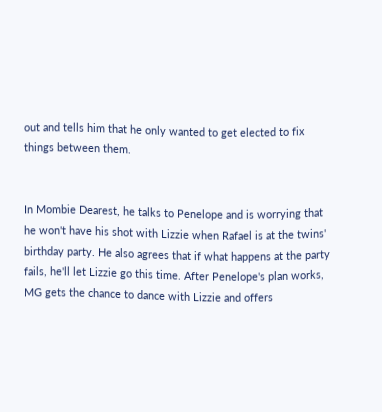out and tells him that he only wanted to get elected to fix things between them.


In Mombie Dearest, he talks to Penelope and is worrying that he won't have his shot with Lizzie when Rafael is at the twins' birthday party. He also agrees that if what happens at the party fails, he'll let Lizzie go this time. After Penelope's plan works, MG gets the chance to dance with Lizzie and offers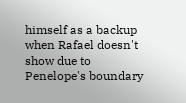himself as a backup when Rafael doesn't show due to Penelope's boundary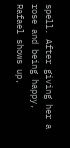spell. After giving her a rose and being happy, Rafael shows up,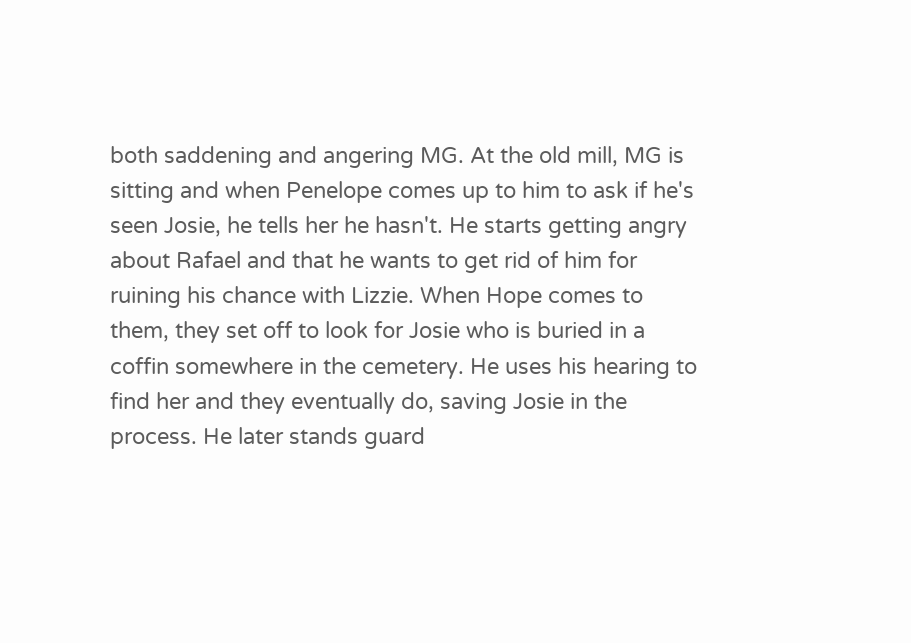both saddening and angering MG. At the old mill, MG is sitting and when Penelope comes up to him to ask if he's seen Josie, he tells her he hasn't. He starts getting angry about Rafael and that he wants to get rid of him for ruining his chance with Lizzie. When Hope comes to them, they set off to look for Josie who is buried in a coffin somewhere in the cemetery. He uses his hearing to find her and they eventually do, saving Josie in the process. He later stands guard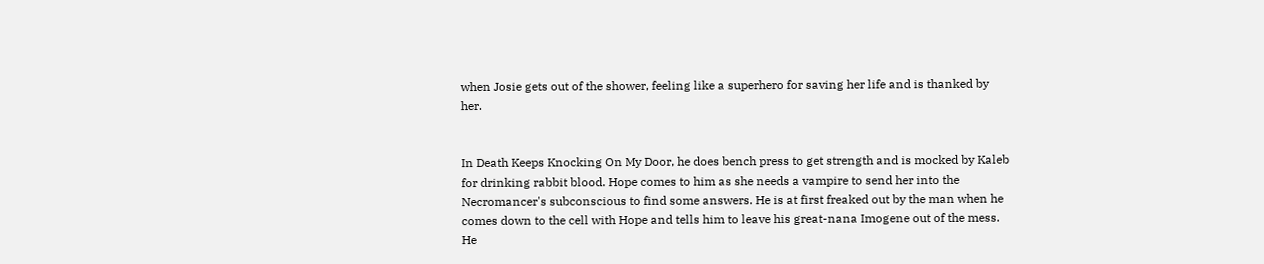when Josie gets out of the shower, feeling like a superhero for saving her life and is thanked by her.


In Death Keeps Knocking On My Door, he does bench press to get strength and is mocked by Kaleb for drinking rabbit blood. Hope comes to him as she needs a vampire to send her into the Necromancer's subconscious to find some answers. He is at first freaked out by the man when he comes down to the cell with Hope and tells him to leave his great-nana Imogene out of the mess. He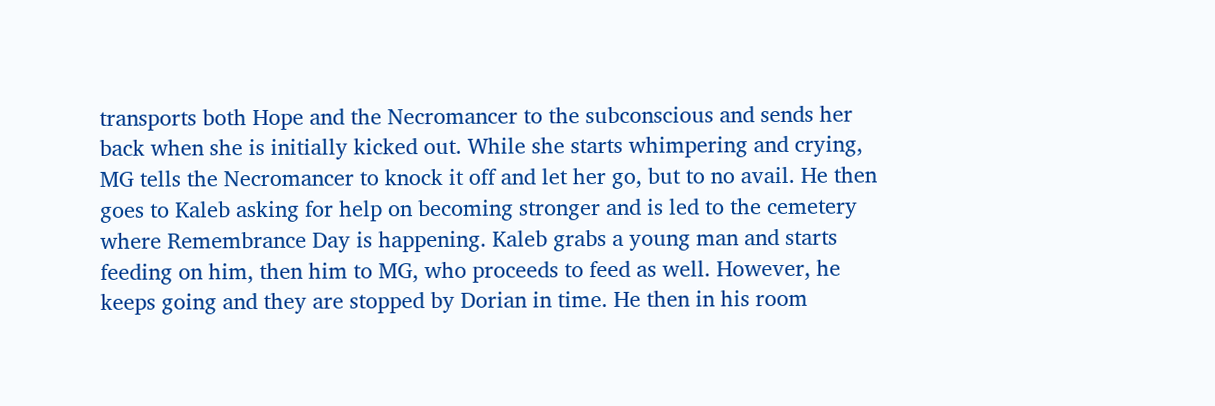transports both Hope and the Necromancer to the subconscious and sends her back when she is initially kicked out. While she starts whimpering and crying, MG tells the Necromancer to knock it off and let her go, but to no avail. He then goes to Kaleb asking for help on becoming stronger and is led to the cemetery where Remembrance Day is happening. Kaleb grabs a young man and starts feeding on him, then him to MG, who proceeds to feed as well. However, he keeps going and they are stopped by Dorian in time. He then in his room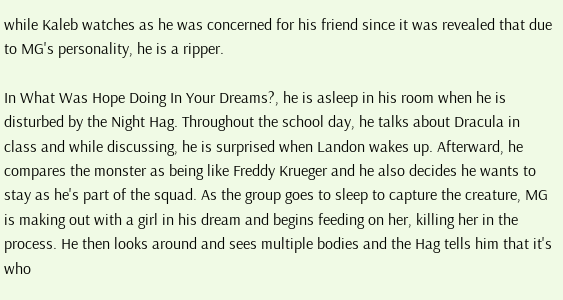while Kaleb watches as he was concerned for his friend since it was revealed that due to MG's personality, he is a ripper.

In What Was Hope Doing In Your Dreams?, he is asleep in his room when he is disturbed by the Night Hag. Throughout the school day, he talks about Dracula in class and while discussing, he is surprised when Landon wakes up. Afterward, he compares the monster as being like Freddy Krueger and he also decides he wants to stay as he's part of the squad. As the group goes to sleep to capture the creature, MG is making out with a girl in his dream and begins feeding on her, killing her in the process. He then looks around and sees multiple bodies and the Hag tells him that it's who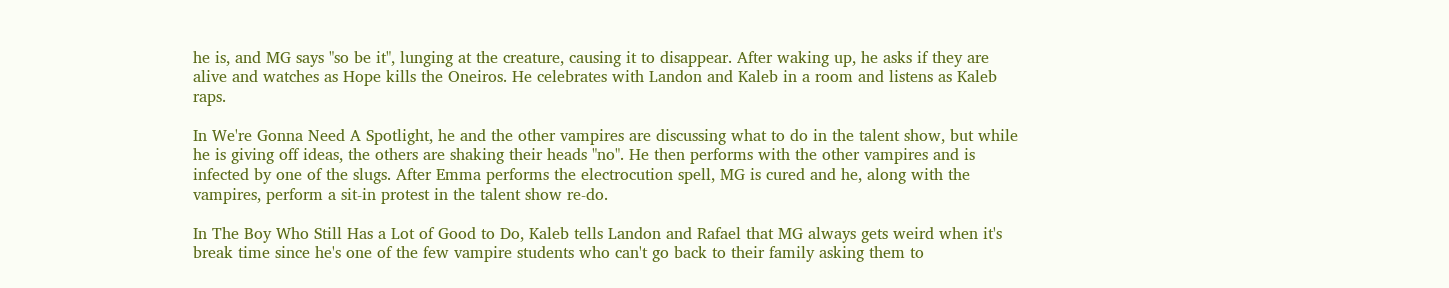he is, and MG says "so be it", lunging at the creature, causing it to disappear. After waking up, he asks if they are alive and watches as Hope kills the Oneiros. He celebrates with Landon and Kaleb in a room and listens as Kaleb raps.

In We're Gonna Need A Spotlight, he and the other vampires are discussing what to do in the talent show, but while he is giving off ideas, the others are shaking their heads "no". He then performs with the other vampires and is infected by one of the slugs. After Emma performs the electrocution spell, MG is cured and he, along with the vampires, perform a sit-in protest in the talent show re-do.

In The Boy Who Still Has a Lot of Good to Do, Kaleb tells Landon and Rafael that MG always gets weird when it's break time since he's one of the few vampire students who can't go back to their family asking them to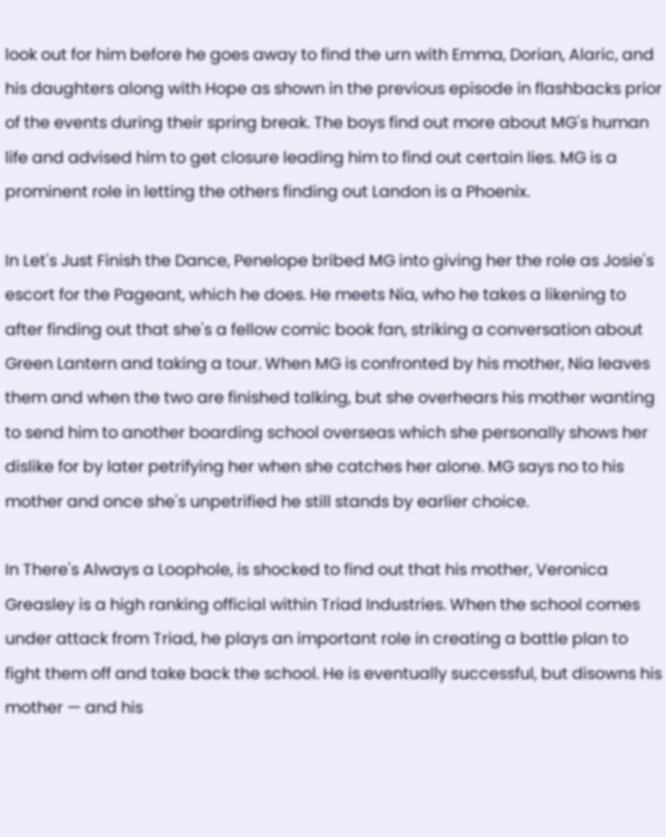look out for him before he goes away to find the urn with Emma, Dorian, Alaric, and his daughters along with Hope as shown in the previous episode in flashbacks prior of the events during their spring break. The boys find out more about MG's human life and advised him to get closure leading him to find out certain lies. MG is a prominent role in letting the others finding out Landon is a Phoenix.

In Let's Just Finish the Dance, Penelope bribed MG into giving her the role as Josie's escort for the Pageant, which he does. He meets Nia, who he takes a likening to after finding out that she's a fellow comic book fan, striking a conversation about Green Lantern and taking a tour. When MG is confronted by his mother, Nia leaves them and when the two are finished talking, but she overhears his mother wanting to send him to another boarding school overseas which she personally shows her dislike for by later petrifying her when she catches her alone. MG says no to his mother and once she's unpetrified he still stands by earlier choice.

In There's Always a Loophole, is shocked to find out that his mother, Veronica Greasley is a high ranking official within Triad Industries. When the school comes under attack from Triad, he plays an important role in creating a battle plan to fight them off and take back the school. He is eventually successful, but disowns his mother — and his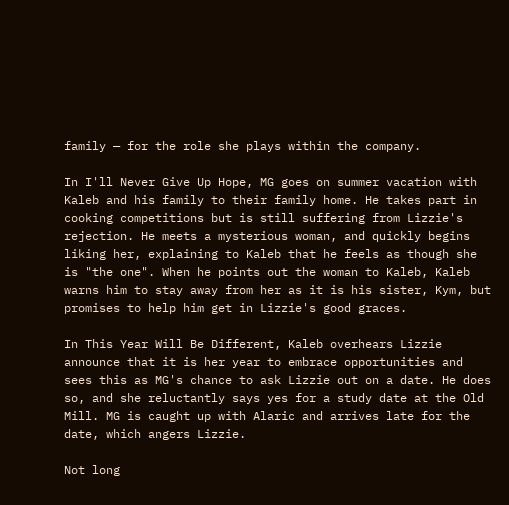family — for the role she plays within the company.

In I'll Never Give Up Hope, MG goes on summer vacation with Kaleb and his family to their family home. He takes part in cooking competitions but is still suffering from Lizzie's rejection. He meets a mysterious woman, and quickly begins liking her, explaining to Kaleb that he feels as though she is "the one". When he points out the woman to Kaleb, Kaleb warns him to stay away from her as it is his sister, Kym, but promises to help him get in Lizzie's good graces.

In This Year Will Be Different, Kaleb overhears Lizzie announce that it is her year to embrace opportunities and sees this as MG's chance to ask Lizzie out on a date. He does so, and she reluctantly says yes for a study date at the Old Mill. MG is caught up with Alaric and arrives late for the date, which angers Lizzie.

Not long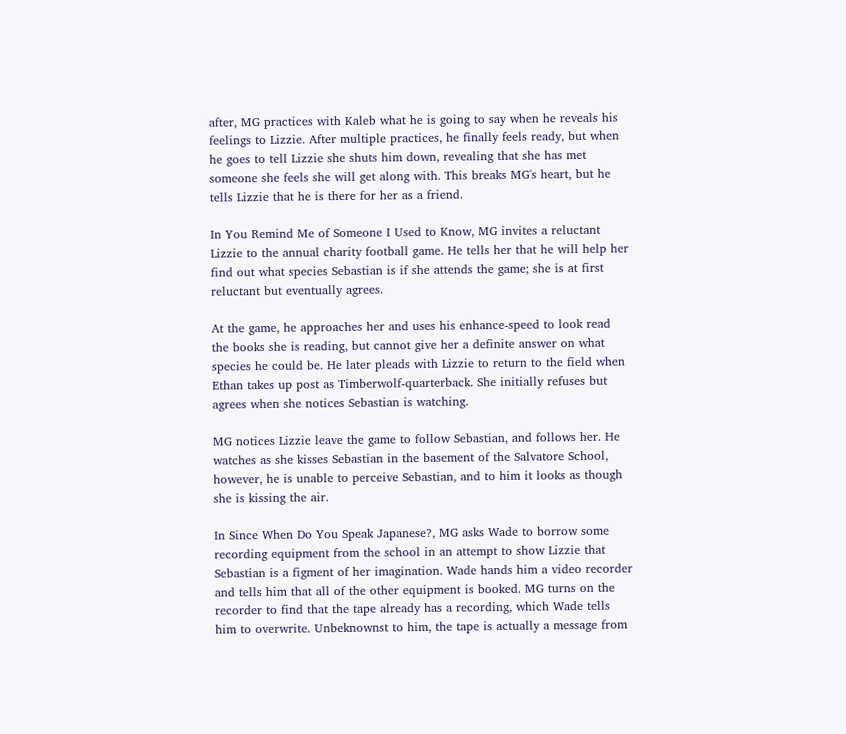after, MG practices with Kaleb what he is going to say when he reveals his feelings to Lizzie. After multiple practices, he finally feels ready, but when he goes to tell Lizzie she shuts him down, revealing that she has met someone she feels she will get along with. This breaks MG's heart, but he tells Lizzie that he is there for her as a friend.

In You Remind Me of Someone I Used to Know, MG invites a reluctant Lizzie to the annual charity football game. He tells her that he will help her find out what species Sebastian is if she attends the game; she is at first reluctant but eventually agrees.

At the game, he approaches her and uses his enhance-speed to look read the books she is reading, but cannot give her a definite answer on what species he could be. He later pleads with Lizzie to return to the field when Ethan takes up post as Timberwolf-quarterback. She initially refuses but agrees when she notices Sebastian is watching.

MG notices Lizzie leave the game to follow Sebastian, and follows her. He watches as she kisses Sebastian in the basement of the Salvatore School, however, he is unable to perceive Sebastian, and to him it looks as though she is kissing the air.

In Since When Do You Speak Japanese?, MG asks Wade to borrow some recording equipment from the school in an attempt to show Lizzie that Sebastian is a figment of her imagination. Wade hands him a video recorder and tells him that all of the other equipment is booked. MG turns on the recorder to find that the tape already has a recording, which Wade tells him to overwrite. Unbeknownst to him, the tape is actually a message from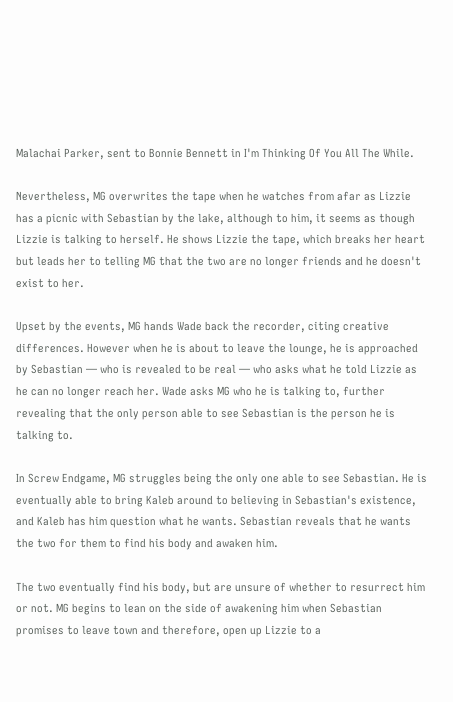Malachai Parker, sent to Bonnie Bennett in I'm Thinking Of You All The While.

Nevertheless, MG overwrites the tape when he watches from afar as Lizzie has a picnic with Sebastian by the lake, although to him, it seems as though Lizzie is talking to herself. He shows Lizzie the tape, which breaks her heart but leads her to telling MG that the two are no longer friends and he doesn't exist to her.

Upset by the events, MG hands Wade back the recorder, citing creative differences. However when he is about to leave the lounge, he is approached by Sebastian — who is revealed to be real — who asks what he told Lizzie as he can no longer reach her. Wade asks MG who he is talking to, further revealing that the only person able to see Sebastian is the person he is talking to.

In Screw Endgame, MG struggles being the only one able to see Sebastian. He is eventually able to bring Kaleb around to believing in Sebastian's existence, and Kaleb has him question what he wants. Sebastian reveals that he wants the two for them to find his body and awaken him.

The two eventually find his body, but are unsure of whether to resurrect him or not. MG begins to lean on the side of awakening him when Sebastian promises to leave town and therefore, open up Lizzie to a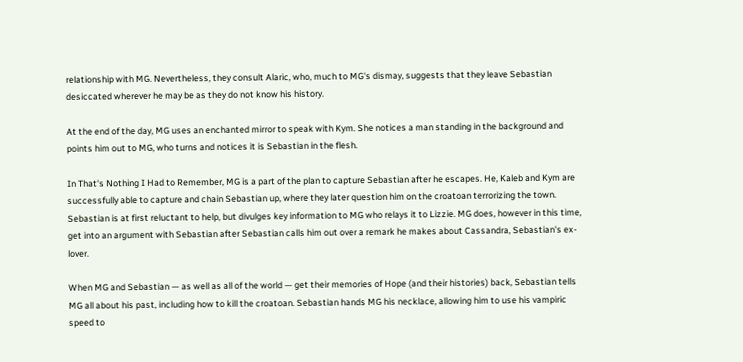relationship with MG. Nevertheless, they consult Alaric, who, much to MG's dismay, suggests that they leave Sebastian desiccated wherever he may be as they do not know his history.

At the end of the day, MG uses an enchanted mirror to speak with Kym. She notices a man standing in the background and points him out to MG, who turns and notices it is Sebastian in the flesh.

In That's Nothing I Had to Remember, MG is a part of the plan to capture Sebastian after he escapes. He, Kaleb and Kym are successfully able to capture and chain Sebastian up, where they later question him on the croatoan terrorizing the town. Sebastian is at first reluctant to help, but divulges key information to MG who relays it to Lizzie. MG does, however in this time, get into an argument with Sebastian after Sebastian calls him out over a remark he makes about Cassandra, Sebastian's ex-lover.

When MG and Sebastian — as well as all of the world — get their memories of Hope (and their histories) back, Sebastian tells MG all about his past, including how to kill the croatoan. Sebastian hands MG his necklace, allowing him to use his vampiric speed to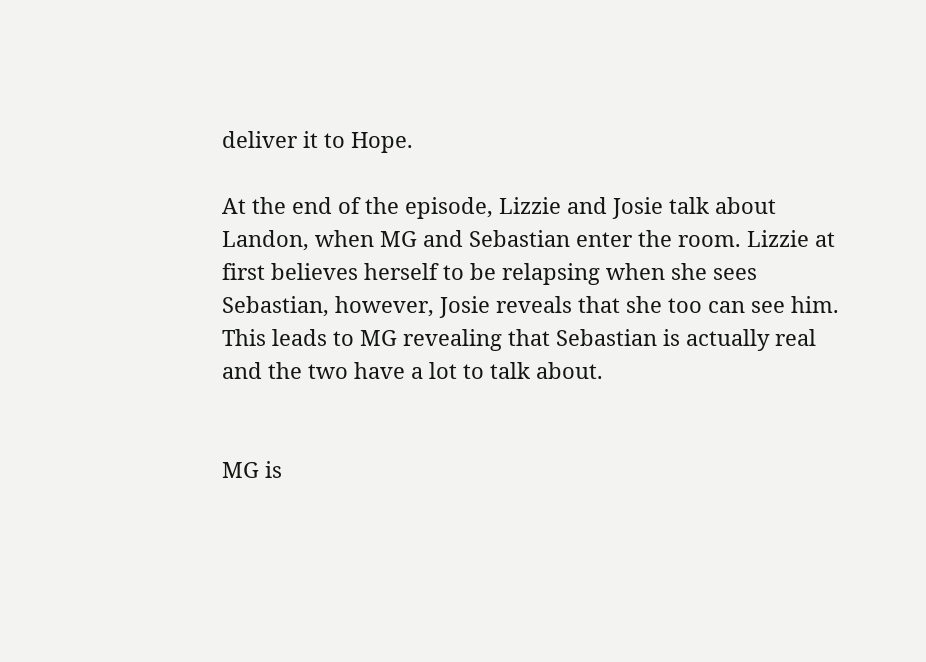deliver it to Hope.

At the end of the episode, Lizzie and Josie talk about Landon, when MG and Sebastian enter the room. Lizzie at first believes herself to be relapsing when she sees Sebastian, however, Josie reveals that she too can see him. This leads to MG revealing that Sebastian is actually real and the two have a lot to talk about.


MG is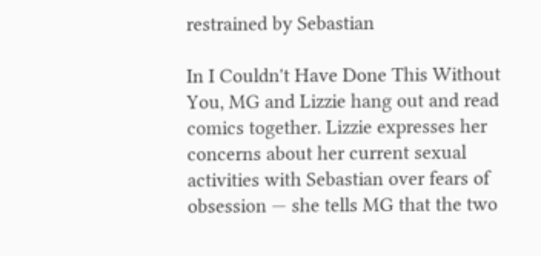restrained by Sebastian

In I Couldn't Have Done This Without You, MG and Lizzie hang out and read comics together. Lizzie expresses her concerns about her current sexual activities with Sebastian over fears of obsession — she tells MG that the two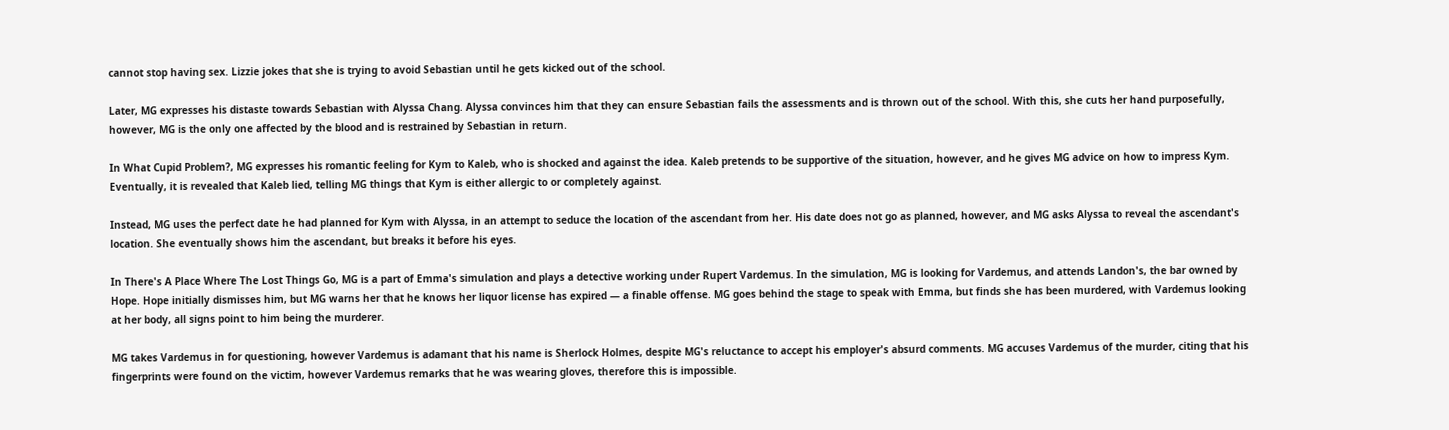cannot stop having sex. Lizzie jokes that she is trying to avoid Sebastian until he gets kicked out of the school.

Later, MG expresses his distaste towards Sebastian with Alyssa Chang. Alyssa convinces him that they can ensure Sebastian fails the assessments and is thrown out of the school. With this, she cuts her hand purposefully, however, MG is the only one affected by the blood and is restrained by Sebastian in return.

In What Cupid Problem?, MG expresses his romantic feeling for Kym to Kaleb, who is shocked and against the idea. Kaleb pretends to be supportive of the situation, however, and he gives MG advice on how to impress Kym. Eventually, it is revealed that Kaleb lied, telling MG things that Kym is either allergic to or completely against.

Instead, MG uses the perfect date he had planned for Kym with Alyssa, in an attempt to seduce the location of the ascendant from her. His date does not go as planned, however, and MG asks Alyssa to reveal the ascendant's location. She eventually shows him the ascendant, but breaks it before his eyes.

In There's A Place Where The Lost Things Go, MG is a part of Emma's simulation and plays a detective working under Rupert Vardemus. In the simulation, MG is looking for Vardemus, and attends Landon's, the bar owned by Hope. Hope initially dismisses him, but MG warns her that he knows her liquor license has expired — a finable offense. MG goes behind the stage to speak with Emma, but finds she has been murdered, with Vardemus looking at her body, all signs point to him being the murderer.

MG takes Vardemus in for questioning, however Vardemus is adamant that his name is Sherlock Holmes, despite MG's reluctance to accept his employer's absurd comments. MG accuses Vardemus of the murder, citing that his fingerprints were found on the victim, however Vardemus remarks that he was wearing gloves, therefore this is impossible.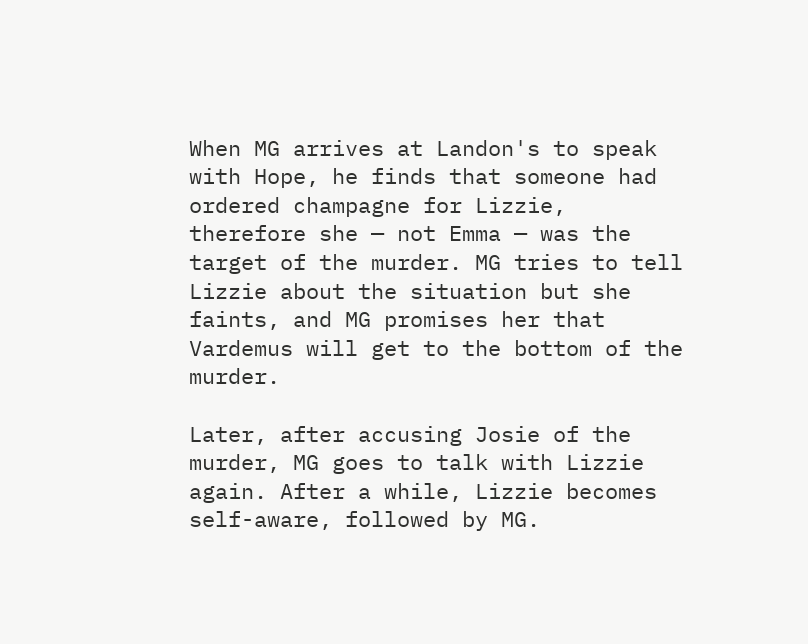When MG arrives at Landon's to speak with Hope, he finds that someone had ordered champagne for Lizzie, therefore she — not Emma — was the target of the murder. MG tries to tell Lizzie about the situation but she faints, and MG promises her that Vardemus will get to the bottom of the murder.

Later, after accusing Josie of the murder, MG goes to talk with Lizzie again. After a while, Lizzie becomes self-aware, followed by MG.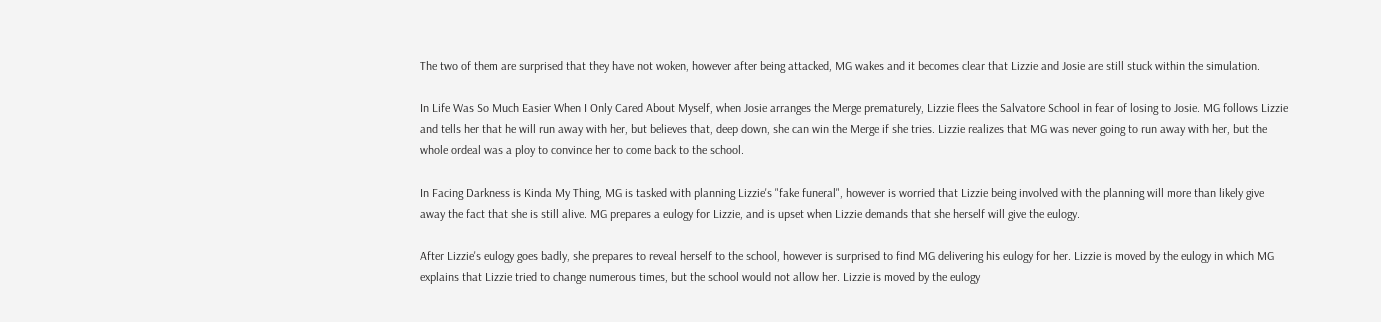The two of them are surprised that they have not woken, however after being attacked, MG wakes and it becomes clear that Lizzie and Josie are still stuck within the simulation.

In Life Was So Much Easier When I Only Cared About Myself, when Josie arranges the Merge prematurely, Lizzie flees the Salvatore School in fear of losing to Josie. MG follows Lizzie and tells her that he will run away with her, but believes that, deep down, she can win the Merge if she tries. Lizzie realizes that MG was never going to run away with her, but the whole ordeal was a ploy to convince her to come back to the school.

In Facing Darkness is Kinda My Thing, MG is tasked with planning Lizzie's "fake funeral", however is worried that Lizzie being involved with the planning will more than likely give away the fact that she is still alive. MG prepares a eulogy for Lizzie, and is upset when Lizzie demands that she herself will give the eulogy.

After Lizzie's eulogy goes badly, she prepares to reveal herself to the school, however is surprised to find MG delivering his eulogy for her. Lizzie is moved by the eulogy in which MG explains that Lizzie tried to change numerous times, but the school would not allow her. Lizzie is moved by the eulogy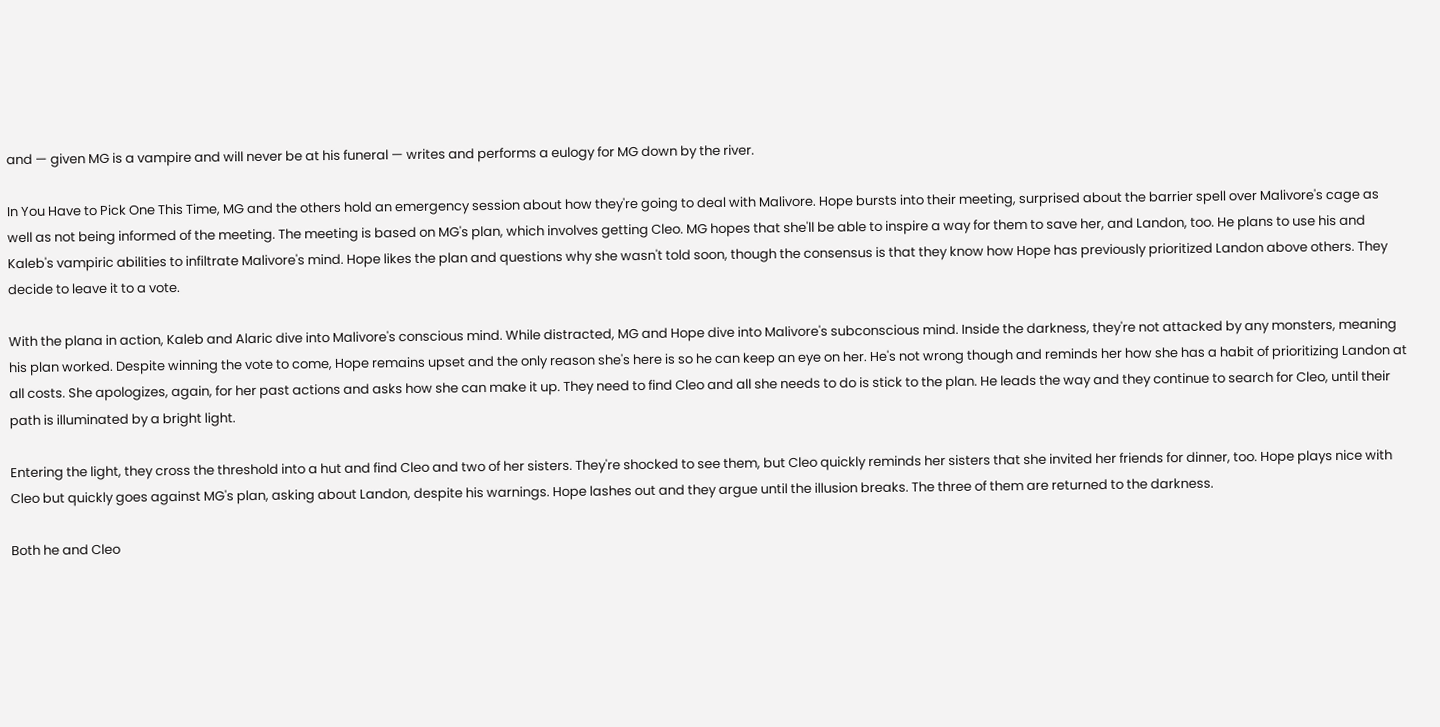and — given MG is a vampire and will never be at his funeral — writes and performs a eulogy for MG down by the river.

In You Have to Pick One This Time, MG and the others hold an emergency session about how they're going to deal with Malivore. Hope bursts into their meeting, surprised about the barrier spell over Malivore's cage as well as not being informed of the meeting. The meeting is based on MG's plan, which involves getting Cleo. MG hopes that she'll be able to inspire a way for them to save her, and Landon, too. He plans to use his and Kaleb's vampiric abilities to infiltrate Malivore's mind. Hope likes the plan and questions why she wasn't told soon, though the consensus is that they know how Hope has previously prioritized Landon above others. They decide to leave it to a vote.

With the plana in action, Kaleb and Alaric dive into Malivore's conscious mind. While distracted, MG and Hope dive into Malivore's subconscious mind. Inside the darkness, they're not attacked by any monsters, meaning his plan worked. Despite winning the vote to come, Hope remains upset and the only reason she's here is so he can keep an eye on her. He's not wrong though and reminds her how she has a habit of prioritizing Landon at all costs. She apologizes, again, for her past actions and asks how she can make it up. They need to find Cleo and all she needs to do is stick to the plan. He leads the way and they continue to search for Cleo, until their path is illuminated by a bright light.

Entering the light, they cross the threshold into a hut and find Cleo and two of her sisters. They're shocked to see them, but Cleo quickly reminds her sisters that she invited her friends for dinner, too. Hope plays nice with Cleo but quickly goes against MG's plan, asking about Landon, despite his warnings. Hope lashes out and they argue until the illusion breaks. The three of them are returned to the darkness.

Both he and Cleo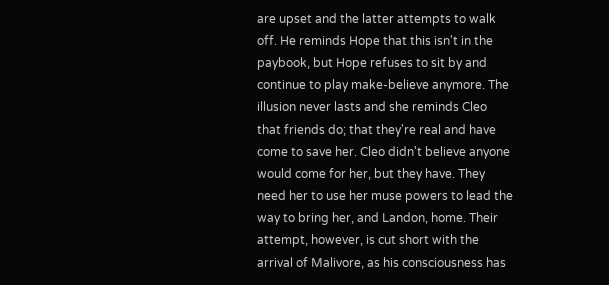are upset and the latter attempts to walk off. He reminds Hope that this isn't in the paybook, but Hope refuses to sit by and continue to play make-believe anymore. The illusion never lasts and she reminds Cleo that friends do; that they're real and have come to save her. Cleo didn't believe anyone would come for her, but they have. They need her to use her muse powers to lead the way to bring her, and Landon, home. Their attempt, however, is cut short with the arrival of Malivore, as his consciousness has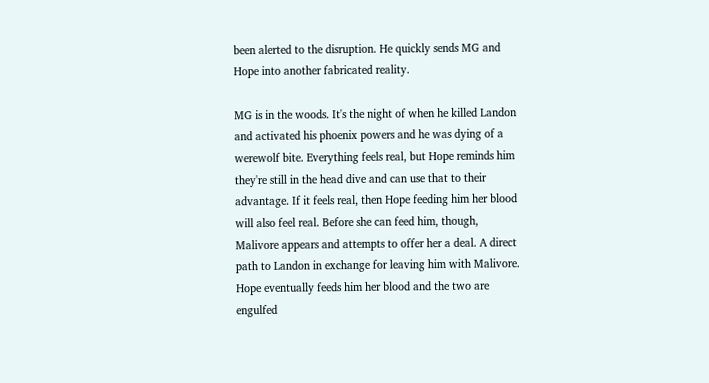been alerted to the disruption. He quickly sends MG and Hope into another fabricated reality.

MG is in the woods. It's the night of when he killed Landon and activated his phoenix powers and he was dying of a werewolf bite. Everything feels real, but Hope reminds him they're still in the head dive and can use that to their advantage. If it feels real, then Hope feeding him her blood will also feel real. Before she can feed him, though, Malivore appears and attempts to offer her a deal. A direct path to Landon in exchange for leaving him with Malivore. Hope eventually feeds him her blood and the two are engulfed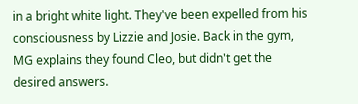in a bright white light. They've been expelled from his consciousness by Lizzie and Josie. Back in the gym, MG explains they found Cleo, but didn't get the desired answers.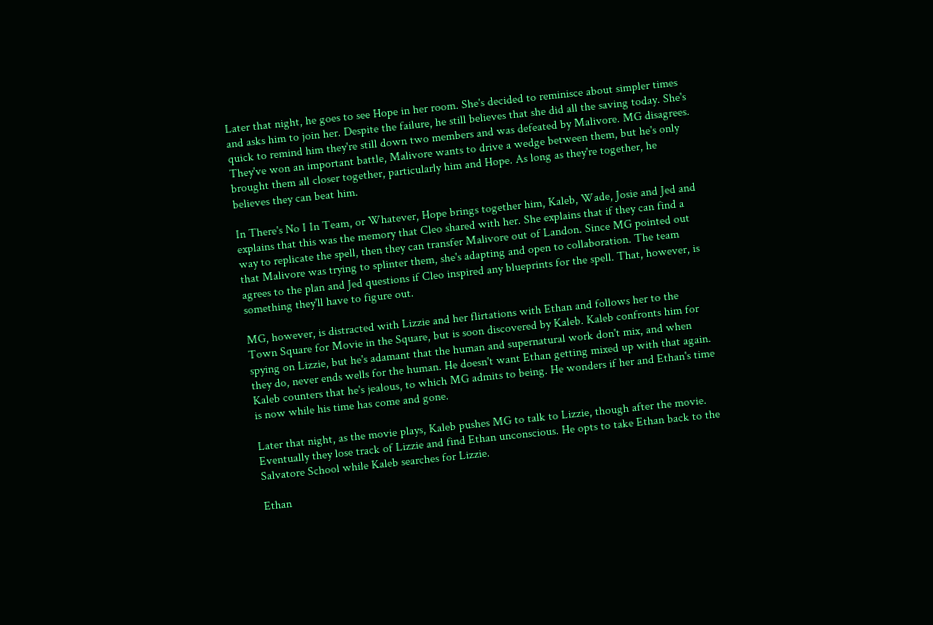Later that night, he goes to see Hope in her room. She's decided to reminisce about simpler times and asks him to join her. Despite the failure, he still believes that she did all the saving today. She's quick to remind him they're still down two members and was defeated by Malivore. MG disagrees. They've won an important battle, Malivore wants to drive a wedge between them, but he's only brought them all closer together, particularly him and Hope. As long as they're together, he believes they can beat him.

In There's No I In Team, or Whatever, Hope brings together him, Kaleb, Wade, Josie and Jed and explains that this was the memory that Cleo shared with her. She explains that if they can find a way to replicate the spell, then they can transfer Malivore out of Landon. Since MG pointed out that Malivore was trying to splinter them, she's adapting and open to collaboration. The team agrees to the plan and Jed questions if Cleo inspired any blueprints for the spell. That, however, is something they'll have to figure out.

MG, however, is distracted with Lizzie and her flirtations with Ethan and follows her to the Town Square for Movie in the Square, but is soon discovered by Kaleb. Kaleb confronts him for spying on Lizzie, but he's adamant that the human and supernatural work don't mix, and when they do, never ends wells for the human. He doesn't want Ethan getting mixed up with that again. Kaleb counters that he's jealous, to which MG admits to being. He wonders if her and Ethan's time is now while his time has come and gone.

Later that night, as the movie plays, Kaleb pushes MG to talk to Lizzie, though after the movie. Eventually they lose track of Lizzie and find Ethan unconscious. He opts to take Ethan back to the Salvatore School while Kaleb searches for Lizzie.

Ethan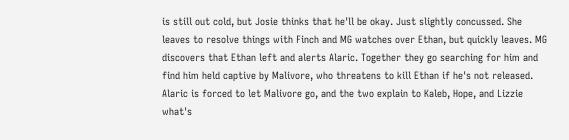is still out cold, but Josie thinks that he'll be okay. Just slightly concussed. She leaves to resolve things with Finch and MG watches over Ethan, but quickly leaves. MG discovers that Ethan left and alerts Alaric. Together they go searching for him and find him held captive by Malivore, who threatens to kill Ethan if he's not released. Alaric is forced to let Malivore go, and the two explain to Kaleb, Hope, and Lizzie what's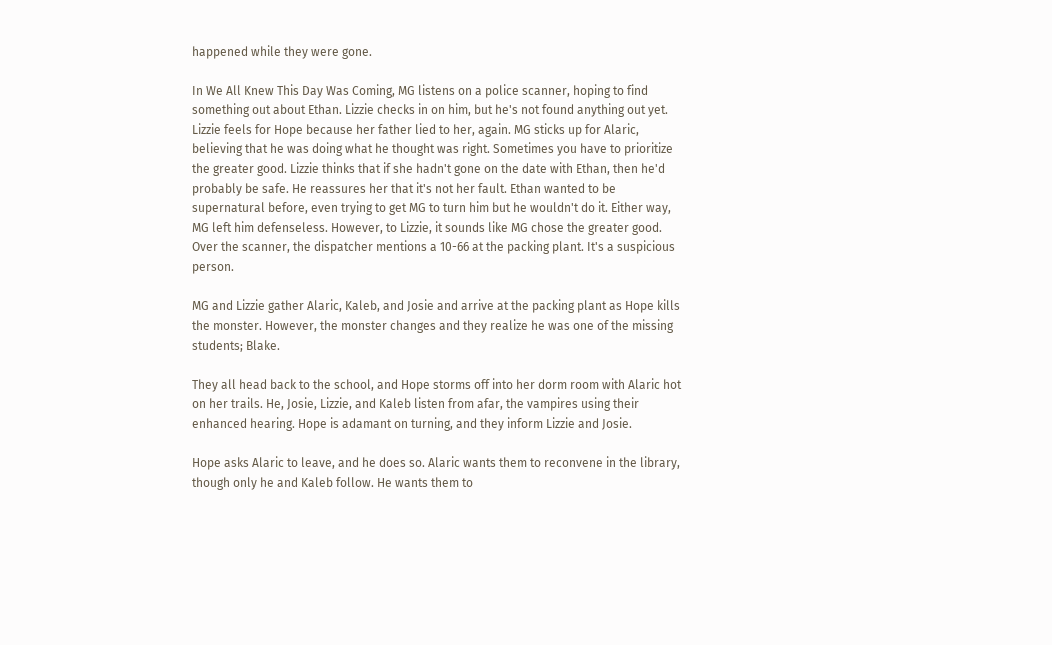happened while they were gone.

In We All Knew This Day Was Coming, MG listens on a police scanner, hoping to find something out about Ethan. Lizzie checks in on him, but he's not found anything out yet. Lizzie feels for Hope because her father lied to her, again. MG sticks up for Alaric, believing that he was doing what he thought was right. Sometimes you have to prioritize the greater good. Lizzie thinks that if she hadn't gone on the date with Ethan, then he'd probably be safe. He reassures her that it's not her fault. Ethan wanted to be supernatural before, even trying to get MG to turn him but he wouldn't do it. Either way, MG left him defenseless. However, to Lizzie, it sounds like MG chose the greater good. Over the scanner, the dispatcher mentions a 10-66 at the packing plant. It's a suspicious person.

MG and Lizzie gather Alaric, Kaleb, and Josie and arrive at the packing plant as Hope kills the monster. However, the monster changes and they realize he was one of the missing students; Blake.

They all head back to the school, and Hope storms off into her dorm room with Alaric hot on her trails. He, Josie, Lizzie, and Kaleb listen from afar, the vampires using their enhanced hearing. Hope is adamant on turning, and they inform Lizzie and Josie.

Hope asks Alaric to leave, and he does so. Alaric wants them to reconvene in the library, though only he and Kaleb follow. He wants them to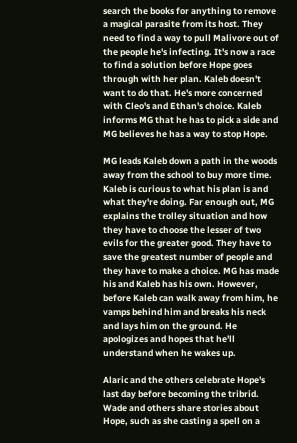search the books for anything to remove a magical parasite from its host. They need to find a way to pull Malivore out of the people he's infecting. It's now a race to find a solution before Hope goes through with her plan. Kaleb doesn't want to do that. He's more concerned with Cleo's and Ethan's choice. Kaleb informs MG that he has to pick a side and MG believes he has a way to stop Hope.

MG leads Kaleb down a path in the woods away from the school to buy more time. Kaleb is curious to what his plan is and what they're doing. Far enough out, MG explains the trolley situation and how they have to choose the lesser of two evils for the greater good. They have to save the greatest number of people and they have to make a choice. MG has made his and Kaleb has his own. However, before Kaleb can walk away from him, he vamps behind him and breaks his neck and lays him on the ground. He apologizes and hopes that he'll understand when he wakes up.

Alaric and the others celebrate Hope's last day before becoming the tribrid. Wade and others share stories about Hope, such as she casting a spell on a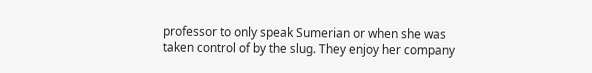professor to only speak Sumerian or when she was taken control of by the slug. They enjoy her company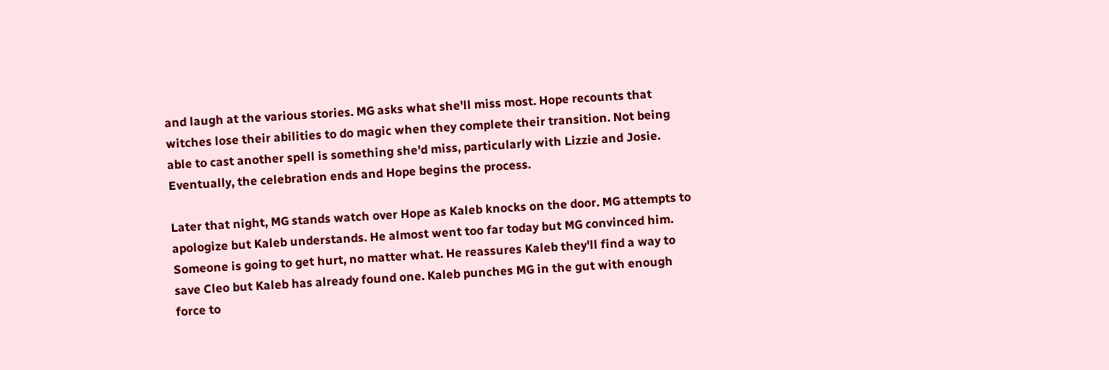and laugh at the various stories. MG asks what she'll miss most. Hope recounts that witches lose their abilities to do magic when they complete their transition. Not being able to cast another spell is something she'd miss, particularly with Lizzie and Josie. Eventually, the celebration ends and Hope begins the process.

Later that night, MG stands watch over Hope as Kaleb knocks on the door. MG attempts to apologize but Kaleb understands. He almost went too far today but MG convinced him. Someone is going to get hurt, no matter what. He reassures Kaleb they'll find a way to save Cleo but Kaleb has already found one. Kaleb punches MG in the gut with enough force to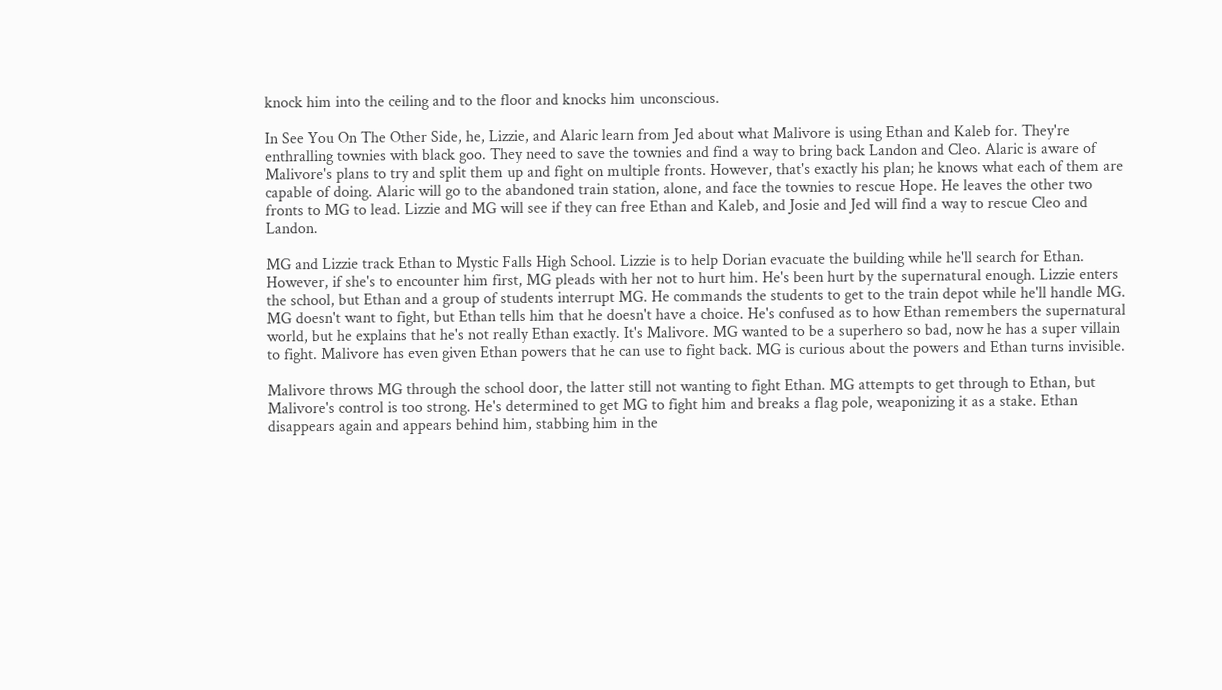knock him into the ceiling and to the floor and knocks him unconscious.

In See You On The Other Side, he, Lizzie, and Alaric learn from Jed about what Malivore is using Ethan and Kaleb for. They're enthralling townies with black goo. They need to save the townies and find a way to bring back Landon and Cleo. Alaric is aware of Malivore's plans to try and split them up and fight on multiple fronts. However, that's exactly his plan; he knows what each of them are capable of doing. Alaric will go to the abandoned train station, alone, and face the townies to rescue Hope. He leaves the other two fronts to MG to lead. Lizzie and MG will see if they can free Ethan and Kaleb, and Josie and Jed will find a way to rescue Cleo and Landon.

MG and Lizzie track Ethan to Mystic Falls High School. Lizzie is to help Dorian evacuate the building while he'll search for Ethan. However, if she's to encounter him first, MG pleads with her not to hurt him. He's been hurt by the supernatural enough. Lizzie enters the school, but Ethan and a group of students interrupt MG. He commands the students to get to the train depot while he'll handle MG. MG doesn't want to fight, but Ethan tells him that he doesn't have a choice. He's confused as to how Ethan remembers the supernatural world, but he explains that he's not really Ethan exactly. It's Malivore. MG wanted to be a superhero so bad, now he has a super villain to fight. Malivore has even given Ethan powers that he can use to fight back. MG is curious about the powers and Ethan turns invisible.

Malivore throws MG through the school door, the latter still not wanting to fight Ethan. MG attempts to get through to Ethan, but Malivore's control is too strong. He's determined to get MG to fight him and breaks a flag pole, weaponizing it as a stake. Ethan disappears again and appears behind him, stabbing him in the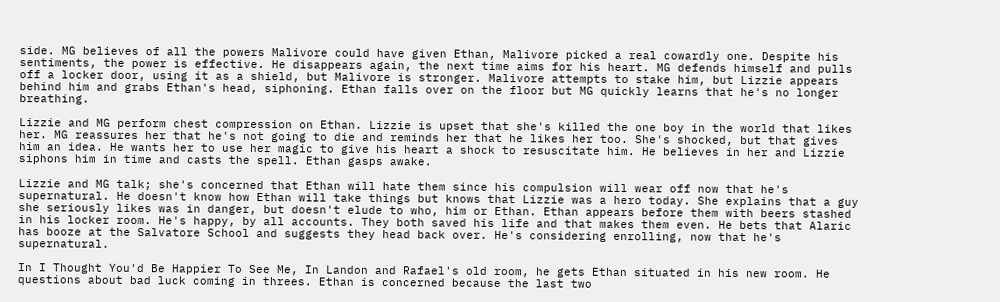side. MG believes of all the powers Malivore could have given Ethan, Malivore picked a real cowardly one. Despite his sentiments, the power is effective. He disappears again, the next time aims for his heart. MG defends himself and pulls off a locker door, using it as a shield, but Malivore is stronger. Malivore attempts to stake him, but Lizzie appears behind him and grabs Ethan's head, siphoning. Ethan falls over on the floor but MG quickly learns that he's no longer breathing.

Lizzie and MG perform chest compression on Ethan. Lizzie is upset that she's killed the one boy in the world that likes her. MG reassures her that he's not going to die and reminds her that he likes her too. She's shocked, but that gives him an idea. He wants her to use her magic to give his heart a shock to resuscitate him. He believes in her and Lizzie siphons him in time and casts the spell. Ethan gasps awake.

Lizzie and MG talk; she's concerned that Ethan will hate them since his compulsion will wear off now that he's supernatural. He doesn't know how Ethan will take things but knows that Lizzie was a hero today. She explains that a guy she seriously likes was in danger, but doesn't elude to who, him or Ethan. Ethan appears before them with beers stashed in his locker room. He's happy, by all accounts. They both saved his life and that makes them even. He bets that Alaric has booze at the Salvatore School and suggests they head back over. He's considering enrolling, now that he's supernatural.

In I Thought You'd Be Happier To See Me, In Landon and Rafael's old room, he gets Ethan situated in his new room. He questions about bad luck coming in threes. Ethan is concerned because the last two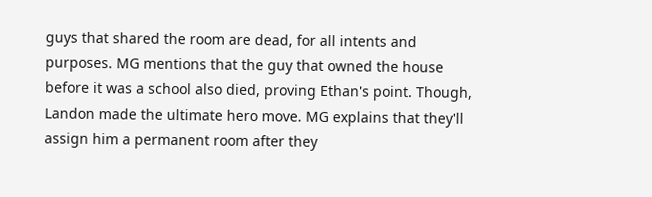guys that shared the room are dead, for all intents and purposes. MG mentions that the guy that owned the house before it was a school also died, proving Ethan's point. Though, Landon made the ultimate hero move. MG explains that they'll assign him a permanent room after they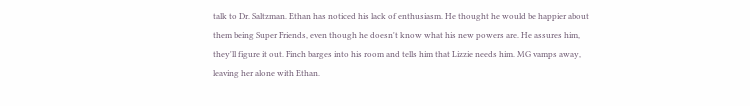talk to Dr. Saltzman. Ethan has noticed his lack of enthusiasm. He thought he would be happier about them being Super Friends, even though he doesn't know what his new powers are. He assures him, they'll figure it out. Finch barges into his room and tells him that Lizzie needs him. MG vamps away, leaving her alone with Ethan.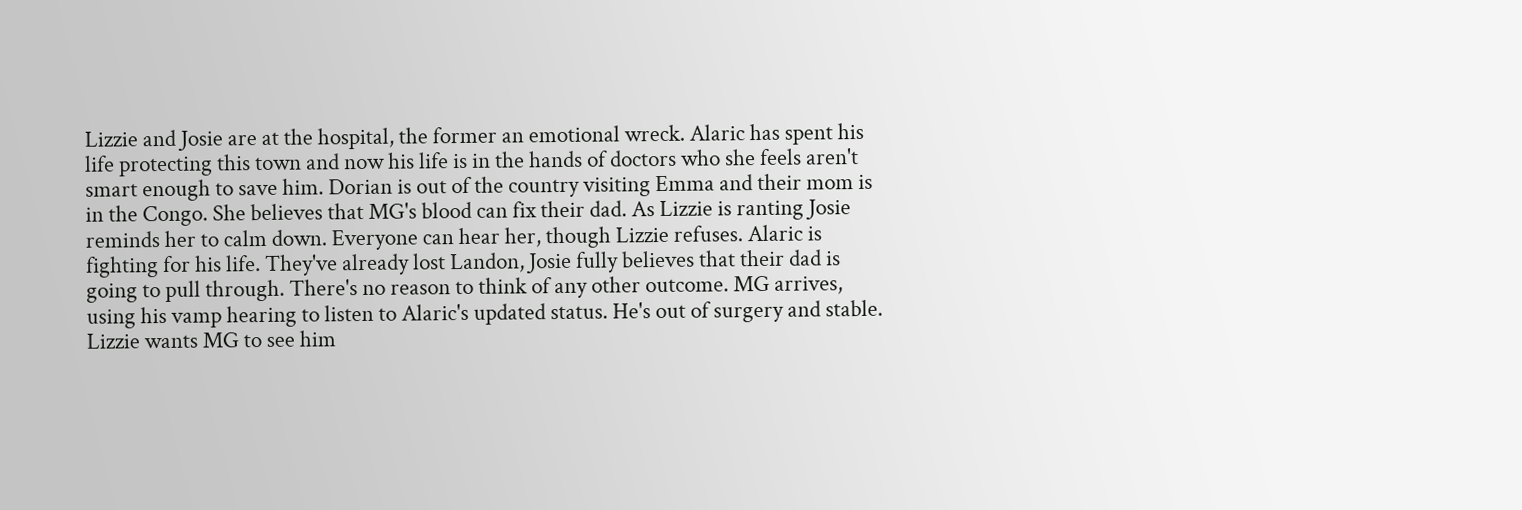Lizzie and Josie are at the hospital, the former an emotional wreck. Alaric has spent his life protecting this town and now his life is in the hands of doctors who she feels aren't smart enough to save him. Dorian is out of the country visiting Emma and their mom is in the Congo. She believes that MG's blood can fix their dad. As Lizzie is ranting Josie reminds her to calm down. Everyone can hear her, though Lizzie refuses. Alaric is fighting for his life. They've already lost Landon, Josie fully believes that their dad is going to pull through. There's no reason to think of any other outcome. MG arrives, using his vamp hearing to listen to Alaric's updated status. He's out of surgery and stable. Lizzie wants MG to see him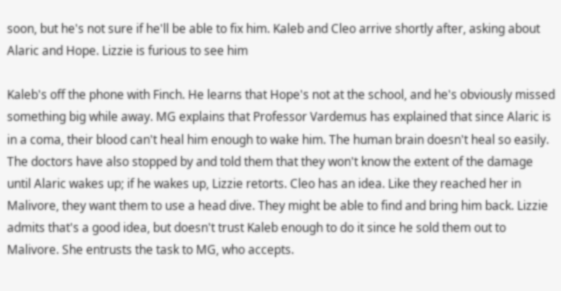soon, but he's not sure if he'll be able to fix him. Kaleb and Cleo arrive shortly after, asking about Alaric and Hope. Lizzie is furious to see him

Kaleb's off the phone with Finch. He learns that Hope's not at the school, and he's obviously missed something big while away. MG explains that Professor Vardemus has explained that since Alaric is in a coma, their blood can't heal him enough to wake him. The human brain doesn't heal so easily. The doctors have also stopped by and told them that they won't know the extent of the damage until Alaric wakes up; if he wakes up, Lizzie retorts. Cleo has an idea. Like they reached her in Malivore, they want them to use a head dive. They might be able to find and bring him back. Lizzie admits that's a good idea, but doesn't trust Kaleb enough to do it since he sold them out to Malivore. She entrusts the task to MG, who accepts.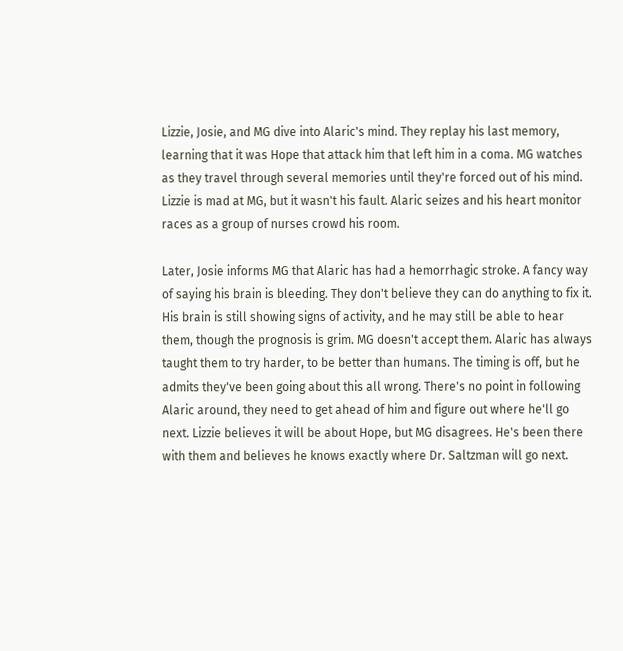Lizzie, Josie, and MG dive into Alaric's mind. They replay his last memory, learning that it was Hope that attack him that left him in a coma. MG watches as they travel through several memories until they're forced out of his mind. Lizzie is mad at MG, but it wasn't his fault. Alaric seizes and his heart monitor races as a group of nurses crowd his room.

Later, Josie informs MG that Alaric has had a hemorrhagic stroke. A fancy way of saying his brain is bleeding. They don't believe they can do anything to fix it. His brain is still showing signs of activity, and he may still be able to hear them, though the prognosis is grim. MG doesn't accept them. Alaric has always taught them to try harder, to be better than humans. The timing is off, but he admits they've been going about this all wrong. There's no point in following Alaric around, they need to get ahead of him and figure out where he'll go next. Lizzie believes it will be about Hope, but MG disagrees. He's been there with them and believes he knows exactly where Dr. Saltzman will go next.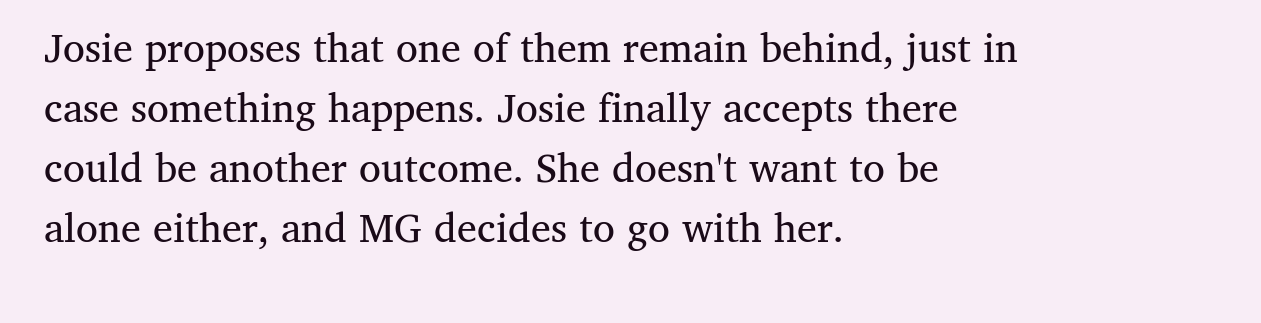Josie proposes that one of them remain behind, just in case something happens. Josie finally accepts there could be another outcome. She doesn't want to be alone either, and MG decides to go with her.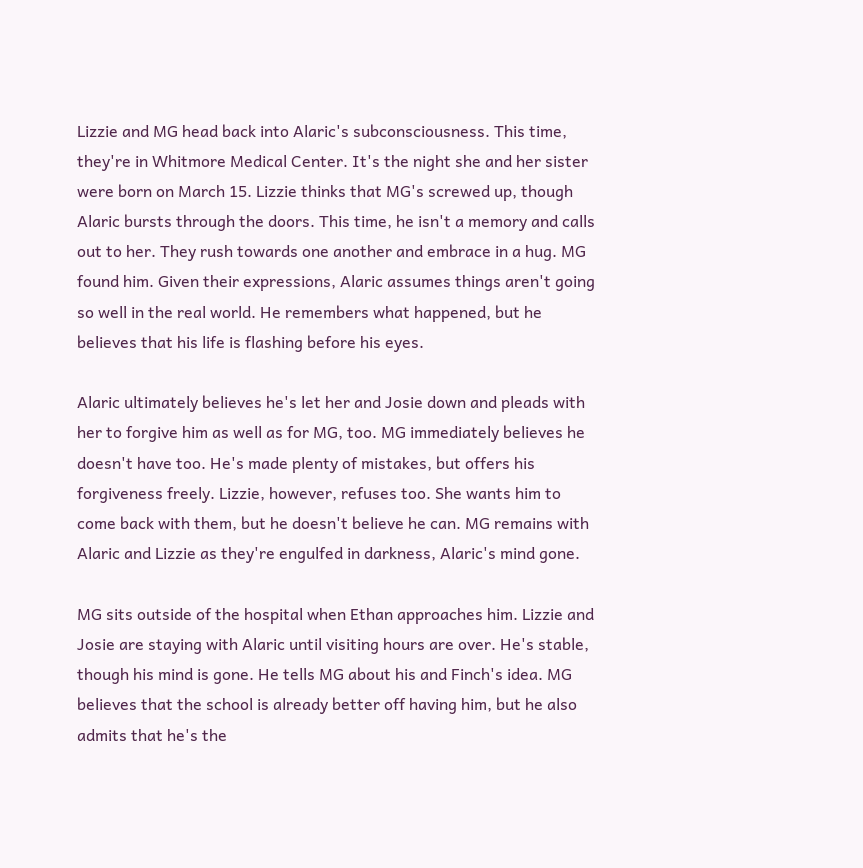Lizzie and MG head back into Alaric's subconsciousness. This time, they're in Whitmore Medical Center. It's the night she and her sister were born on March 15. Lizzie thinks that MG's screwed up, though Alaric bursts through the doors. This time, he isn't a memory and calls out to her. They rush towards one another and embrace in a hug. MG found him. Given their expressions, Alaric assumes things aren't going so well in the real world. He remembers what happened, but he believes that his life is flashing before his eyes.

Alaric ultimately believes he's let her and Josie down and pleads with her to forgive him as well as for MG, too. MG immediately believes he doesn't have too. He's made plenty of mistakes, but offers his forgiveness freely. Lizzie, however, refuses too. She wants him to come back with them, but he doesn't believe he can. MG remains with Alaric and Lizzie as they're engulfed in darkness, Alaric's mind gone.

MG sits outside of the hospital when Ethan approaches him. Lizzie and Josie are staying with Alaric until visiting hours are over. He's stable, though his mind is gone. He tells MG about his and Finch's idea. MG believes that the school is already better off having him, but he also admits that he's the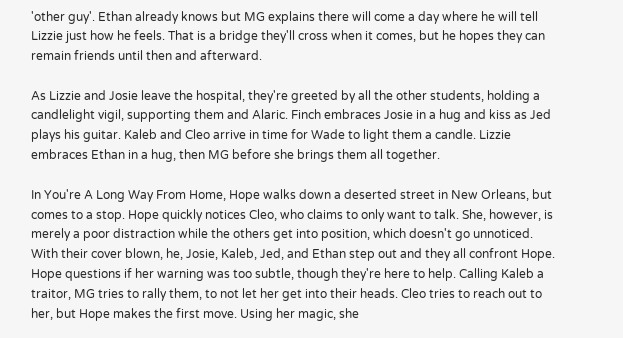'other guy'. Ethan already knows but MG explains there will come a day where he will tell Lizzie just how he feels. That is a bridge they'll cross when it comes, but he hopes they can remain friends until then and afterward.

As Lizzie and Josie leave the hospital, they're greeted by all the other students, holding a candlelight vigil, supporting them and Alaric. Finch embraces Josie in a hug and kiss as Jed plays his guitar. Kaleb and Cleo arrive in time for Wade to light them a candle. Lizzie embraces Ethan in a hug, then MG before she brings them all together.

In You're A Long Way From Home, Hope walks down a deserted street in New Orleans, but comes to a stop. Hope quickly notices Cleo, who claims to only want to talk. She, however, is merely a poor distraction while the others get into position, which doesn't go unnoticed. With their cover blown, he, Josie, Kaleb, Jed, and Ethan step out and they all confront Hope. Hope questions if her warning was too subtle, though they're here to help. Calling Kaleb a traitor, MG tries to rally them, to not let her get into their heads. Cleo tries to reach out to her, but Hope makes the first move. Using her magic, she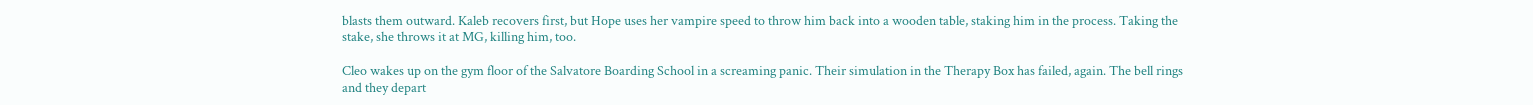blasts them outward. Kaleb recovers first, but Hope uses her vampire speed to throw him back into a wooden table, staking him in the process. Taking the stake, she throws it at MG, killing him, too.

Cleo wakes up on the gym floor of the Salvatore Boarding School in a screaming panic. Their simulation in the Therapy Box has failed, again. The bell rings and they depart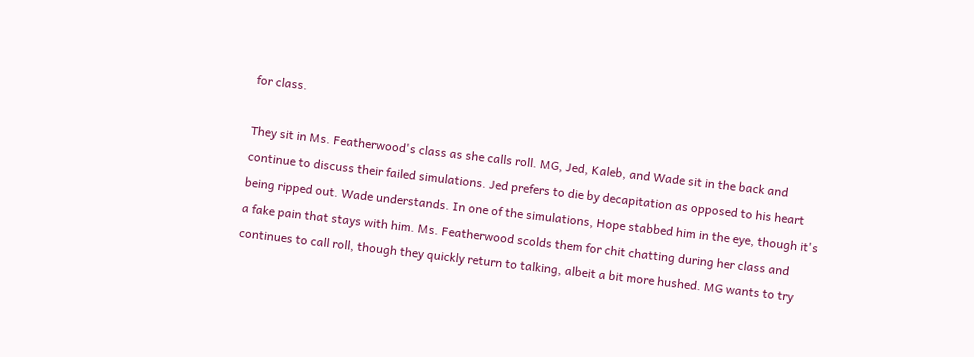for class.

They sit in Ms. Featherwood's class as she calls roll. MG, Jed, Kaleb, and Wade sit in the back and continue to discuss their failed simulations. Jed prefers to die by decapitation as opposed to his heart being ripped out. Wade understands. In one of the simulations, Hope stabbed him in the eye, though it's a fake pain that stays with him. Ms. Featherwood scolds them for chit chatting during her class and continues to call roll, though they quickly return to talking, albeit a bit more hushed. MG wants to try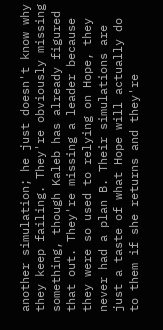another simulation; he just doesn't know why they keep failing. They're obviously missing something, though Kaleb has already figured that out. They're missing a leader because they were so used to relying on Hope, they never had a plan B. Their simulations are just a taste of what Hope will actually do to them if she returns and they're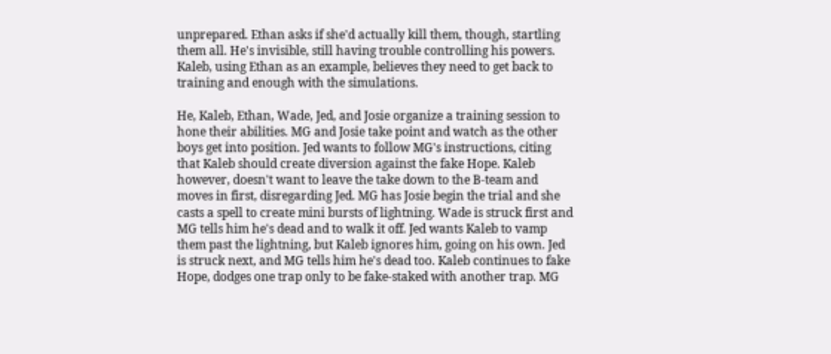unprepared. Ethan asks if she'd actually kill them, though, startling them all. He's invisible, still having trouble controlling his powers. Kaleb, using Ethan as an example, believes they need to get back to training and enough with the simulations.

He, Kaleb, Ethan, Wade, Jed, and Josie organize a training session to hone their abilities. MG and Josie take point and watch as the other boys get into position. Jed wants to follow MG's instructions, citing that Kaleb should create diversion against the fake Hope. Kaleb however, doesn't want to leave the take down to the B-team and moves in first, disregarding Jed. MG has Josie begin the trial and she casts a spell to create mini bursts of lightning. Wade is struck first and MG tells him he's dead and to walk it off. Jed wants Kaleb to vamp them past the lightning, but Kaleb ignores him, going on his own. Jed is struck next, and MG tells him he's dead too. Kaleb continues to fake Hope, dodges one trap only to be fake-staked with another trap. MG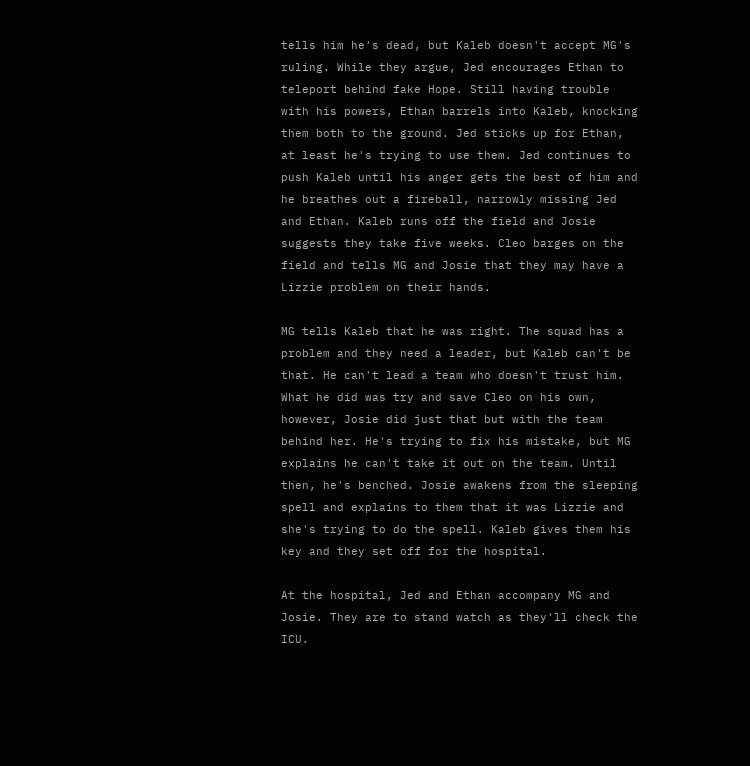tells him he's dead, but Kaleb doesn't accept MG's ruling. While they argue, Jed encourages Ethan to teleport behind fake Hope. Still having trouble with his powers, Ethan barrels into Kaleb, knocking them both to the ground. Jed sticks up for Ethan, at least he's trying to use them. Jed continues to push Kaleb until his anger gets the best of him and he breathes out a fireball, narrowly missing Jed and Ethan. Kaleb runs off the field and Josie suggests they take five weeks. Cleo barges on the field and tells MG and Josie that they may have a Lizzie problem on their hands.

MG tells Kaleb that he was right. The squad has a problem and they need a leader, but Kaleb can't be that. He can't lead a team who doesn't trust him. What he did was try and save Cleo on his own, however, Josie did just that but with the team behind her. He's trying to fix his mistake, but MG explains he can't take it out on the team. Until then, he's benched. Josie awakens from the sleeping spell and explains to them that it was Lizzie and she's trying to do the spell. Kaleb gives them his key and they set off for the hospital.

At the hospital, Jed and Ethan accompany MG and Josie. They are to stand watch as they'll check the ICU.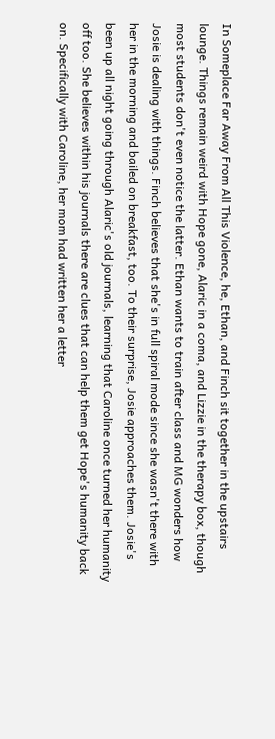In Someplace Far Away From All This Violence, he, Ethan, and Finch sit together in the upstairs lounge. Things remain weird with Hope gone, Alaric in a coma, and Lizzie in the therapy box, though most students don't even notice the latter. Ethan wants to train after class and MG wonders how Josie is dealing with things. Finch believes that she's in full spiral mode since she wasn't there with her in the morning and bailed on breakfast, too. To their surprise, Josie approaches them. Josie's been up all night going through Alaric's old journals, learning that Caroline once turned her humanity off too. She believes within his journals there are clues that can help them get Hope's humanity back on. Specifically with Caroline, her mom had written her a letter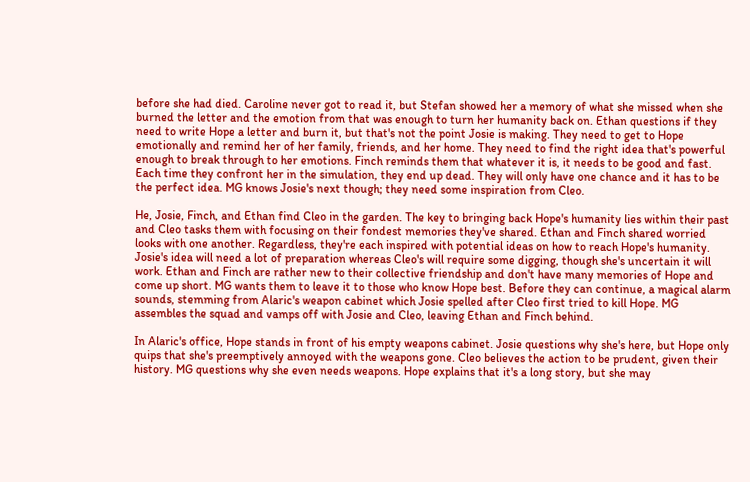before she had died. Caroline never got to read it, but Stefan showed her a memory of what she missed when she burned the letter and the emotion from that was enough to turn her humanity back on. Ethan questions if they need to write Hope a letter and burn it, but that's not the point Josie is making. They need to get to Hope emotionally and remind her of her family, friends, and her home. They need to find the right idea that's powerful enough to break through to her emotions. Finch reminds them that whatever it is, it needs to be good and fast. Each time they confront her in the simulation, they end up dead. They will only have one chance and it has to be the perfect idea. MG knows Josie's next though; they need some inspiration from Cleo.

He, Josie, Finch, and Ethan find Cleo in the garden. The key to bringing back Hope's humanity lies within their past and Cleo tasks them with focusing on their fondest memories they've shared. Ethan and Finch shared worried looks with one another. Regardless, they're each inspired with potential ideas on how to reach Hope's humanity. Josie's idea will need a lot of preparation whereas Cleo's will require some digging, though she's uncertain it will work. Ethan and Finch are rather new to their collective friendship and don't have many memories of Hope and come up short. MG wants them to leave it to those who know Hope best. Before they can continue, a magical alarm sounds, stemming from Alaric's weapon cabinet which Josie spelled after Cleo first tried to kill Hope. MG assembles the squad and vamps off with Josie and Cleo, leaving Ethan and Finch behind.

In Alaric's office, Hope stands in front of his empty weapons cabinet. Josie questions why she's here, but Hope only quips that she's preemptively annoyed with the weapons gone. Cleo believes the action to be prudent, given their history. MG questions why she even needs weapons. Hope explains that it's a long story, but she may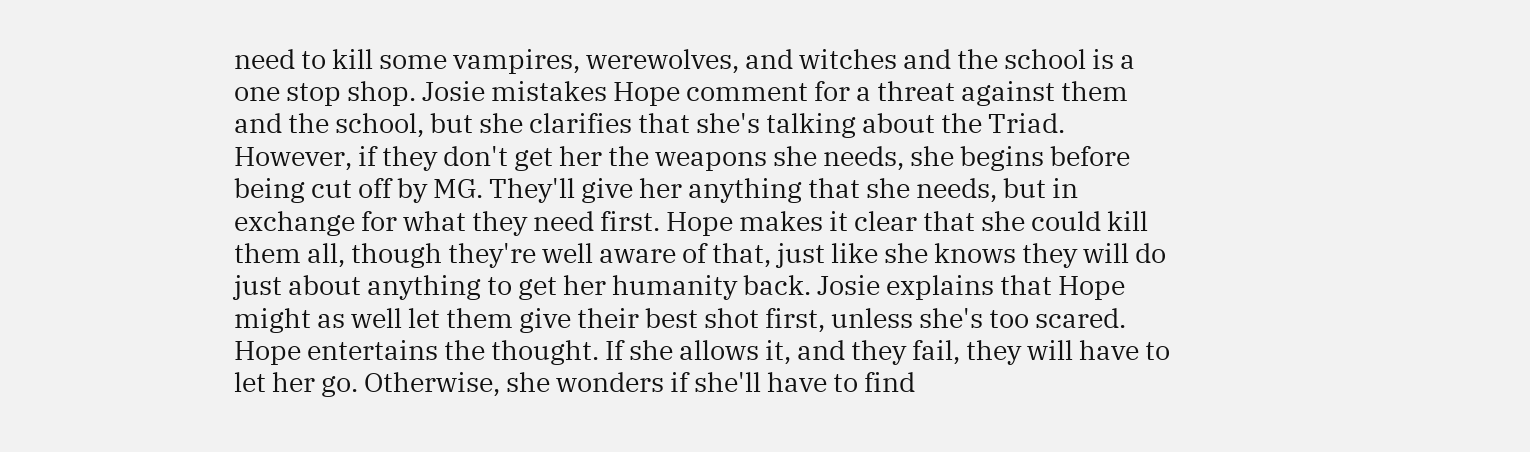need to kill some vampires, werewolves, and witches and the school is a one stop shop. Josie mistakes Hope comment for a threat against them and the school, but she clarifies that she's talking about the Triad. However, if they don't get her the weapons she needs, she begins before being cut off by MG. They'll give her anything that she needs, but in exchange for what they need first. Hope makes it clear that she could kill them all, though they're well aware of that, just like she knows they will do just about anything to get her humanity back. Josie explains that Hope might as well let them give their best shot first, unless she's too scared. Hope entertains the thought. If she allows it, and they fail, they will have to let her go. Otherwise, she wonders if she'll have to find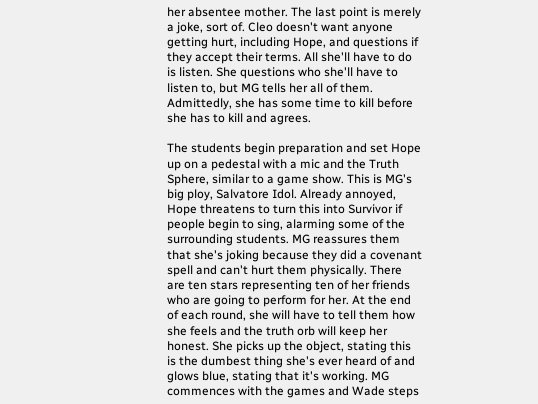her absentee mother. The last point is merely a joke, sort of. Cleo doesn't want anyone getting hurt, including Hope, and questions if they accept their terms. All she'll have to do is listen. She questions who she'll have to listen to, but MG tells her all of them. Admittedly, she has some time to kill before she has to kill and agrees.

The students begin preparation and set Hope up on a pedestal with a mic and the Truth Sphere, similar to a game show. This is MG's big ploy, Salvatore Idol. Already annoyed, Hope threatens to turn this into Survivor if people begin to sing, alarming some of the surrounding students. MG reassures them that she's joking because they did a covenant spell and can't hurt them physically. There are ten stars representing ten of her friends who are going to perform for her. At the end of each round, she will have to tell them how she feels and the truth orb will keep her honest. She picks up the object, stating this is the dumbest thing she's ever heard of and glows blue, stating that it's working. MG commences with the games and Wade steps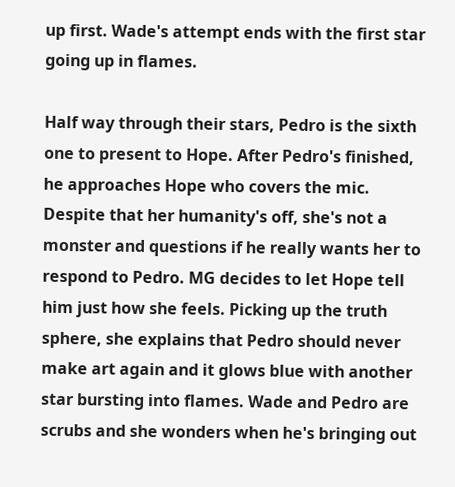up first. Wade's attempt ends with the first star going up in flames.

Half way through their stars, Pedro is the sixth one to present to Hope. After Pedro's finished, he approaches Hope who covers the mic. Despite that her humanity's off, she's not a monster and questions if he really wants her to respond to Pedro. MG decides to let Hope tell him just how she feels. Picking up the truth sphere, she explains that Pedro should never make art again and it glows blue with another star bursting into flames. Wade and Pedro are scrubs and she wonders when he's bringing out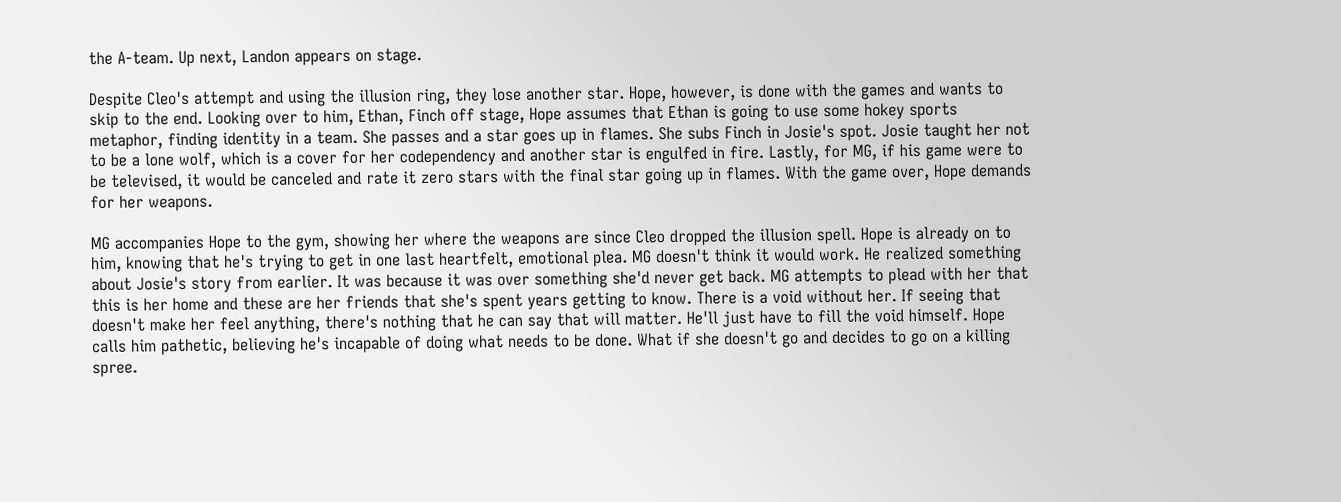the A-team. Up next, Landon appears on stage.

Despite Cleo's attempt and using the illusion ring, they lose another star. Hope, however, is done with the games and wants to skip to the end. Looking over to him, Ethan, Finch off stage, Hope assumes that Ethan is going to use some hokey sports metaphor, finding identity in a team. She passes and a star goes up in flames. She subs Finch in Josie's spot. Josie taught her not to be a lone wolf, which is a cover for her codependency and another star is engulfed in fire. Lastly, for MG, if his game were to be televised, it would be canceled and rate it zero stars with the final star going up in flames. With the game over, Hope demands for her weapons.

MG accompanies Hope to the gym, showing her where the weapons are since Cleo dropped the illusion spell. Hope is already on to him, knowing that he's trying to get in one last heartfelt, emotional plea. MG doesn't think it would work. He realized something about Josie's story from earlier. It was because it was over something she'd never get back. MG attempts to plead with her that this is her home and these are her friends that she's spent years getting to know. There is a void without her. If seeing that doesn't make her feel anything, there's nothing that he can say that will matter. He'll just have to fill the void himself. Hope calls him pathetic, believing he's incapable of doing what needs to be done. What if she doesn't go and decides to go on a killing spree.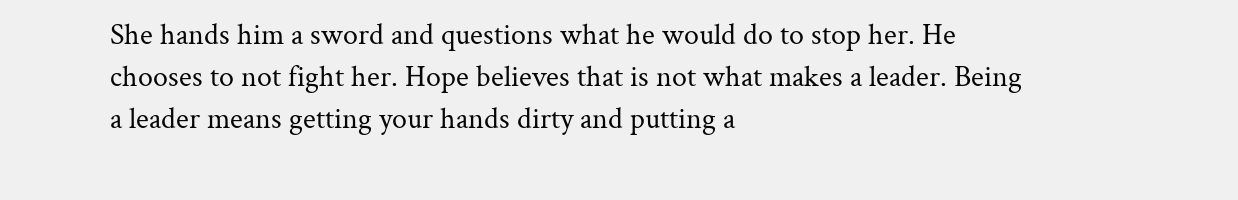She hands him a sword and questions what he would do to stop her. He chooses to not fight her. Hope believes that is not what makes a leader. Being a leader means getting your hands dirty and putting a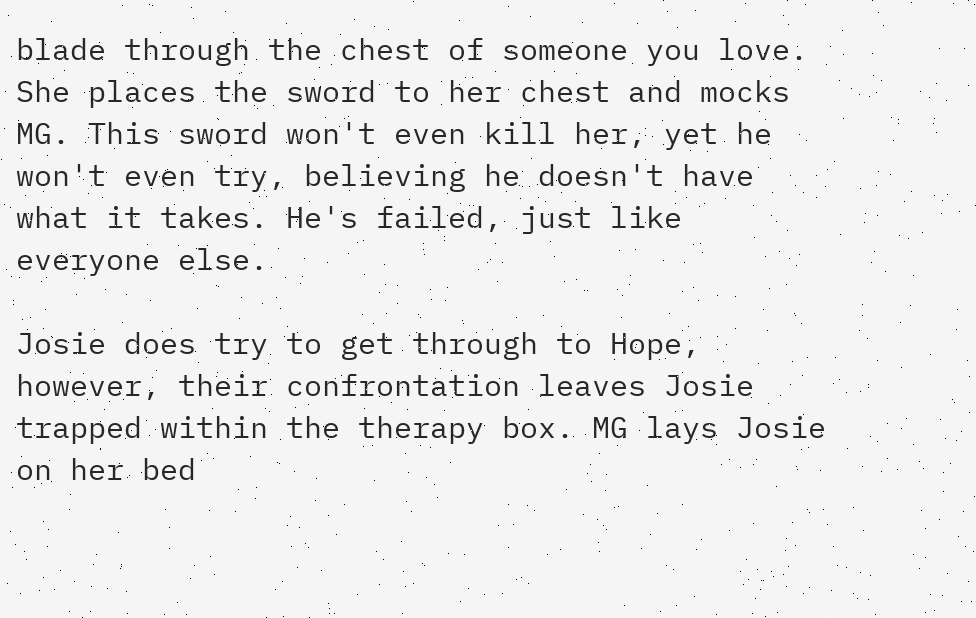blade through the chest of someone you love. She places the sword to her chest and mocks MG. This sword won't even kill her, yet he won't even try, believing he doesn't have what it takes. He's failed, just like everyone else.

Josie does try to get through to Hope, however, their confrontation leaves Josie trapped within the therapy box. MG lays Josie on her bed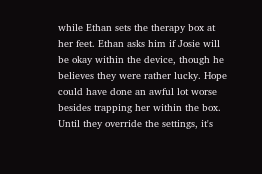while Ethan sets the therapy box at her feet. Ethan asks him if Josie will be okay within the device, though he believes they were rather lucky. Hope could have done an awful lot worse besides trapping her within the box. Until they override the settings, it's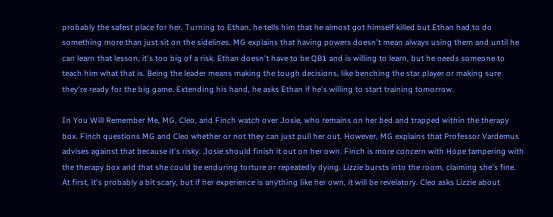probably the safest place for her. Turning to Ethan, he tells him that he almost got himself killed but Ethan had to do something more than just sit on the sidelines. MG explains that having powers doesn't mean always using them and until he can learn that lesson, it's too big of a risk. Ethan doesn't have to be QB1 and is willing to learn, but he needs someone to teach him what that is. Being the leader means making the tough decisions, like benching the star player or making sure they're ready for the big game. Extending his hand, he asks Ethan if he's willing to start training tomorrow.

In You Will Remember Me, MG, Cleo, and Finch watch over Josie, who remains on her bed and trapped within the therapy box. Finch questions MG and Cleo whether or not they can just pull her out. However, MG explains that Professor Vardemus advises against that because it's risky. Josie should finish it out on her own. Finch is more concern with Hope tampering with the therapy box and that she could be enduring torture or repeatedly dying. Lizzie bursts into the room, claiming she's fine. At first, it's probably a bit scary, but if her experience is anything like her own, it will be revelatory. Cleo asks Lizzie about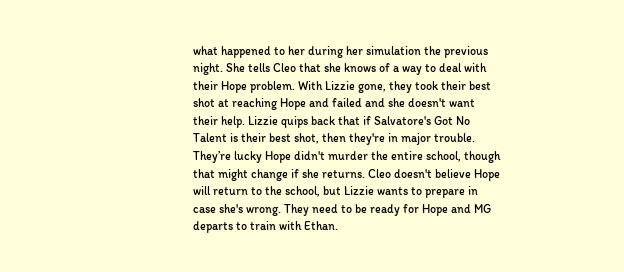what happened to her during her simulation the previous night. She tells Cleo that she knows of a way to deal with their Hope problem. With Lizzie gone, they took their best shot at reaching Hope and failed and she doesn't want their help. Lizzie quips back that if Salvatore's Got No Talent is their best shot, then they're in major trouble. They’re lucky Hope didn't murder the entire school, though that might change if she returns. Cleo doesn't believe Hope will return to the school, but Lizzie wants to prepare in case she's wrong. They need to be ready for Hope and MG departs to train with Ethan.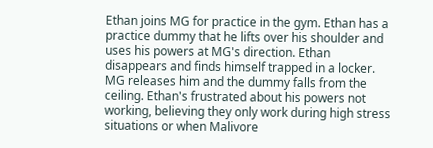Ethan joins MG for practice in the gym. Ethan has a practice dummy that he lifts over his shoulder and uses his powers at MG's direction. Ethan disappears and finds himself trapped in a locker. MG releases him and the dummy falls from the ceiling. Ethan's frustrated about his powers not working, believing they only work during high stress situations or when Malivore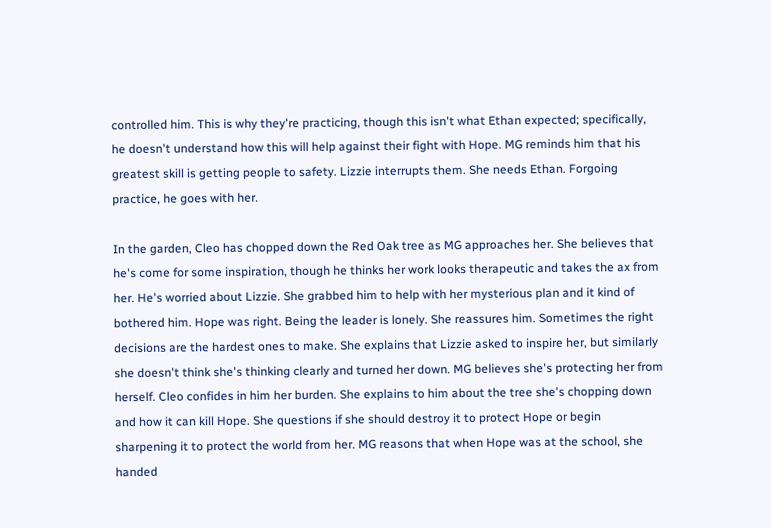controlled him. This is why they're practicing, though this isn't what Ethan expected; specifically, he doesn't understand how this will help against their fight with Hope. MG reminds him that his greatest skill is getting people to safety. Lizzie interrupts them. She needs Ethan. Forgoing practice, he goes with her.

In the garden, Cleo has chopped down the Red Oak tree as MG approaches her. She believes that he's come for some inspiration, though he thinks her work looks therapeutic and takes the ax from her. He's worried about Lizzie. She grabbed him to help with her mysterious plan and it kind of bothered him. Hope was right. Being the leader is lonely. She reassures him. Sometimes the right decisions are the hardest ones to make. She explains that Lizzie asked to inspire her, but similarly she doesn't think she's thinking clearly and turned her down. MG believes she's protecting her from herself. Cleo confides in him her burden. She explains to him about the tree she's chopping down and how it can kill Hope. She questions if she should destroy it to protect Hope or begin sharpening it to protect the world from her. MG reasons that when Hope was at the school, she handed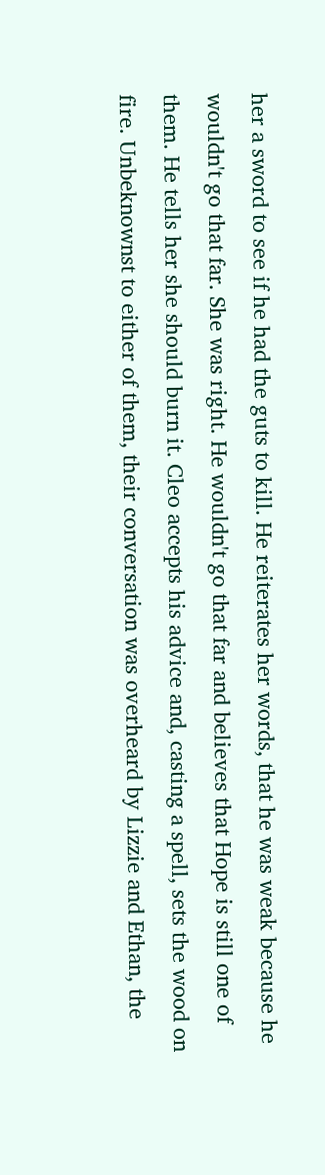her a sword to see if he had the guts to kill. He reiterates her words, that he was weak because he wouldn't go that far. She was right. He wouldn't go that far and believes that Hope is still one of them. He tells her she should burn it. Cleo accepts his advice and, casting a spell, sets the wood on fire. Unbeknownst to either of them, their conversation was overheard by Lizzie and Ethan, the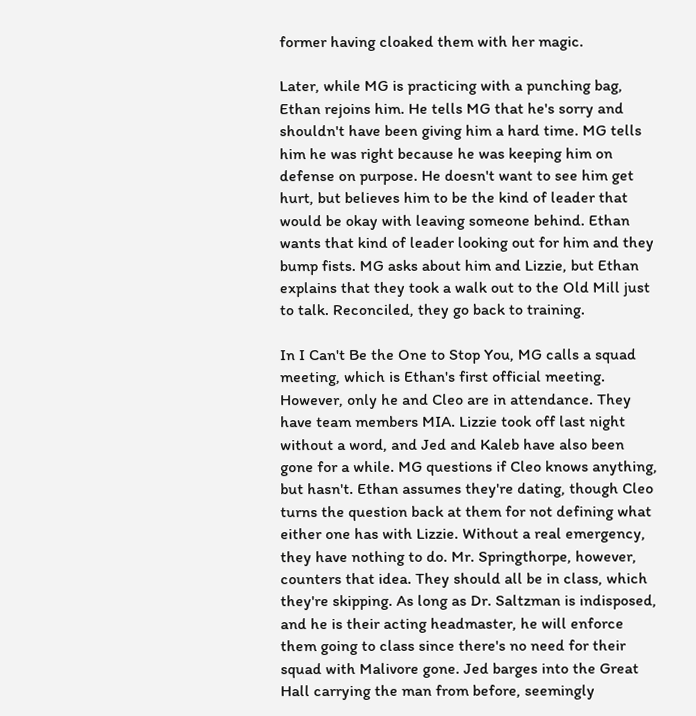former having cloaked them with her magic.

Later, while MG is practicing with a punching bag, Ethan rejoins him. He tells MG that he's sorry and shouldn't have been giving him a hard time. MG tells him he was right because he was keeping him on defense on purpose. He doesn't want to see him get hurt, but believes him to be the kind of leader that would be okay with leaving someone behind. Ethan wants that kind of leader looking out for him and they bump fists. MG asks about him and Lizzie, but Ethan explains that they took a walk out to the Old Mill just to talk. Reconciled, they go back to training.

In I Can't Be the One to Stop You, MG calls a squad meeting, which is Ethan's first official meeting. However, only he and Cleo are in attendance. They have team members MIA. Lizzie took off last night without a word, and Jed and Kaleb have also been gone for a while. MG questions if Cleo knows anything, but hasn't. Ethan assumes they're dating, though Cleo turns the question back at them for not defining what either one has with Lizzie. Without a real emergency, they have nothing to do. Mr. Springthorpe, however, counters that idea. They should all be in class, which they're skipping. As long as Dr. Saltzman is indisposed, and he is their acting headmaster, he will enforce them going to class since there's no need for their squad with Malivore gone. Jed barges into the Great Hall carrying the man from before, seemingly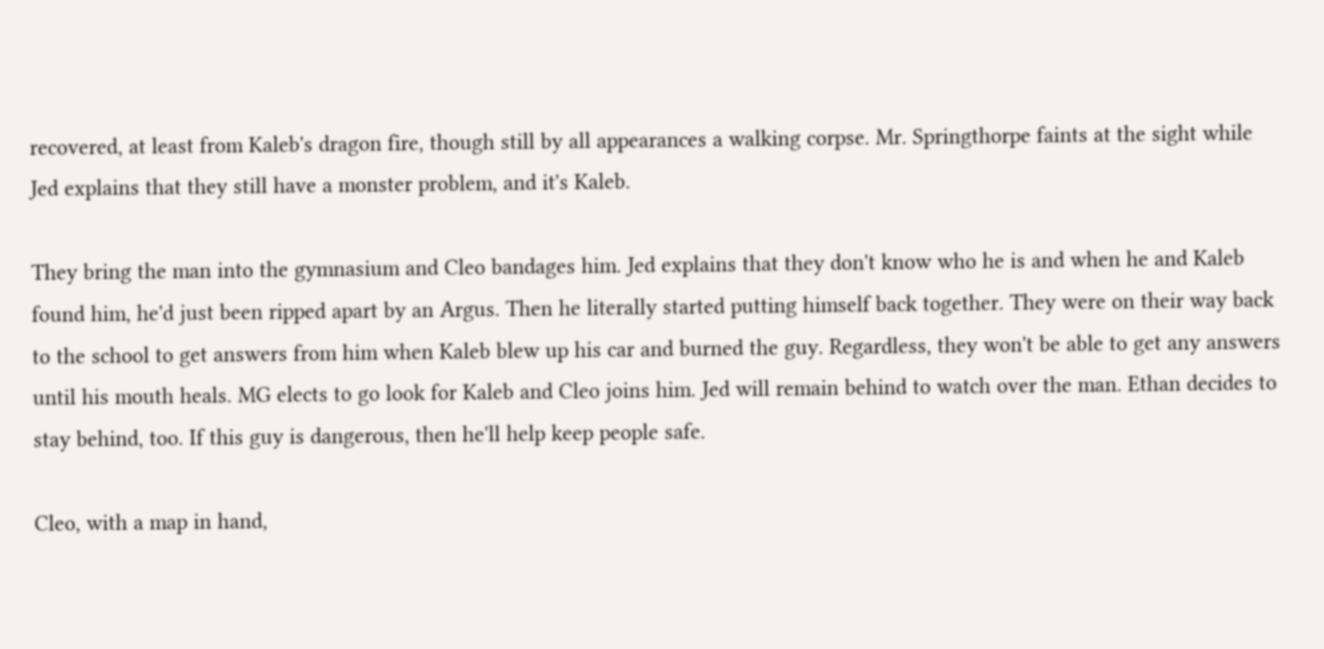recovered, at least from Kaleb's dragon fire, though still by all appearances a walking corpse. Mr. Springthorpe faints at the sight while Jed explains that they still have a monster problem, and it's Kaleb.

They bring the man into the gymnasium and Cleo bandages him. Jed explains that they don't know who he is and when he and Kaleb found him, he'd just been ripped apart by an Argus. Then he literally started putting himself back together. They were on their way back to the school to get answers from him when Kaleb blew up his car and burned the guy. Regardless, they won't be able to get any answers until his mouth heals. MG elects to go look for Kaleb and Cleo joins him. Jed will remain behind to watch over the man. Ethan decides to stay behind, too. If this guy is dangerous, then he'll help keep people safe.

Cleo, with a map in hand,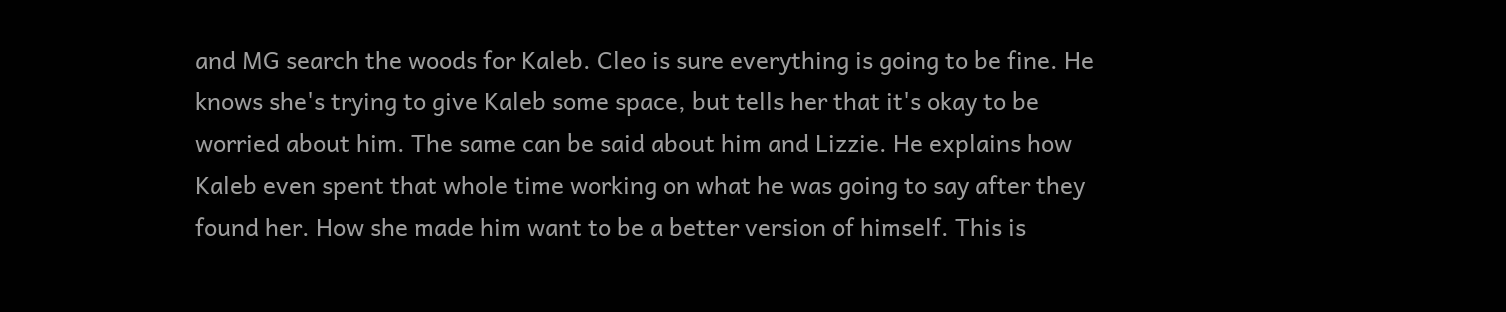and MG search the woods for Kaleb. Cleo is sure everything is going to be fine. He knows she's trying to give Kaleb some space, but tells her that it's okay to be worried about him. The same can be said about him and Lizzie. He explains how Kaleb even spent that whole time working on what he was going to say after they found her. How she made him want to be a better version of himself. This is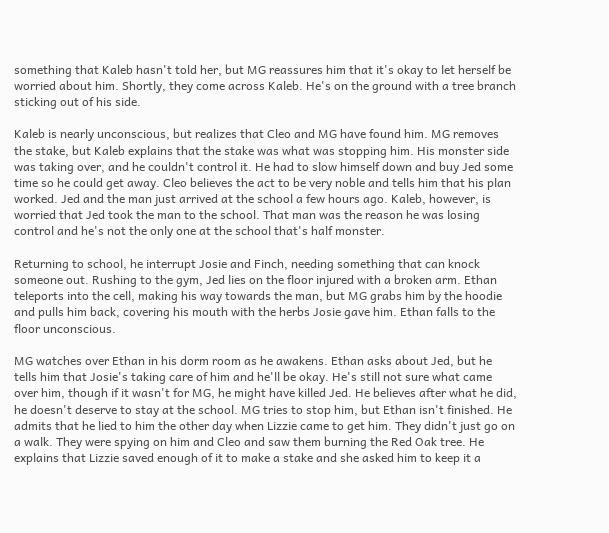something that Kaleb hasn't told her, but MG reassures him that it's okay to let herself be worried about him. Shortly, they come across Kaleb. He's on the ground with a tree branch sticking out of his side.

Kaleb is nearly unconscious, but realizes that Cleo and MG have found him. MG removes the stake, but Kaleb explains that the stake was what was stopping him. His monster side was taking over, and he couldn't control it. He had to slow himself down and buy Jed some time so he could get away. Cleo believes the act to be very noble and tells him that his plan worked. Jed and the man just arrived at the school a few hours ago. Kaleb, however, is worried that Jed took the man to the school. That man was the reason he was losing control and he's not the only one at the school that's half monster.

Returning to school, he interrupt Josie and Finch, needing something that can knock someone out. Rushing to the gym, Jed lies on the floor injured with a broken arm. Ethan teleports into the cell, making his way towards the man, but MG grabs him by the hoodie and pulls him back, covering his mouth with the herbs Josie gave him. Ethan falls to the floor unconscious.

MG watches over Ethan in his dorm room as he awakens. Ethan asks about Jed, but he tells him that Josie's taking care of him and he'll be okay. He's still not sure what came over him, though if it wasn't for MG, he might have killed Jed. He believes after what he did, he doesn't deserve to stay at the school. MG tries to stop him, but Ethan isn't finished. He admits that he lied to him the other day when Lizzie came to get him. They didn't just go on a walk. They were spying on him and Cleo and saw them burning the Red Oak tree. He explains that Lizzie saved enough of it to make a stake and she asked him to keep it a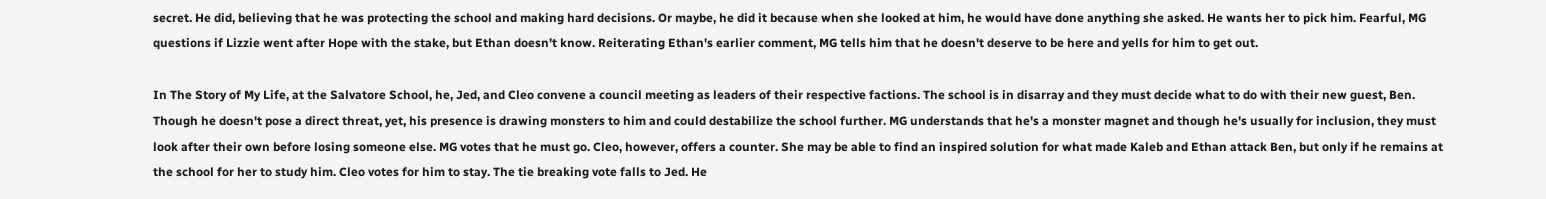secret. He did, believing that he was protecting the school and making hard decisions. Or maybe, he did it because when she looked at him, he would have done anything she asked. He wants her to pick him. Fearful, MG questions if Lizzie went after Hope with the stake, but Ethan doesn't know. Reiterating Ethan's earlier comment, MG tells him that he doesn't deserve to be here and yells for him to get out.

In The Story of My Life, at the Salvatore School, he, Jed, and Cleo convene a council meeting as leaders of their respective factions. The school is in disarray and they must decide what to do with their new guest, Ben. Though he doesn't pose a direct threat, yet, his presence is drawing monsters to him and could destabilize the school further. MG understands that he's a monster magnet and though he's usually for inclusion, they must look after their own before losing someone else. MG votes that he must go. Cleo, however, offers a counter. She may be able to find an inspired solution for what made Kaleb and Ethan attack Ben, but only if he remains at the school for her to study him. Cleo votes for him to stay. The tie breaking vote falls to Jed. He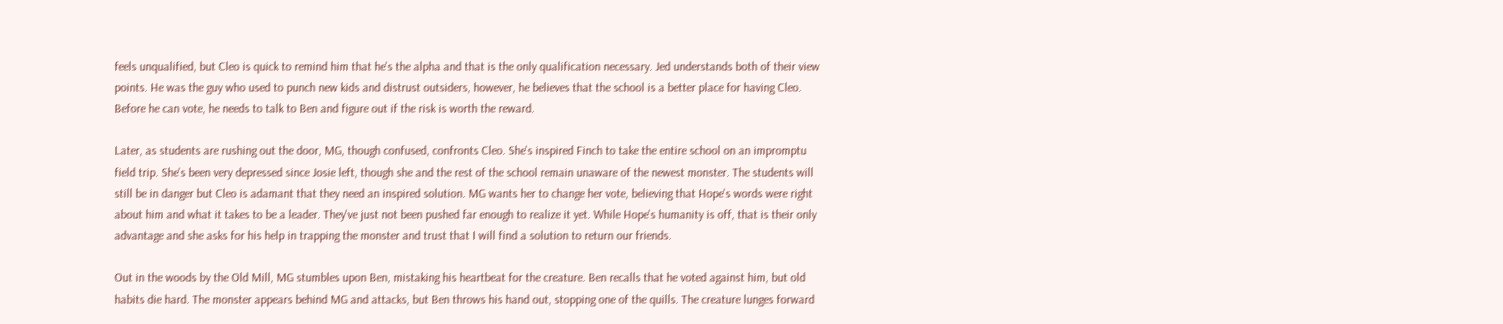feels unqualified, but Cleo is quick to remind him that he's the alpha and that is the only qualification necessary. Jed understands both of their view points. He was the guy who used to punch new kids and distrust outsiders, however, he believes that the school is a better place for having Cleo. Before he can vote, he needs to talk to Ben and figure out if the risk is worth the reward.

Later, as students are rushing out the door, MG, though confused, confronts Cleo. She's inspired Finch to take the entire school on an impromptu field trip. She's been very depressed since Josie left, though she and the rest of the school remain unaware of the newest monster. The students will still be in danger but Cleo is adamant that they need an inspired solution. MG wants her to change her vote, believing that Hope's words were right about him and what it takes to be a leader. They've just not been pushed far enough to realize it yet. While Hope's humanity is off, that is their only advantage and she asks for his help in trapping the monster and trust that I will find a solution to return our friends.

Out in the woods by the Old Mill, MG stumbles upon Ben, mistaking his heartbeat for the creature. Ben recalls that he voted against him, but old habits die hard. The monster appears behind MG and attacks, but Ben throws his hand out, stopping one of the quills. The creature lunges forward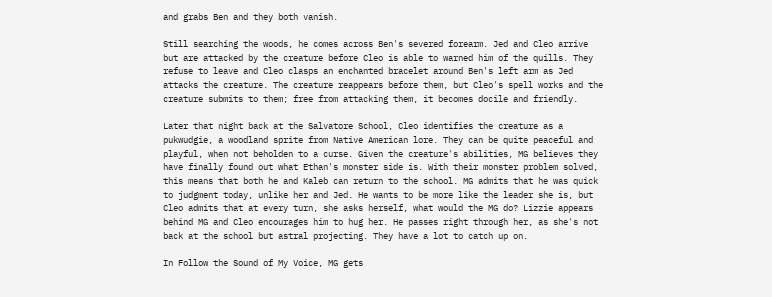and grabs Ben and they both vanish.

Still searching the woods, he comes across Ben's severed forearm. Jed and Cleo arrive but are attacked by the creature before Cleo is able to warned him of the quills. They refuse to leave and Cleo clasps an enchanted bracelet around Ben's left arm as Jed attacks the creature. The creature reappears before them, but Cleo's spell works and the creature submits to them; free from attacking them, it becomes docile and friendly.

Later that night back at the Salvatore School, Cleo identifies the creature as a pukwudgie, a woodland sprite from Native American lore. They can be quite peaceful and playful, when not beholden to a curse. Given the creature's abilities, MG believes they have finally found out what Ethan's monster side is. With their monster problem solved, this means that both he and Kaleb can return to the school. MG admits that he was quick to judgment today, unlike her and Jed. He wants to be more like the leader she is, but Cleo admits that at every turn, she asks herself, what would the MG do? Lizzie appears behind MG and Cleo encourages him to hug her. He passes right through her, as she's not back at the school but astral projecting. They have a lot to catch up on.

In Follow the Sound of My Voice, MG gets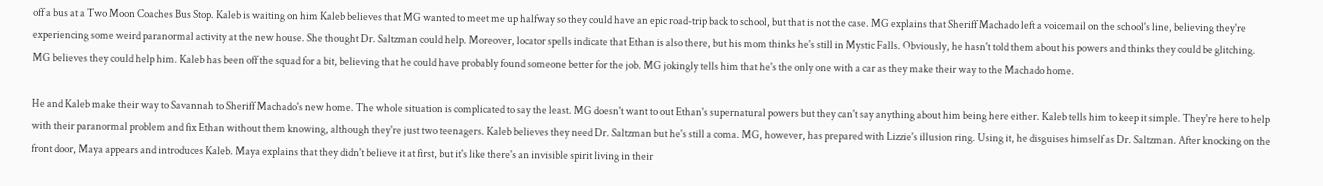off a bus at a Two Moon Coaches Bus Stop. Kaleb is waiting on him Kaleb believes that MG wanted to meet me up halfway so they could have an epic road-trip back to school, but that is not the case. MG explains that Sheriff Machado left a voicemail on the school's line, believing they're experiencing some weird paranormal activity at the new house. She thought Dr. Saltzman could help. Moreover, locator spells indicate that Ethan is also there, but his mom thinks he's still in Mystic Falls. Obviously, he hasn't told them about his powers and thinks they could be glitching. MG believes they could help him. Kaleb has been off the squad for a bit, believing that he could have probably found someone better for the job. MG jokingly tells him that he's the only one with a car as they make their way to the Machado home.

He and Kaleb make their way to Savannah to Sheriff Machado's new home. The whole situation is complicated to say the least. MG doesn't want to out Ethan's supernatural powers but they can't say anything about him being here either. Kaleb tells him to keep it simple. They're here to help with their paranormal problem and fix Ethan without them knowing, although they're just two teenagers. Kaleb believes they need Dr. Saltzman but he's still a coma. MG, however, has prepared with Lizzie's illusion ring. Using it, he disguises himself as Dr. Saltzman. After knocking on the front door, Maya appears and introduces Kaleb. Maya explains that they didn't believe it at first, but it's like there's an invisible spirit living in their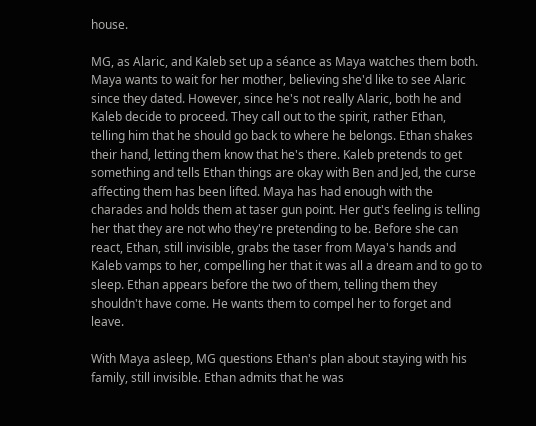house.

MG, as Alaric, and Kaleb set up a séance as Maya watches them both. Maya wants to wait for her mother, believing she'd like to see Alaric since they dated. However, since he's not really Alaric, both he and Kaleb decide to proceed. They call out to the spirit, rather Ethan, telling him that he should go back to where he belongs. Ethan shakes their hand, letting them know that he's there. Kaleb pretends to get something and tells Ethan things are okay with Ben and Jed, the curse affecting them has been lifted. Maya has had enough with the charades and holds them at taser gun point. Her gut's feeling is telling her that they are not who they're pretending to be. Before she can react, Ethan, still invisible, grabs the taser from Maya's hands and Kaleb vamps to her, compelling her that it was all a dream and to go to sleep. Ethan appears before the two of them, telling them they shouldn't have come. He wants them to compel her to forget and leave.

With Maya asleep, MG questions Ethan's plan about staying with his family, still invisible. Ethan admits that he was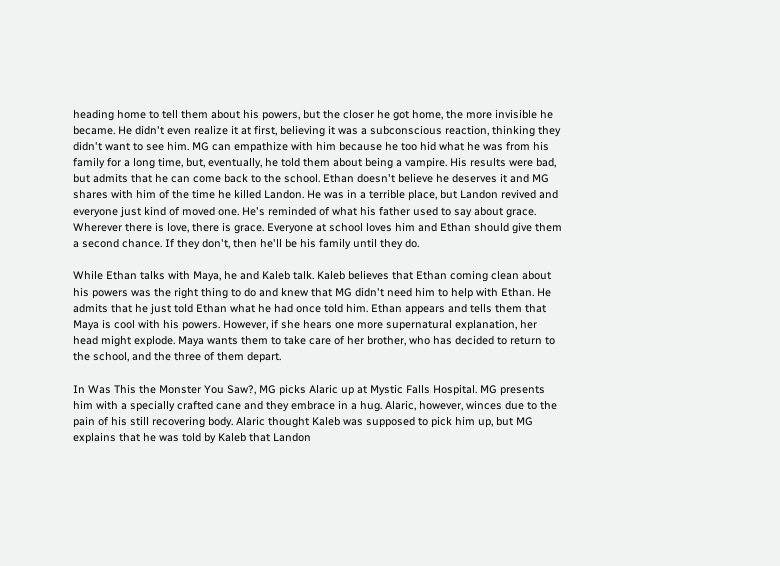heading home to tell them about his powers, but the closer he got home, the more invisible he became. He didn't even realize it at first, believing it was a subconscious reaction, thinking they didn't want to see him. MG can empathize with him because he too hid what he was from his family for a long time, but, eventually, he told them about being a vampire. His results were bad, but admits that he can come back to the school. Ethan doesn't believe he deserves it and MG shares with him of the time he killed Landon. He was in a terrible place, but Landon revived and everyone just kind of moved one. He's reminded of what his father used to say about grace. Wherever there is love, there is grace. Everyone at school loves him and Ethan should give them a second chance. If they don't, then he'll be his family until they do.

While Ethan talks with Maya, he and Kaleb talk. Kaleb believes that Ethan coming clean about his powers was the right thing to do and knew that MG didn't need him to help with Ethan. He admits that he just told Ethan what he had once told him. Ethan appears and tells them that Maya is cool with his powers. However, if she hears one more supernatural explanation, her head might explode. Maya wants them to take care of her brother, who has decided to return to the school, and the three of them depart.

In Was This the Monster You Saw?, MG picks Alaric up at Mystic Falls Hospital. MG presents him with a specially crafted cane and they embrace in a hug. Alaric, however, winces due to the pain of his still recovering body. Alaric thought Kaleb was supposed to pick him up, but MG explains that he was told by Kaleb that Landon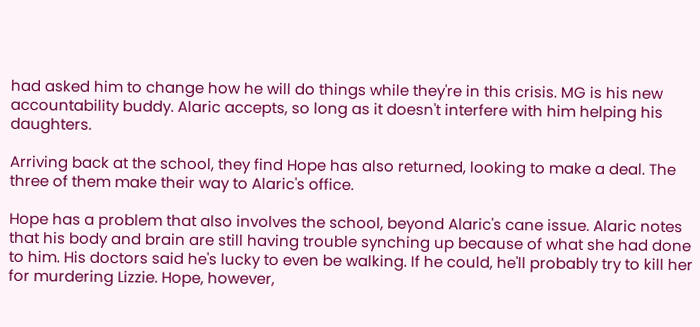had asked him to change how he will do things while they're in this crisis. MG is his new accountability buddy. Alaric accepts, so long as it doesn't interfere with him helping his daughters.

Arriving back at the school, they find Hope has also returned, looking to make a deal. The three of them make their way to Alaric's office.

Hope has a problem that also involves the school, beyond Alaric's cane issue. Alaric notes that his body and brain are still having trouble synching up because of what she had done to him. His doctors said he's lucky to even be walking. If he could, he'll probably try to kill her for murdering Lizzie. Hope, however,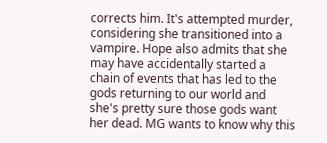corrects him. It's attempted murder, considering she transitioned into a vampire. Hope also admits that she may have accidentally started a chain of events that has led to the gods returning to our world and she's pretty sure those gods want her dead. MG wants to know why this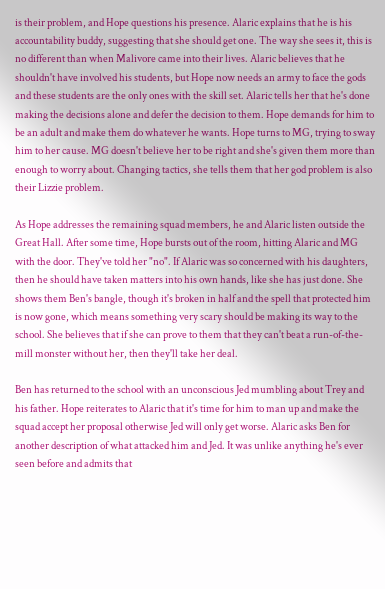is their problem, and Hope questions his presence. Alaric explains that he is his accountability buddy, suggesting that she should get one. The way she sees it, this is no different than when Malivore came into their lives. Alaric believes that he shouldn't have involved his students, but Hope now needs an army to face the gods and these students are the only ones with the skill set. Alaric tells her that he's done making the decisions alone and defer the decision to them. Hope demands for him to be an adult and make them do whatever he wants. Hope turns to MG, trying to sway him to her cause. MG doesn't believe her to be right and she's given them more than enough to worry about. Changing tactics, she tells them that her god problem is also their Lizzie problem.

As Hope addresses the remaining squad members, he and Alaric listen outside the Great Hall. After some time, Hope bursts out of the room, hitting Alaric and MG with the door. They've told her "no". If Alaric was so concerned with his daughters, then he should have taken matters into his own hands, like she has just done. She shows them Ben's bangle, though it's broken in half and the spell that protected him is now gone, which means something very scary should be making its way to the school. She believes that if she can prove to them that they can't beat a run-of-the-mill monster without her, then they'll take her deal.

Ben has returned to the school with an unconscious Jed mumbling about Trey and his father. Hope reiterates to Alaric that it's time for him to man up and make the squad accept her proposal otherwise Jed will only get worse. Alaric asks Ben for another description of what attacked him and Jed. It was unlike anything he's ever seen before and admits that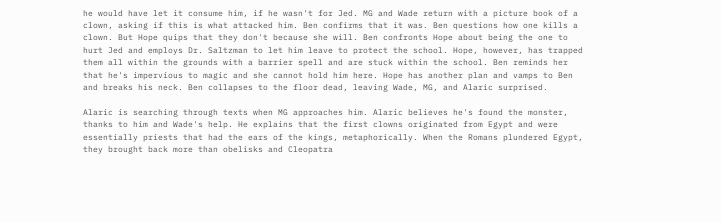he would have let it consume him, if he wasn't for Jed. MG and Wade return with a picture book of a clown, asking if this is what attacked him. Ben confirms that it was. Ben questions how one kills a clown. But Hope quips that they don't because she will. Ben confronts Hope about being the one to hurt Jed and employs Dr. Saltzman to let him leave to protect the school. Hope, however, has trapped them all within the grounds with a barrier spell and are stuck within the school. Ben reminds her that he's impervious to magic and she cannot hold him here. Hope has another plan and vamps to Ben and breaks his neck. Ben collapses to the floor dead, leaving Wade, MG, and Alaric surprised.

Alaric is searching through texts when MG approaches him. Alaric believes he's found the monster, thanks to him and Wade's help. He explains that the first clowns originated from Egypt and were essentially priests that had the ears of the kings, metaphorically. When the Romans plundered Egypt, they brought back more than obelisks and Cleopatra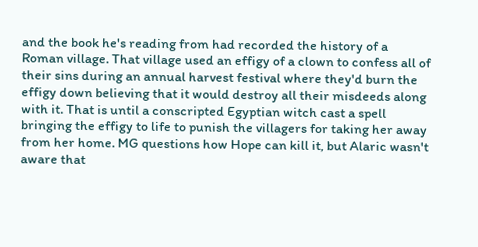and the book he's reading from had recorded the history of a Roman village. That village used an effigy of a clown to confess all of their sins during an annual harvest festival where they'd burn the effigy down believing that it would destroy all their misdeeds along with it. That is until a conscripted Egyptian witch cast a spell bringing the effigy to life to punish the villagers for taking her away from her home. MG questions how Hope can kill it, but Alaric wasn't aware that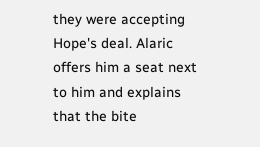they were accepting Hope's deal. Alaric offers him a seat next to him and explains that the bite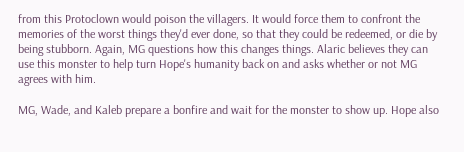from this Protoclown would poison the villagers. It would force them to confront the memories of the worst things they'd ever done, so that they could be redeemed, or die by being stubborn. Again, MG questions how this changes things. Alaric believes they can use this monster to help turn Hope's humanity back on and asks whether or not MG agrees with him.

MG, Wade, and Kaleb prepare a bonfire and wait for the monster to show up. Hope also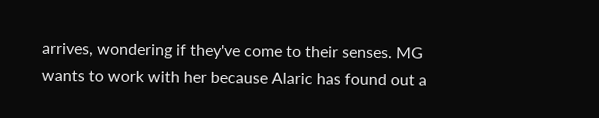arrives, wondering if they've come to their senses. MG wants to work with her because Alaric has found out a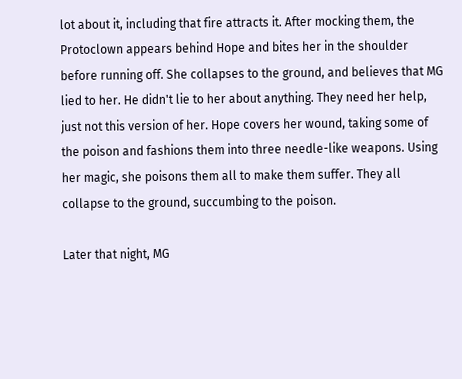lot about it, including that fire attracts it. After mocking them, the Protoclown appears behind Hope and bites her in the shoulder before running off. She collapses to the ground, and believes that MG lied to her. He didn't lie to her about anything. They need her help, just not this version of her. Hope covers her wound, taking some of the poison and fashions them into three needle-like weapons. Using her magic, she poisons them all to make them suffer. They all collapse to the ground, succumbing to the poison.

Later that night, MG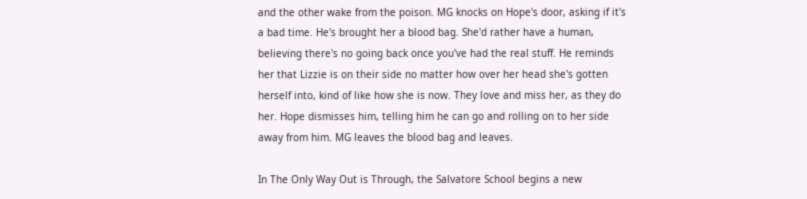and the other wake from the poison. MG knocks on Hope's door, asking if it's a bad time. He's brought her a blood bag. She'd rather have a human, believing there's no going back once you've had the real stuff. He reminds her that Lizzie is on their side no matter how over her head she's gotten herself into, kind of like how she is now. They love and miss her, as they do her. Hope dismisses him, telling him he can go and rolling on to her side away from him. MG leaves the blood bag and leaves.

In The Only Way Out is Through, the Salvatore School begins a new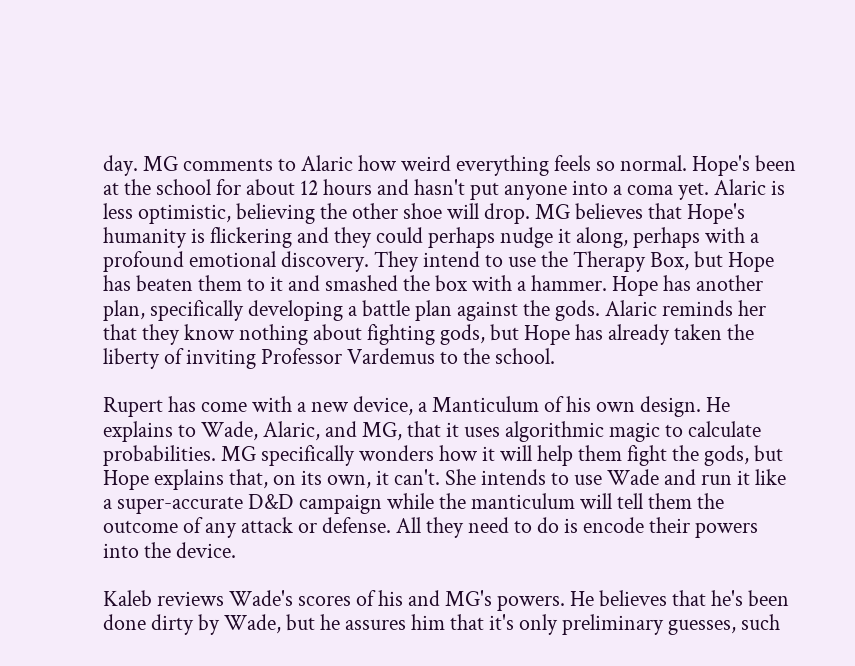day. MG comments to Alaric how weird everything feels so normal. Hope's been at the school for about 12 hours and hasn't put anyone into a coma yet. Alaric is less optimistic, believing the other shoe will drop. MG believes that Hope's humanity is flickering and they could perhaps nudge it along, perhaps with a profound emotional discovery. They intend to use the Therapy Box, but Hope has beaten them to it and smashed the box with a hammer. Hope has another plan, specifically developing a battle plan against the gods. Alaric reminds her that they know nothing about fighting gods, but Hope has already taken the liberty of inviting Professor Vardemus to the school.

Rupert has come with a new device, a Manticulum of his own design. He explains to Wade, Alaric, and MG, that it uses algorithmic magic to calculate probabilities. MG specifically wonders how it will help them fight the gods, but Hope explains that, on its own, it can't. She intends to use Wade and run it like a super-accurate D&D campaign while the manticulum will tell them the outcome of any attack or defense. All they need to do is encode their powers into the device.

Kaleb reviews Wade's scores of his and MG's powers. He believes that he's been done dirty by Wade, but he assures him that it's only preliminary guesses, such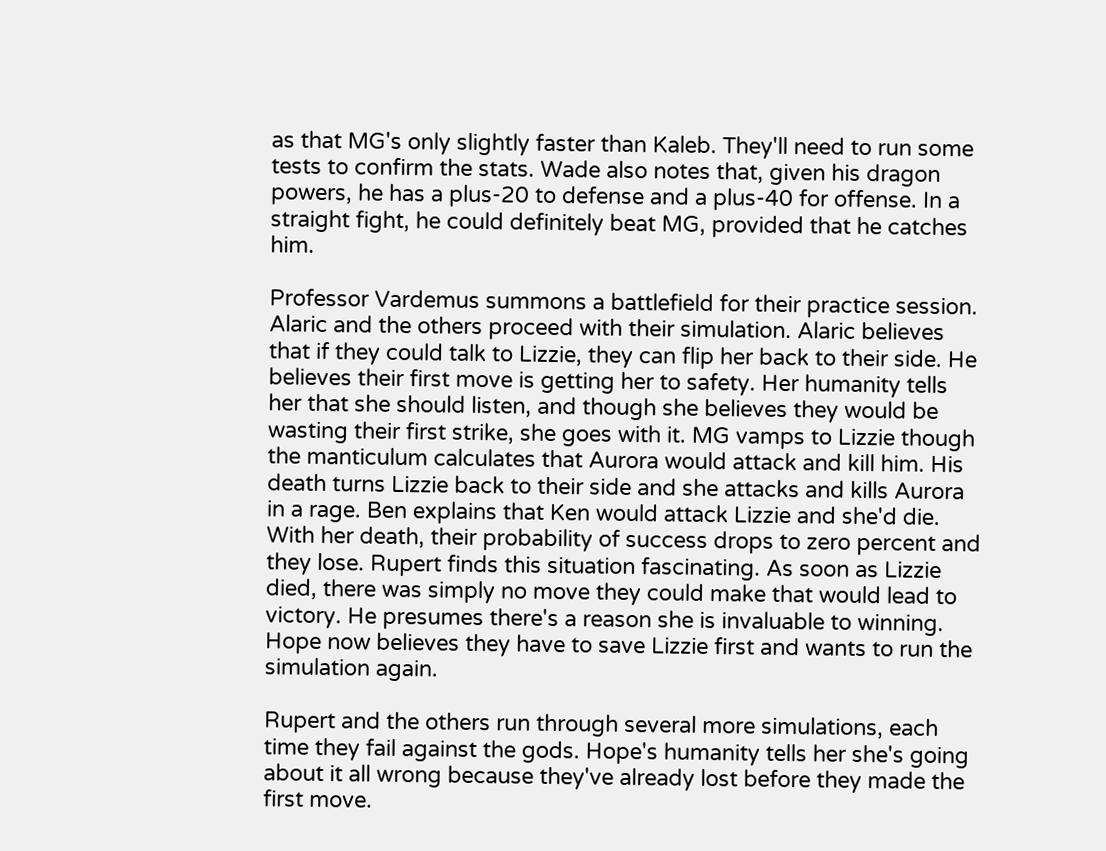as that MG's only slightly faster than Kaleb. They'll need to run some tests to confirm the stats. Wade also notes that, given his dragon powers, he has a plus-20 to defense and a plus-40 for offense. In a straight fight, he could definitely beat MG, provided that he catches him.

Professor Vardemus summons a battlefield for their practice session. Alaric and the others proceed with their simulation. Alaric believes that if they could talk to Lizzie, they can flip her back to their side. He believes their first move is getting her to safety. Her humanity tells her that she should listen, and though she believes they would be wasting their first strike, she goes with it. MG vamps to Lizzie though the manticulum calculates that Aurora would attack and kill him. His death turns Lizzie back to their side and she attacks and kills Aurora in a rage. Ben explains that Ken would attack Lizzie and she'd die. With her death, their probability of success drops to zero percent and they lose. Rupert finds this situation fascinating. As soon as Lizzie died, there was simply no move they could make that would lead to victory. He presumes there's a reason she is invaluable to winning. Hope now believes they have to save Lizzie first and wants to run the simulation again.

Rupert and the others run through several more simulations, each time they fail against the gods. Hope's humanity tells her she's going about it all wrong because they've already lost before they made the first move.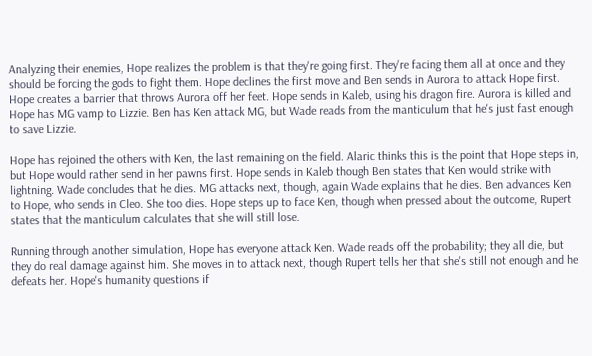Analyzing their enemies, Hope realizes the problem is that they're going first. They're facing them all at once and they should be forcing the gods to fight them. Hope declines the first move and Ben sends in Aurora to attack Hope first. Hope creates a barrier that throws Aurora off her feet. Hope sends in Kaleb, using his dragon fire. Aurora is killed and Hope has MG vamp to Lizzie. Ben has Ken attack MG, but Wade reads from the manticulum that he's just fast enough to save Lizzie.

Hope has rejoined the others with Ken, the last remaining on the field. Alaric thinks this is the point that Hope steps in, but Hope would rather send in her pawns first. Hope sends in Kaleb though Ben states that Ken would strike with lightning. Wade concludes that he dies. MG attacks next, though, again Wade explains that he dies. Ben advances Ken to Hope, who sends in Cleo. She too dies. Hope steps up to face Ken, though when pressed about the outcome, Rupert states that the manticulum calculates that she will still lose.

Running through another simulation, Hope has everyone attack Ken. Wade reads off the probability; they all die, but they do real damage against him. She moves in to attack next, though Rupert tells her that she's still not enough and he defeats her. Hope's humanity questions if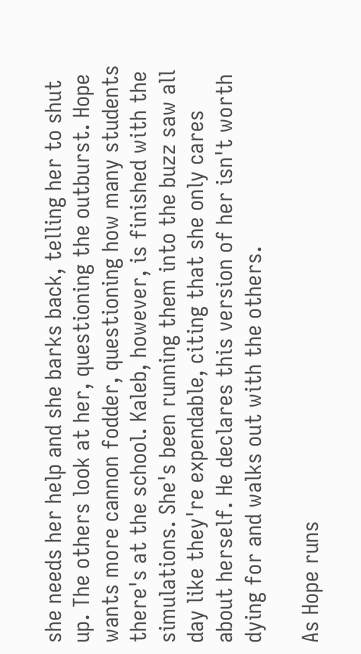she needs her help and she barks back, telling her to shut up. The others look at her, questioning the outburst. Hope wants more cannon fodder, questioning how many students there's at the school. Kaleb, however, is finished with the simulations. She's been running them into the buzz saw all day like they're expendable, citing that she only cares about herself. He declares this version of her isn't worth dying for and walks out with the others.

As Hope runs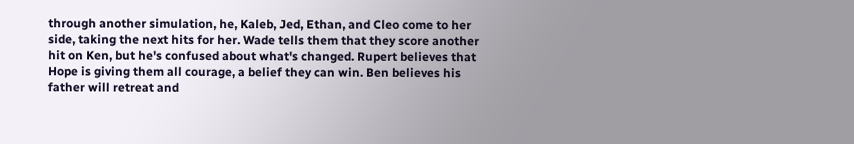through another simulation, he, Kaleb, Jed, Ethan, and Cleo come to her side, taking the next hits for her. Wade tells them that they score another hit on Ken, but he's confused about what's changed. Rupert believes that Hope is giving them all courage, a belief they can win. Ben believes his father will retreat and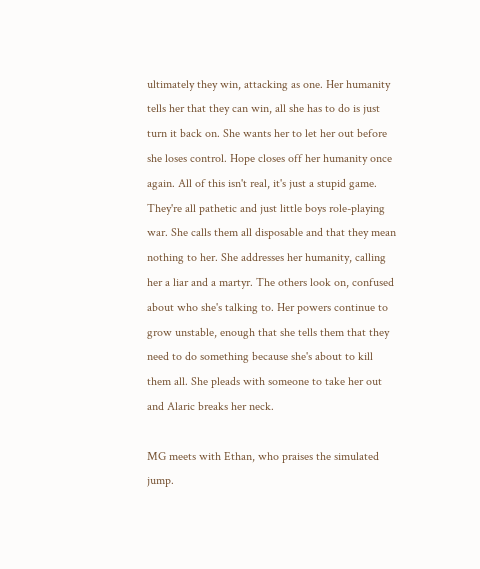ultimately they win, attacking as one. Her humanity tells her that they can win, all she has to do is just turn it back on. She wants her to let her out before she loses control. Hope closes off her humanity once again. All of this isn't real, it's just a stupid game. They're all pathetic and just little boys role-playing war. She calls them all disposable and that they mean nothing to her. She addresses her humanity, calling her a liar and a martyr. The others look on, confused about who she's talking to. Her powers continue to grow unstable, enough that she tells them that they need to do something because she's about to kill them all. She pleads with someone to take her out and Alaric breaks her neck.

MG meets with Ethan, who praises the simulated jump.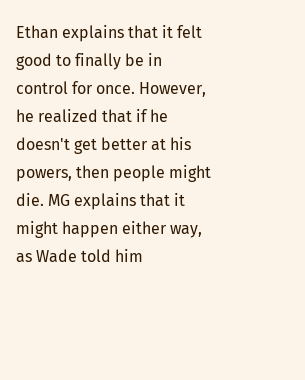Ethan explains that it felt good to finally be in control for once. However, he realized that if he doesn't get better at his powers, then people might die. MG explains that it might happen either way, as Wade told him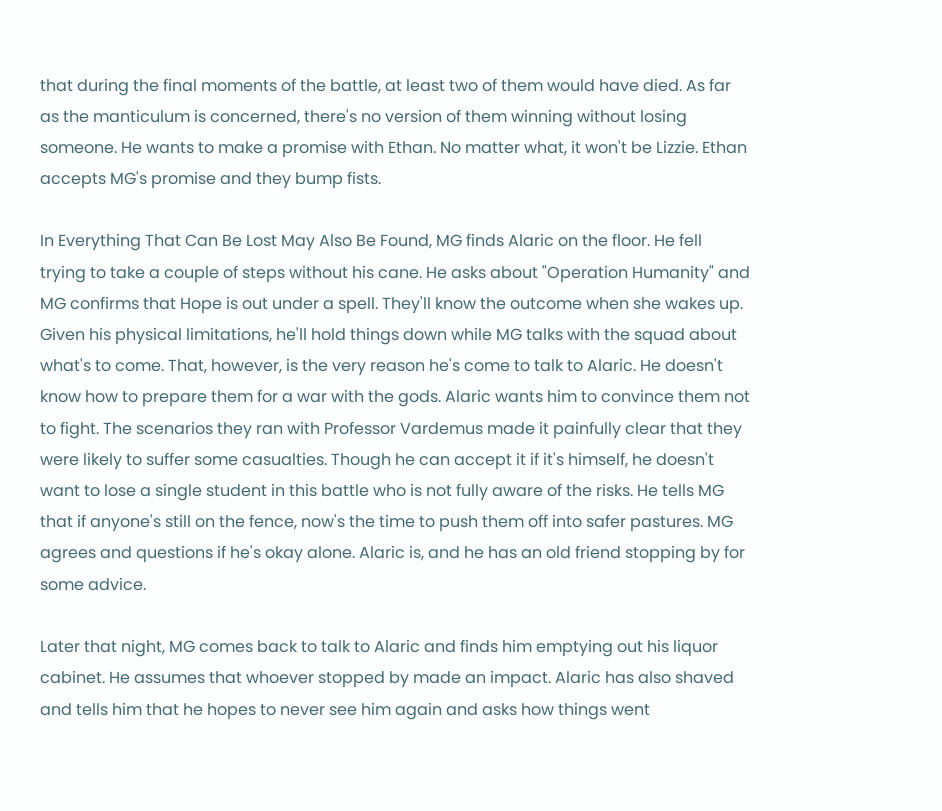that during the final moments of the battle, at least two of them would have died. As far as the manticulum is concerned, there's no version of them winning without losing someone. He wants to make a promise with Ethan. No matter what, it won't be Lizzie. Ethan accepts MG's promise and they bump fists.

In Everything That Can Be Lost May Also Be Found, MG finds Alaric on the floor. He fell trying to take a couple of steps without his cane. He asks about "Operation Humanity" and MG confirms that Hope is out under a spell. They'll know the outcome when she wakes up. Given his physical limitations, he'll hold things down while MG talks with the squad about what's to come. That, however, is the very reason he's come to talk to Alaric. He doesn't know how to prepare them for a war with the gods. Alaric wants him to convince them not to fight. The scenarios they ran with Professor Vardemus made it painfully clear that they were likely to suffer some casualties. Though he can accept it if it's himself, he doesn't want to lose a single student in this battle who is not fully aware of the risks. He tells MG that if anyone's still on the fence, now's the time to push them off into safer pastures. MG agrees and questions if he's okay alone. Alaric is, and he has an old friend stopping by for some advice.

Later that night, MG comes back to talk to Alaric and finds him emptying out his liquor cabinet. He assumes that whoever stopped by made an impact. Alaric has also shaved and tells him that he hopes to never see him again and asks how things went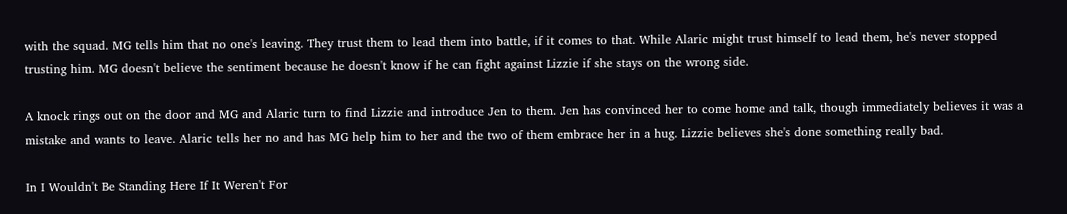with the squad. MG tells him that no one's leaving. They trust them to lead them into battle, if it comes to that. While Alaric might trust himself to lead them, he's never stopped trusting him. MG doesn't believe the sentiment because he doesn't know if he can fight against Lizzie if she stays on the wrong side.

A knock rings out on the door and MG and Alaric turn to find Lizzie and introduce Jen to them. Jen has convinced her to come home and talk, though immediately believes it was a mistake and wants to leave. Alaric tells her no and has MG help him to her and the two of them embrace her in a hug. Lizzie believes she's done something really bad.

In I Wouldn't Be Standing Here If It Weren't For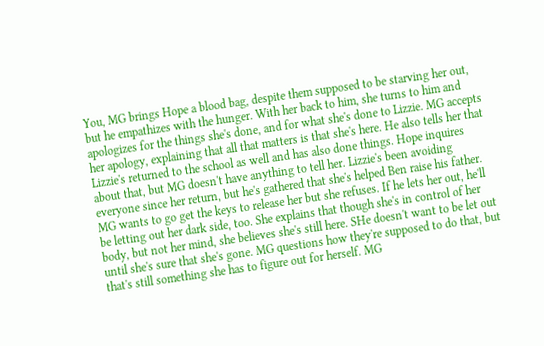You, MG brings Hope a blood bag, despite them supposed to be starving her out, but he empathizes with the hunger. With her back to him, she turns to him and apologizes for the things she's done, and for what she's done to Lizzie. MG accepts her apology, explaining that all that matters is that she's here. He also tells her that Lizzie's returned to the school as well and has also done things. Hope inquires about that, but MG doesn't have anything to tell her. Lizzie's been avoiding everyone since her return, but he's gathered that she's helped Ben raise his father. MG wants to go get the keys to release her but she refuses. If he lets her out, he'll be letting out her dark side, too. She explains that though she's in control of her body, but not her mind, she believes she's still here. SHe doesn't want to be let out until she's sure that she's gone. MG questions how they're supposed to do that, but that's still something she has to figure out for herself. MG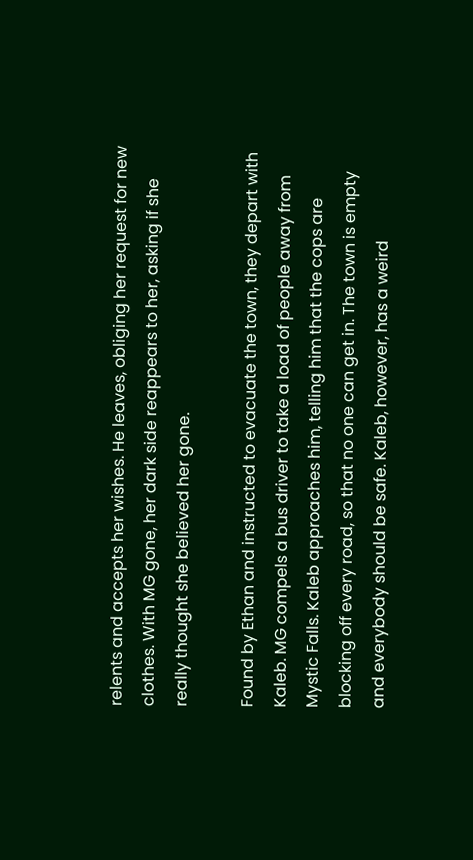relents and accepts her wishes. He leaves, obliging her request for new clothes. With MG gone, her dark side reappears to her, asking if she really thought she believed her gone.

Found by Ethan and instructed to evacuate the town, they depart with Kaleb. MG compels a bus driver to take a load of people away from Mystic Falls. Kaleb approaches him, telling him that the cops are blocking off every road, so that no one can get in. The town is empty and everybody should be safe. Kaleb, however, has a weird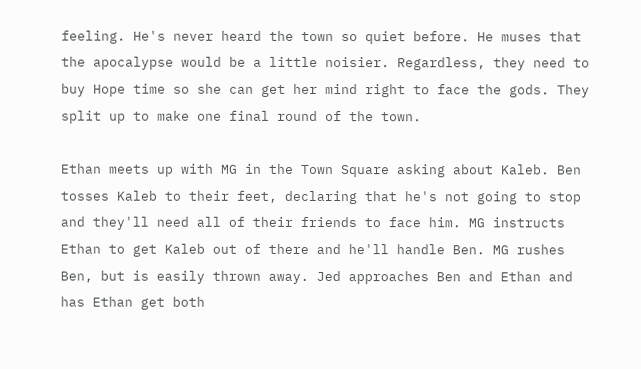feeling. He's never heard the town so quiet before. He muses that the apocalypse would be a little noisier. Regardless, they need to buy Hope time so she can get her mind right to face the gods. They split up to make one final round of the town.

Ethan meets up with MG in the Town Square asking about Kaleb. Ben tosses Kaleb to their feet, declaring that he's not going to stop and they'll need all of their friends to face him. MG instructs Ethan to get Kaleb out of there and he'll handle Ben. MG rushes Ben, but is easily thrown away. Jed approaches Ben and Ethan and has Ethan get both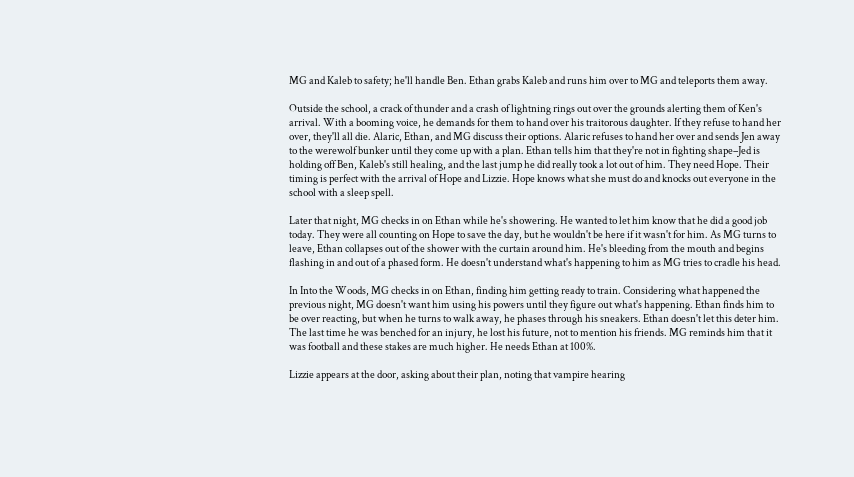MG and Kaleb to safety; he'll handle Ben. Ethan grabs Kaleb and runs him over to MG and teleports them away.

Outside the school, a crack of thunder and a crash of lightning rings out over the grounds alerting them of Ken's arrival. With a booming voice, he demands for them to hand over his traitorous daughter. If they refuse to hand her over, they'll all die. Alaric, Ethan, and MG discuss their options. Alaric refuses to hand her over and sends Jen away to the werewolf bunker until they come up with a plan. Ethan tells him that they're not in fighting shape–Jed is holding off Ben, Kaleb's still healing, and the last jump he did really took a lot out of him. They need Hope. Their timing is perfect with the arrival of Hope and Lizzie. Hope knows what she must do and knocks out everyone in the school with a sleep spell.

Later that night, MG checks in on Ethan while he's showering. He wanted to let him know that he did a good job today. They were all counting on Hope to save the day, but he wouldn't be here if it wasn't for him. As MG turns to leave, Ethan collapses out of the shower with the curtain around him. He's bleeding from the mouth and begins flashing in and out of a phased form. He doesn't understand what's happening to him as MG tries to cradle his head.

In Into the Woods, MG checks in on Ethan, finding him getting ready to train. Considering what happened the previous night, MG doesn't want him using his powers until they figure out what's happening. Ethan finds him to be over reacting, but when he turns to walk away, he phases through his sneakers. Ethan doesn't let this deter him. The last time he was benched for an injury, he lost his future, not to mention his friends. MG reminds him that it was football and these stakes are much higher. He needs Ethan at 100%.

Lizzie appears at the door, asking about their plan, noting that vampire hearing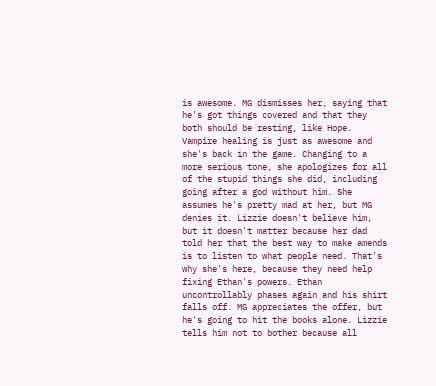is awesome. MG dismisses her, saying that he's got things covered and that they both should be resting, like Hope. Vampire healing is just as awesome and she's back in the game. Changing to a more serious tone, she apologizes for all of the stupid things she did, including going after a god without him. She assumes he's pretty mad at her, but MG denies it. Lizzie doesn't believe him, but it doesn't matter because her dad told her that the best way to make amends is to listen to what people need. That's why she's here, because they need help fixing Ethan's powers. Ethan uncontrollably phases again and his shirt falls off. MG appreciates the offer, but he's going to hit the books alone. Lizzie tells him not to bother because all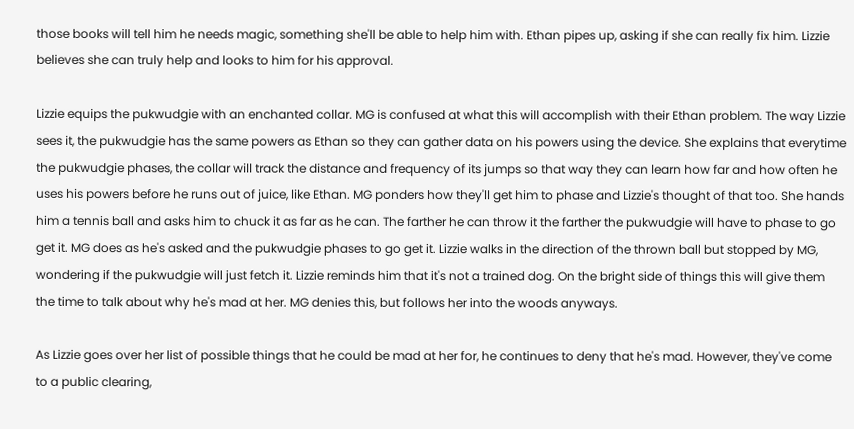those books will tell him he needs magic, something she'll be able to help him with. Ethan pipes up, asking if she can really fix him. Lizzie believes she can truly help and looks to him for his approval.

Lizzie equips the pukwudgie with an enchanted collar. MG is confused at what this will accomplish with their Ethan problem. The way Lizzie sees it, the pukwudgie has the same powers as Ethan so they can gather data on his powers using the device. She explains that everytime the pukwudgie phases, the collar will track the distance and frequency of its jumps so that way they can learn how far and how often he uses his powers before he runs out of juice, like Ethan. MG ponders how they'll get him to phase and Lizzie's thought of that too. She hands him a tennis ball and asks him to chuck it as far as he can. The farther he can throw it the farther the pukwudgie will have to phase to go get it. MG does as he's asked and the pukwudgie phases to go get it. Lizzie walks in the direction of the thrown ball but stopped by MG, wondering if the pukwudgie will just fetch it. Lizzie reminds him that it's not a trained dog. On the bright side of things this will give them the time to talk about why he's mad at her. MG denies this, but follows her into the woods anyways.

As Lizzie goes over her list of possible things that he could be mad at her for, he continues to deny that he's mad. However, they've come to a public clearing,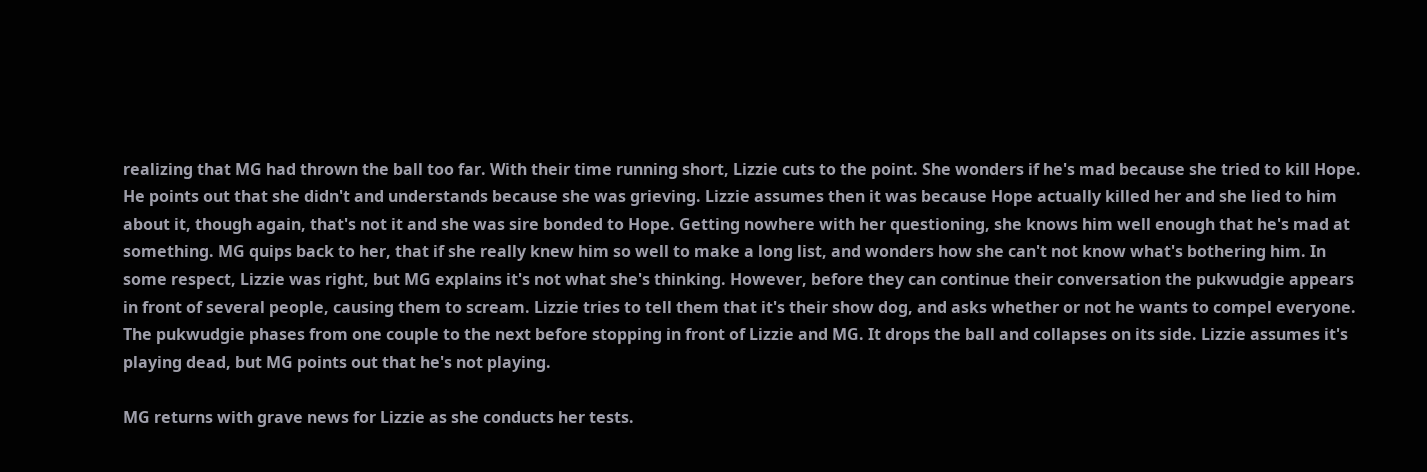realizing that MG had thrown the ball too far. With their time running short, Lizzie cuts to the point. She wonders if he's mad because she tried to kill Hope. He points out that she didn't and understands because she was grieving. Lizzie assumes then it was because Hope actually killed her and she lied to him about it, though again, that's not it and she was sire bonded to Hope. Getting nowhere with her questioning, she knows him well enough that he's mad at something. MG quips back to her, that if she really knew him so well to make a long list, and wonders how she can't not know what's bothering him. In some respect, Lizzie was right, but MG explains it's not what she's thinking. However, before they can continue their conversation the pukwudgie appears in front of several people, causing them to scream. Lizzie tries to tell them that it's their show dog, and asks whether or not he wants to compel everyone. The pukwudgie phases from one couple to the next before stopping in front of Lizzie and MG. It drops the ball and collapses on its side. Lizzie assumes it's playing dead, but MG points out that he's not playing.

MG returns with grave news for Lizzie as she conducts her tests.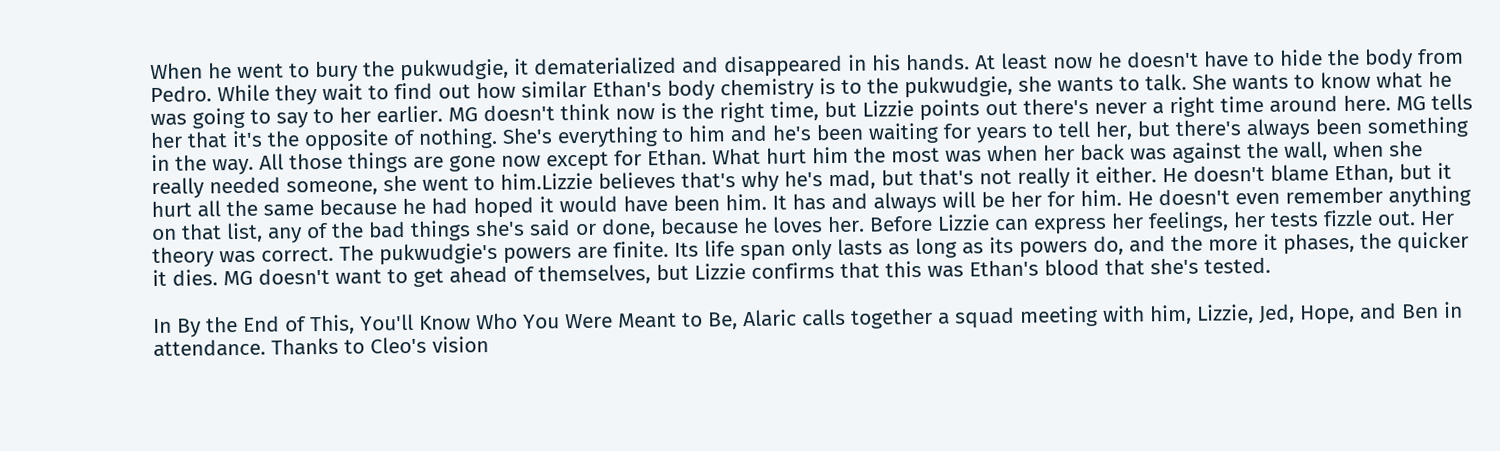When he went to bury the pukwudgie, it dematerialized and disappeared in his hands. At least now he doesn't have to hide the body from Pedro. While they wait to find out how similar Ethan's body chemistry is to the pukwudgie, she wants to talk. She wants to know what he was going to say to her earlier. MG doesn't think now is the right time, but Lizzie points out there's never a right time around here. MG tells her that it's the opposite of nothing. She's everything to him and he's been waiting for years to tell her, but there's always been something in the way. All those things are gone now except for Ethan. What hurt him the most was when her back was against the wall, when she really needed someone, she went to him.Lizzie believes that's why he's mad, but that's not really it either. He doesn't blame Ethan, but it hurt all the same because he had hoped it would have been him. It has and always will be her for him. He doesn't even remember anything on that list, any of the bad things she's said or done, because he loves her. Before Lizzie can express her feelings, her tests fizzle out. Her theory was correct. The pukwudgie's powers are finite. Its life span only lasts as long as its powers do, and the more it phases, the quicker it dies. MG doesn't want to get ahead of themselves, but Lizzie confirms that this was Ethan's blood that she's tested.

In By the End of This, You'll Know Who You Were Meant to Be, Alaric calls together a squad meeting with him, Lizzie, Jed, Hope, and Ben in attendance. Thanks to Cleo's vision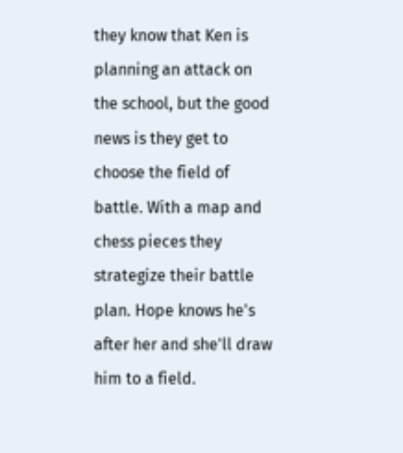they know that Ken is planning an attack on the school, but the good news is they get to choose the field of battle. With a map and chess pieces they strategize their battle plan. Hope knows he's after her and she'll draw him to a field.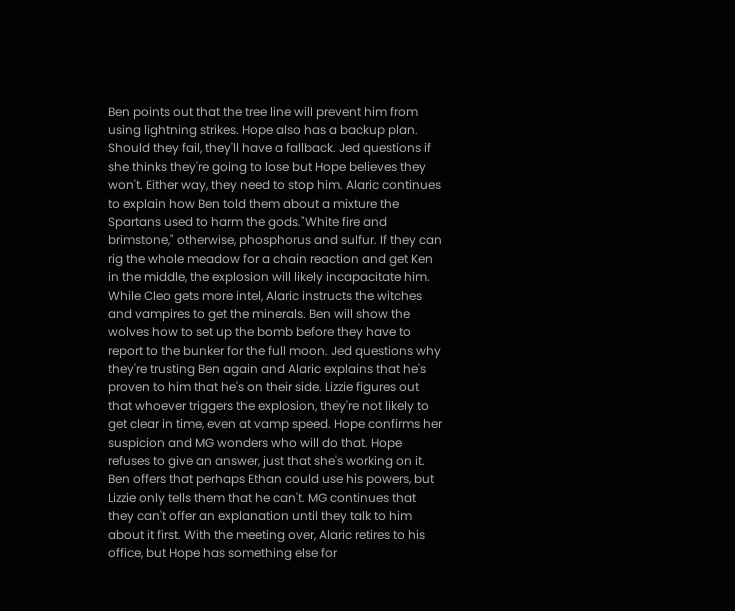Ben points out that the tree line will prevent him from using lightning strikes. Hope also has a backup plan. Should they fail, they'll have a fallback. Jed questions if she thinks they're going to lose but Hope believes they won't. Either way, they need to stop him. Alaric continues to explain how Ben told them about a mixture the Spartans used to harm the gods."White fire and brimstone," otherwise, phosphorus and sulfur. If they can rig the whole meadow for a chain reaction and get Ken in the middle, the explosion will likely incapacitate him. While Cleo gets more intel, Alaric instructs the witches and vampires to get the minerals. Ben will show the wolves how to set up the bomb before they have to report to the bunker for the full moon. Jed questions why they're trusting Ben again and Alaric explains that he's proven to him that he's on their side. Lizzie figures out that whoever triggers the explosion, they're not likely to get clear in time, even at vamp speed. Hope confirms her suspicion and MG wonders who will do that. Hope refuses to give an answer, just that she's working on it. Ben offers that perhaps Ethan could use his powers, but Lizzie only tells them that he can't. MG continues that they can't offer an explanation until they talk to him about it first. With the meeting over, Alaric retires to his office, but Hope has something else for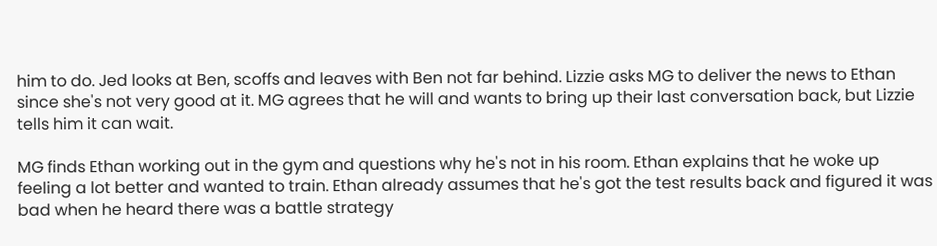him to do. Jed looks at Ben, scoffs and leaves with Ben not far behind. Lizzie asks MG to deliver the news to Ethan since she's not very good at it. MG agrees that he will and wants to bring up their last conversation back, but Lizzie tells him it can wait.

MG finds Ethan working out in the gym and questions why he's not in his room. Ethan explains that he woke up feeling a lot better and wanted to train. Ethan already assumes that he's got the test results back and figured it was bad when he heard there was a battle strategy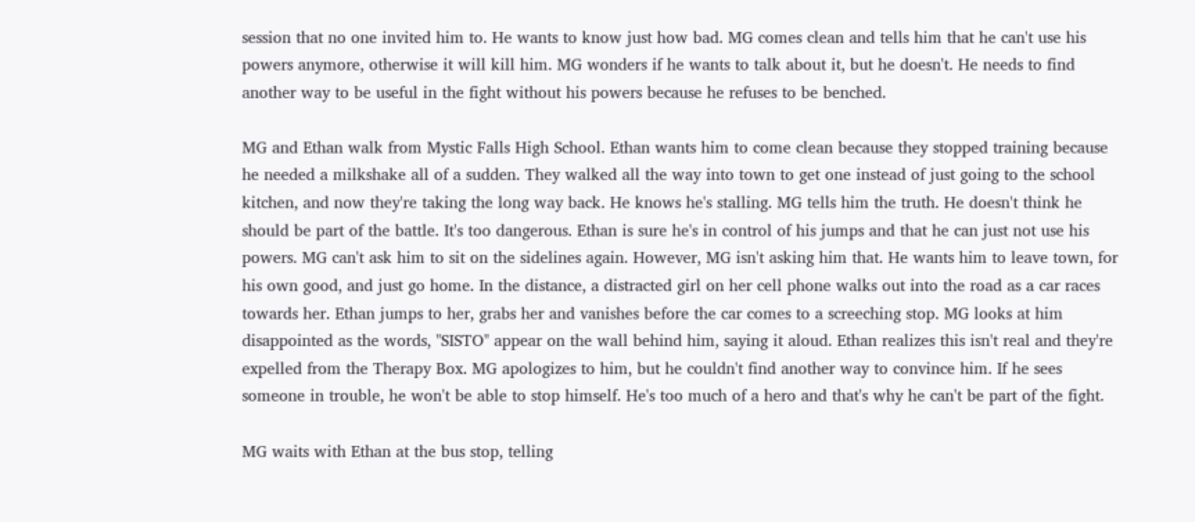session that no one invited him to. He wants to know just how bad. MG comes clean and tells him that he can't use his powers anymore, otherwise it will kill him. MG wonders if he wants to talk about it, but he doesn't. He needs to find another way to be useful in the fight without his powers because he refuses to be benched.

MG and Ethan walk from Mystic Falls High School. Ethan wants him to come clean because they stopped training because he needed a milkshake all of a sudden. They walked all the way into town to get one instead of just going to the school kitchen, and now they're taking the long way back. He knows he's stalling. MG tells him the truth. He doesn't think he should be part of the battle. It's too dangerous. Ethan is sure he's in control of his jumps and that he can just not use his powers. MG can't ask him to sit on the sidelines again. However, MG isn't asking him that. He wants him to leave town, for his own good, and just go home. In the distance, a distracted girl on her cell phone walks out into the road as a car races towards her. Ethan jumps to her, grabs her and vanishes before the car comes to a screeching stop. MG looks at him disappointed as the words, "SISTO" appear on the wall behind him, saying it aloud. Ethan realizes this isn't real and they're expelled from the Therapy Box. MG apologizes to him, but he couldn't find another way to convince him. If he sees someone in trouble, he won't be able to stop himself. He's too much of a hero and that's why he can't be part of the fight.

MG waits with Ethan at the bus stop, telling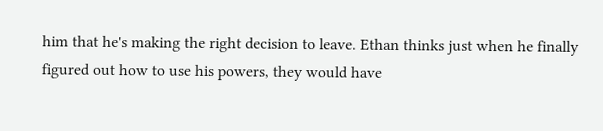him that he's making the right decision to leave. Ethan thinks just when he finally figured out how to use his powers, they would have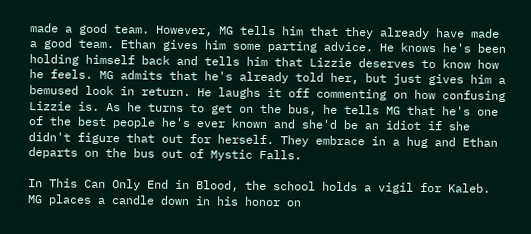made a good team. However, MG tells him that they already have made a good team. Ethan gives him some parting advice. He knows he's been holding himself back and tells him that Lizzie deserves to know how he feels. MG admits that he's already told her, but just gives him a bemused look in return. He laughs it off commenting on how confusing Lizzie is. As he turns to get on the bus, he tells MG that he's one of the best people he's ever known and she'd be an idiot if she didn't figure that out for herself. They embrace in a hug and Ethan departs on the bus out of Mystic Falls.

In This Can Only End in Blood, the school holds a vigil for Kaleb. MG places a candle down in his honor on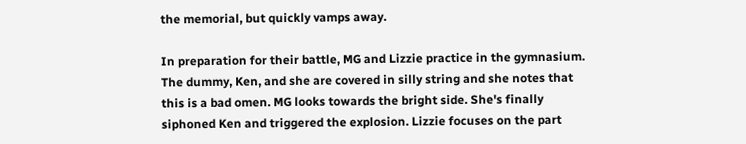the memorial, but quickly vamps away.

In preparation for their battle, MG and Lizzie practice in the gymnasium. The dummy, Ken, and she are covered in silly string and she notes that this is a bad omen. MG looks towards the bright side. She's finally siphoned Ken and triggered the explosion. Lizzie focuses on the part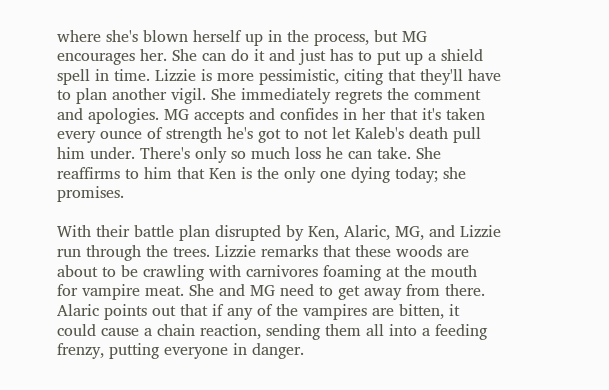where she's blown herself up in the process, but MG encourages her. She can do it and just has to put up a shield spell in time. Lizzie is more pessimistic, citing that they'll have to plan another vigil. She immediately regrets the comment and apologies. MG accepts and confides in her that it's taken every ounce of strength he's got to not let Kaleb's death pull him under. There's only so much loss he can take. She reaffirms to him that Ken is the only one dying today; she promises.

With their battle plan disrupted by Ken, Alaric, MG, and Lizzie run through the trees. Lizzie remarks that these woods are about to be crawling with carnivores foaming at the mouth for vampire meat. She and MG need to get away from there. Alaric points out that if any of the vampires are bitten, it could cause a chain reaction, sending them all into a feeding frenzy, putting everyone in danger.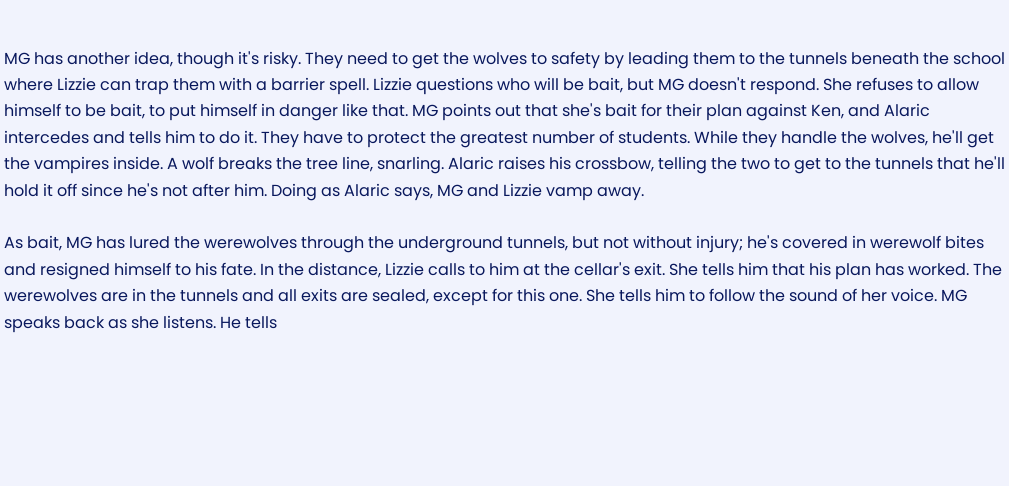MG has another idea, though it's risky. They need to get the wolves to safety by leading them to the tunnels beneath the school where Lizzie can trap them with a barrier spell. Lizzie questions who will be bait, but MG doesn't respond. She refuses to allow himself to be bait, to put himself in danger like that. MG points out that she's bait for their plan against Ken, and Alaric intercedes and tells him to do it. They have to protect the greatest number of students. While they handle the wolves, he'll get the vampires inside. A wolf breaks the tree line, snarling. Alaric raises his crossbow, telling the two to get to the tunnels that he'll hold it off since he's not after him. Doing as Alaric says, MG and Lizzie vamp away.

As bait, MG has lured the werewolves through the underground tunnels, but not without injury; he's covered in werewolf bites and resigned himself to his fate. In the distance, Lizzie calls to him at the cellar's exit. She tells him that his plan has worked. The werewolves are in the tunnels and all exits are sealed, except for this one. She tells him to follow the sound of her voice. MG speaks back as she listens. He tells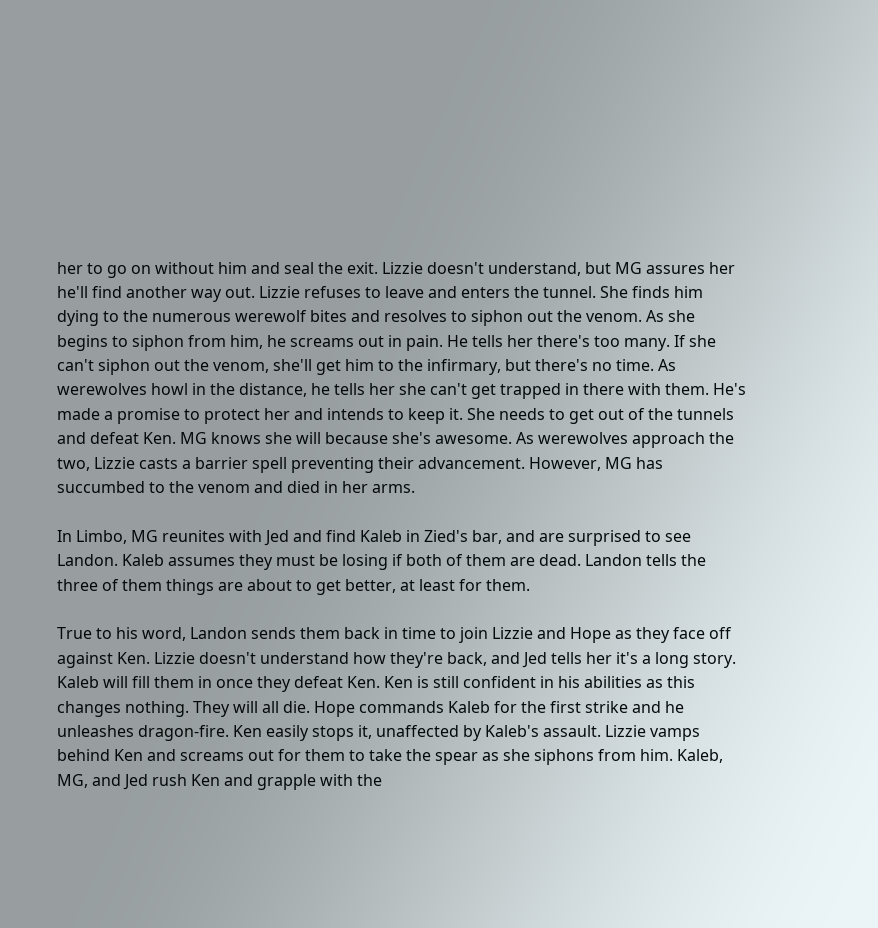her to go on without him and seal the exit. Lizzie doesn't understand, but MG assures her he'll find another way out. Lizzie refuses to leave and enters the tunnel. She finds him dying to the numerous werewolf bites and resolves to siphon out the venom. As she begins to siphon from him, he screams out in pain. He tells her there's too many. If she can't siphon out the venom, she'll get him to the infirmary, but there's no time. As werewolves howl in the distance, he tells her she can't get trapped in there with them. He's made a promise to protect her and intends to keep it. She needs to get out of the tunnels and defeat Ken. MG knows she will because she's awesome. As werewolves approach the two, Lizzie casts a barrier spell preventing their advancement. However, MG has succumbed to the venom and died in her arms.

In Limbo, MG reunites with Jed and find Kaleb in Zied's bar, and are surprised to see Landon. Kaleb assumes they must be losing if both of them are dead. Landon tells the three of them things are about to get better, at least for them.

True to his word, Landon sends them back in time to join Lizzie and Hope as they face off against Ken. Lizzie doesn't understand how they're back, and Jed tells her it's a long story. Kaleb will fill them in once they defeat Ken. Ken is still confident in his abilities as this changes nothing. They will all die. Hope commands Kaleb for the first strike and he unleashes dragon-fire. Ken easily stops it, unaffected by Kaleb's assault. Lizzie vamps behind Ken and screams out for them to take the spear as she siphons from him. Kaleb, MG, and Jed rush Ken and grapple with the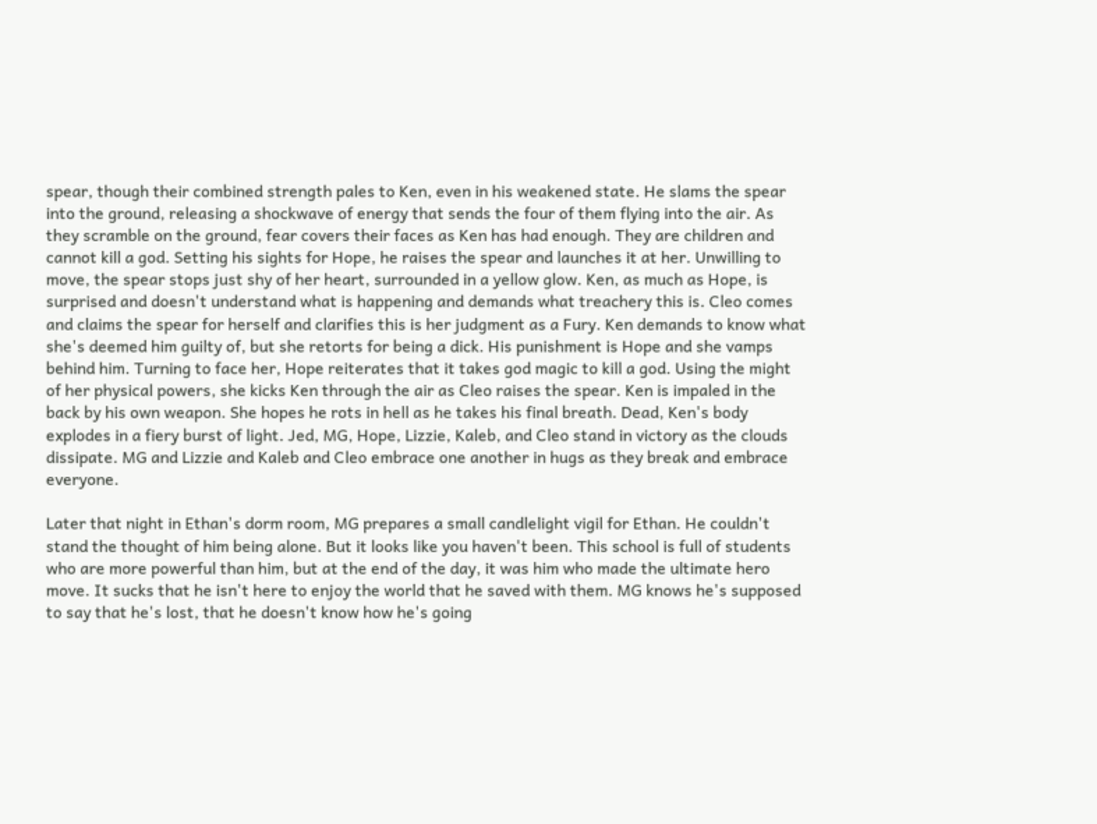spear, though their combined strength pales to Ken, even in his weakened state. He slams the spear into the ground, releasing a shockwave of energy that sends the four of them flying into the air. As they scramble on the ground, fear covers their faces as Ken has had enough. They are children and cannot kill a god. Setting his sights for Hope, he raises the spear and launches it at her. Unwilling to move, the spear stops just shy of her heart, surrounded in a yellow glow. Ken, as much as Hope, is surprised and doesn't understand what is happening and demands what treachery this is. Cleo comes and claims the spear for herself and clarifies this is her judgment as a Fury. Ken demands to know what she's deemed him guilty of, but she retorts for being a dick. His punishment is Hope and she vamps behind him. Turning to face her, Hope reiterates that it takes god magic to kill a god. Using the might of her physical powers, she kicks Ken through the air as Cleo raises the spear. Ken is impaled in the back by his own weapon. She hopes he rots in hell as he takes his final breath. Dead, Ken's body explodes in a fiery burst of light. Jed, MG, Hope, Lizzie, Kaleb, and Cleo stand in victory as the clouds dissipate. MG and Lizzie and Kaleb and Cleo embrace one another in hugs as they break and embrace everyone.

Later that night in Ethan's dorm room, MG prepares a small candlelight vigil for Ethan. He couldn't stand the thought of him being alone. But it looks like you haven't been. This school is full of students who are more powerful than him, but at the end of the day, it was him who made the ultimate hero move. It sucks that he isn't here to enjoy the world that he saved with them. MG knows he's supposed to say that he's lost, that he doesn't know how he's going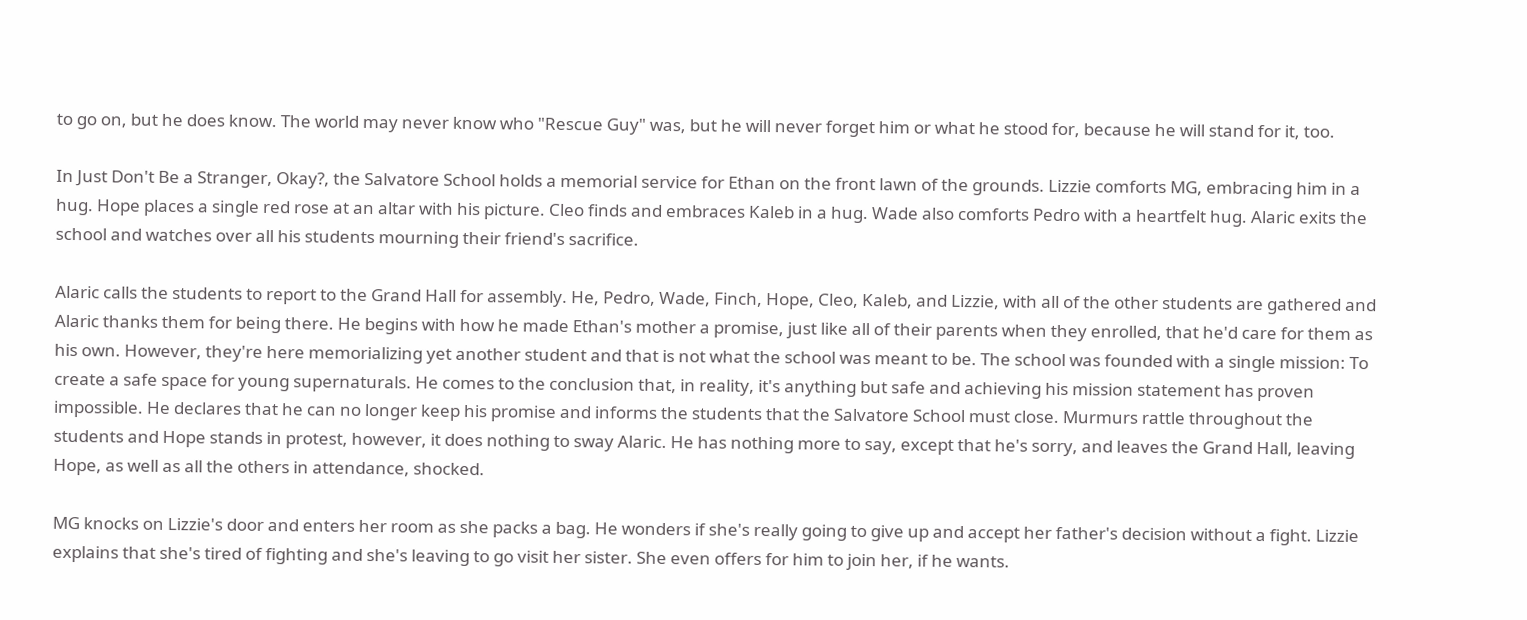to go on, but he does know. The world may never know who "Rescue Guy" was, but he will never forget him or what he stood for, because he will stand for it, too.

In Just Don't Be a Stranger, Okay?, the Salvatore School holds a memorial service for Ethan on the front lawn of the grounds. Lizzie comforts MG, embracing him in a hug. Hope places a single red rose at an altar with his picture. Cleo finds and embraces Kaleb in a hug. Wade also comforts Pedro with a heartfelt hug. Alaric exits the school and watches over all his students mourning their friend's sacrifice.

Alaric calls the students to report to the Grand Hall for assembly. He, Pedro, Wade, Finch, Hope, Cleo, Kaleb, and Lizzie, with all of the other students are gathered and Alaric thanks them for being there. He begins with how he made Ethan's mother a promise, just like all of their parents when they enrolled, that he'd care for them as his own. However, they're here memorializing yet another student and that is not what the school was meant to be. The school was founded with a single mission: To create a safe space for young supernaturals. He comes to the conclusion that, in reality, it's anything but safe and achieving his mission statement has proven impossible. He declares that he can no longer keep his promise and informs the students that the Salvatore School must close. Murmurs rattle throughout the students and Hope stands in protest, however, it does nothing to sway Alaric. He has nothing more to say, except that he's sorry, and leaves the Grand Hall, leaving Hope, as well as all the others in attendance, shocked.

MG knocks on Lizzie's door and enters her room as she packs a bag. He wonders if she's really going to give up and accept her father's decision without a fight. Lizzie explains that she's tired of fighting and she's leaving to go visit her sister. She even offers for him to join her, if he wants.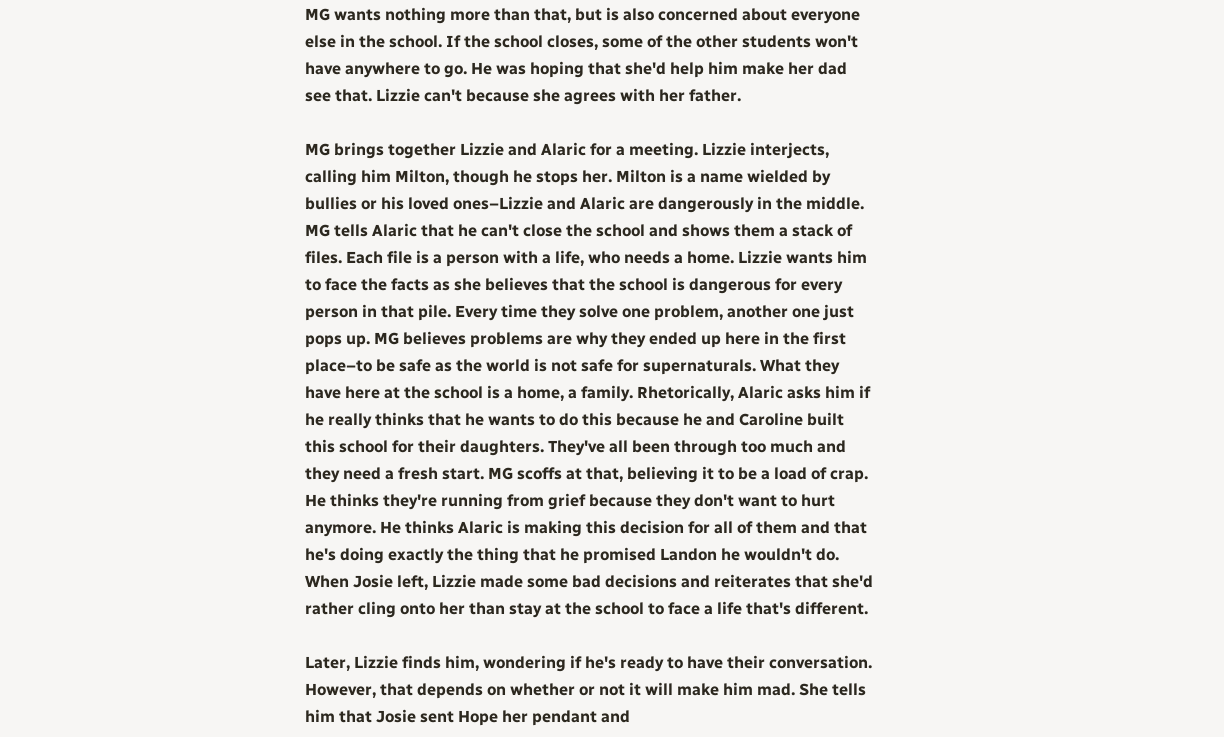MG wants nothing more than that, but is also concerned about everyone else in the school. If the school closes, some of the other students won't have anywhere to go. He was hoping that she'd help him make her dad see that. Lizzie can't because she agrees with her father.

MG brings together Lizzie and Alaric for a meeting. Lizzie interjects, calling him Milton, though he stops her. Milton is a name wielded by bullies or his loved ones–Lizzie and Alaric are dangerously in the middle. MG tells Alaric that he can't close the school and shows them a stack of files. Each file is a person with a life, who needs a home. Lizzie wants him to face the facts as she believes that the school is dangerous for every person in that pile. Every time they solve one problem, another one just pops up. MG believes problems are why they ended up here in the first place–to be safe as the world is not safe for supernaturals. What they have here at the school is a home, a family. Rhetorically, Alaric asks him if he really thinks that he wants to do this because he and Caroline built this school for their daughters. They've all been through too much and they need a fresh start. MG scoffs at that, believing it to be a load of crap. He thinks they're running from grief because they don't want to hurt anymore. He thinks Alaric is making this decision for all of them and that he's doing exactly the thing that he promised Landon he wouldn't do. When Josie left, Lizzie made some bad decisions and reiterates that she'd rather cling onto her than stay at the school to face a life that's different.

Later, Lizzie finds him, wondering if he's ready to have their conversation. However, that depends on whether or not it will make him mad. She tells him that Josie sent Hope her pendant and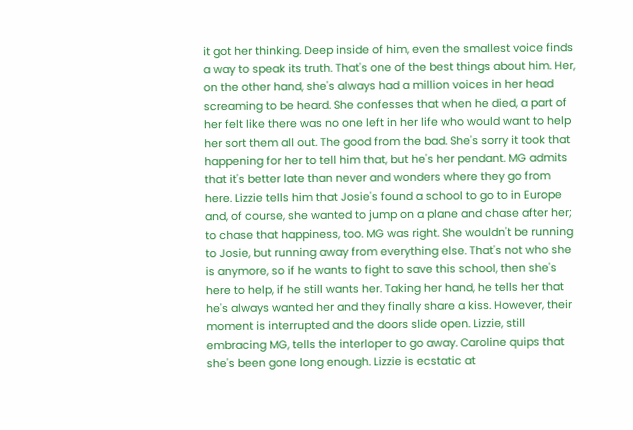it got her thinking. Deep inside of him, even the smallest voice finds a way to speak its truth. That's one of the best things about him. Her, on the other hand, she's always had a million voices in her head screaming to be heard. She confesses that when he died, a part of her felt like there was no one left in her life who would want to help her sort them all out. The good from the bad. She's sorry it took that happening for her to tell him that, but he's her pendant. MG admits that it's better late than never and wonders where they go from here. Lizzie tells him that Josie's found a school to go to in Europe and, of course, she wanted to jump on a plane and chase after her; to chase that happiness, too. MG was right. She wouldn't be running to Josie, but running away from everything else. That's not who she is anymore, so if he wants to fight to save this school, then she's here to help, if he still wants her. Taking her hand, he tells her that he's always wanted her and they finally share a kiss. However, their moment is interrupted and the doors slide open. Lizzie, still embracing MG, tells the interloper to go away. Caroline quips that she's been gone long enough. Lizzie is ecstatic at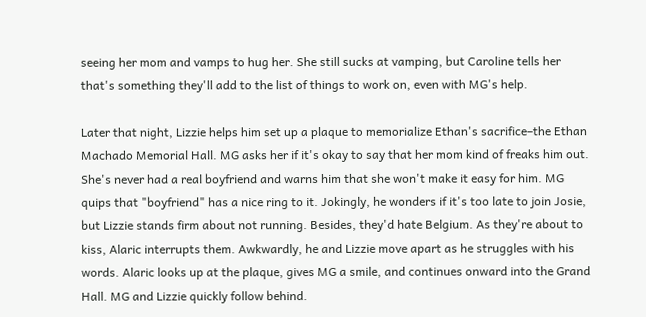seeing her mom and vamps to hug her. She still sucks at vamping, but Caroline tells her that's something they'll add to the list of things to work on, even with MG's help.

Later that night, Lizzie helps him set up a plaque to memorialize Ethan's sacrifice–the Ethan Machado Memorial Hall. MG asks her if it's okay to say that her mom kind of freaks him out. She's never had a real boyfriend and warns him that she won't make it easy for him. MG quips that "boyfriend" has a nice ring to it. Jokingly, he wonders if it's too late to join Josie, but Lizzie stands firm about not running. Besides, they'd hate Belgium. As they're about to kiss, Alaric interrupts them. Awkwardly, he and Lizzie move apart as he struggles with his words. Alaric looks up at the plaque, gives MG a smile, and continues onward into the Grand Hall. MG and Lizzie quickly follow behind.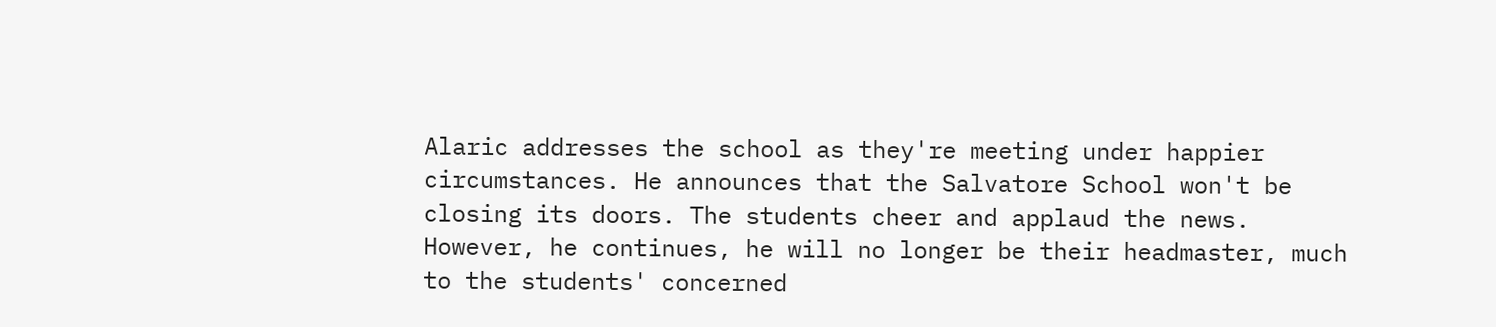Alaric addresses the school as they're meeting under happier circumstances. He announces that the Salvatore School won't be closing its doors. The students cheer and applaud the news. However, he continues, he will no longer be their headmaster, much to the students' concerned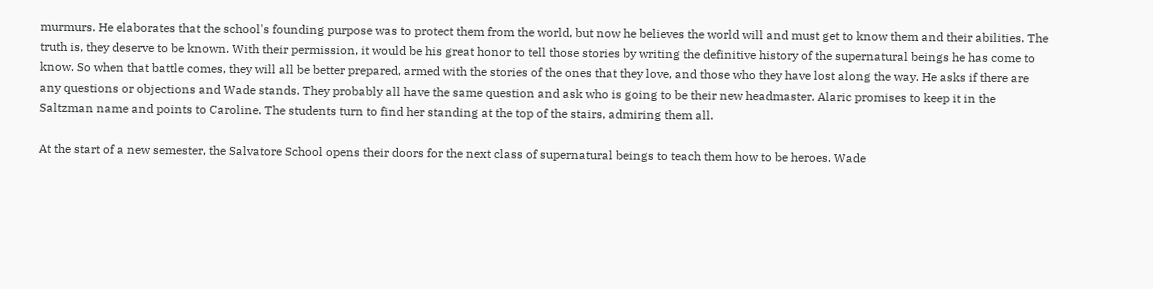murmurs. He elaborates that the school's founding purpose was to protect them from the world, but now he believes the world will and must get to know them and their abilities. The truth is, they deserve to be known. With their permission, it would be his great honor to tell those stories by writing the definitive history of the supernatural beings he has come to know. So when that battle comes, they will all be better prepared, armed with the stories of the ones that they love, and those who they have lost along the way. He asks if there are any questions or objections and Wade stands. They probably all have the same question and ask who is going to be their new headmaster. Alaric promises to keep it in the Saltzman name and points to Caroline. The students turn to find her standing at the top of the stairs, admiring them all.

At the start of a new semester, the Salvatore School opens their doors for the next class of supernatural beings to teach them how to be heroes. Wade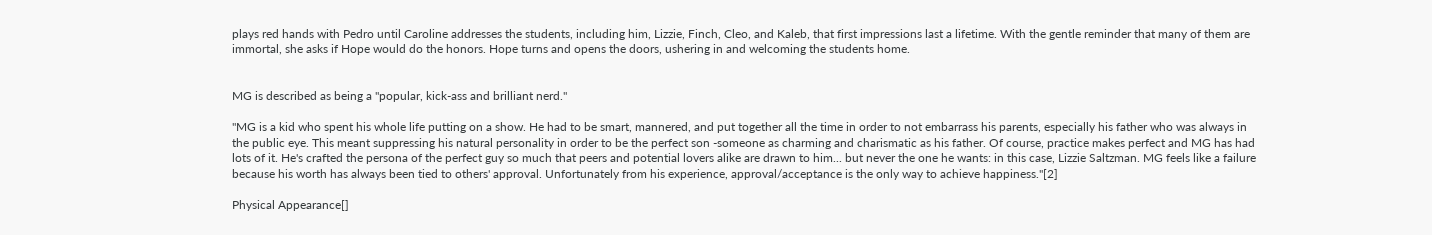plays red hands with Pedro until Caroline addresses the students, including him, Lizzie, Finch, Cleo, and Kaleb, that first impressions last a lifetime. With the gentle reminder that many of them are immortal, she asks if Hope would do the honors. Hope turns and opens the doors, ushering in and welcoming the students home.


MG is described as being a "popular, kick-ass and brilliant nerd."

"MG is a kid who spent his whole life putting on a show. He had to be smart, mannered, and put together all the time in order to not embarrass his parents, especially his father who was always in the public eye. This meant suppressing his natural personality in order to be the perfect son -someone as charming and charismatic as his father. Of course, practice makes perfect and MG has had lots of it. He's crafted the persona of the perfect guy so much that peers and potential lovers alike are drawn to him... but never the one he wants: in this case, Lizzie Saltzman. MG feels like a failure because his worth has always been tied to others' approval. Unfortunately from his experience, approval/acceptance is the only way to achieve happiness."[2]

Physical Appearance[]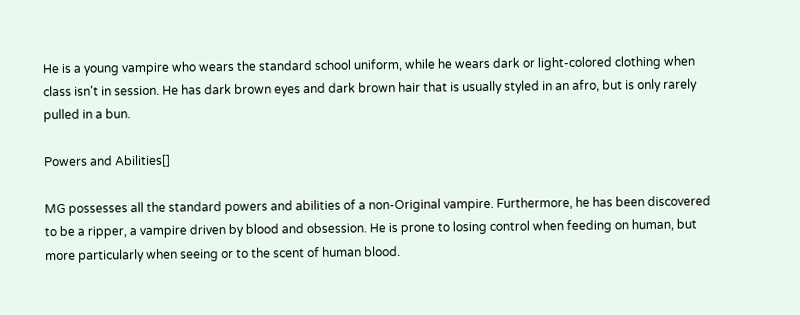He is a young vampire who wears the standard school uniform, while he wears dark or light-colored clothing when class isn't in session. He has dark brown eyes and dark brown hair that is usually styled in an afro, but is only rarely pulled in a bun.

Powers and Abilities[]

MG possesses all the standard powers and abilities of a non-Original vampire. Furthermore, he has been discovered to be a ripper, a vampire driven by blood and obsession. He is prone to losing control when feeding on human, but more particularly when seeing or to the scent of human blood.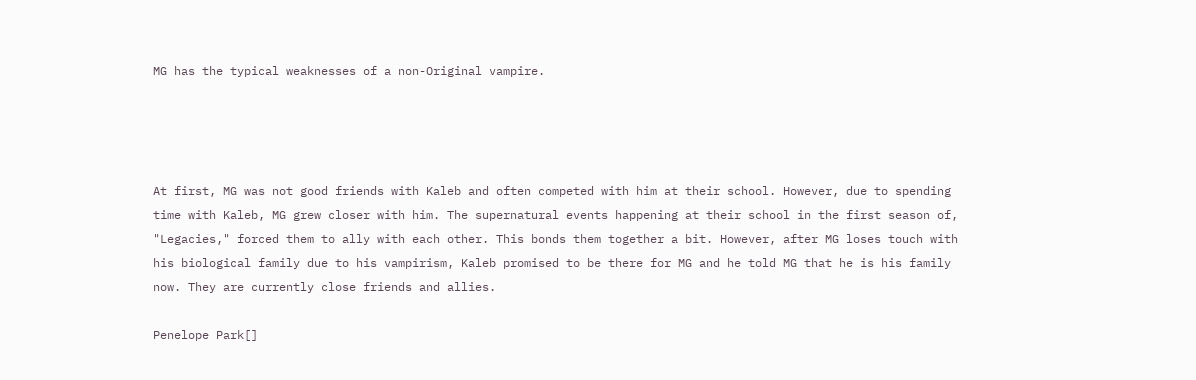MG has the typical weaknesses of a non-Original vampire.




At first, MG was not good friends with Kaleb and often competed with him at their school. However, due to spending time with Kaleb, MG grew closer with him. The supernatural events happening at their school in the first season of, "Legacies," forced them to ally with each other. This bonds them together a bit. However, after MG loses touch with his biological family due to his vampirism, Kaleb promised to be there for MG and he told MG that he is his family now. They are currently close friends and allies.

Penelope Park[]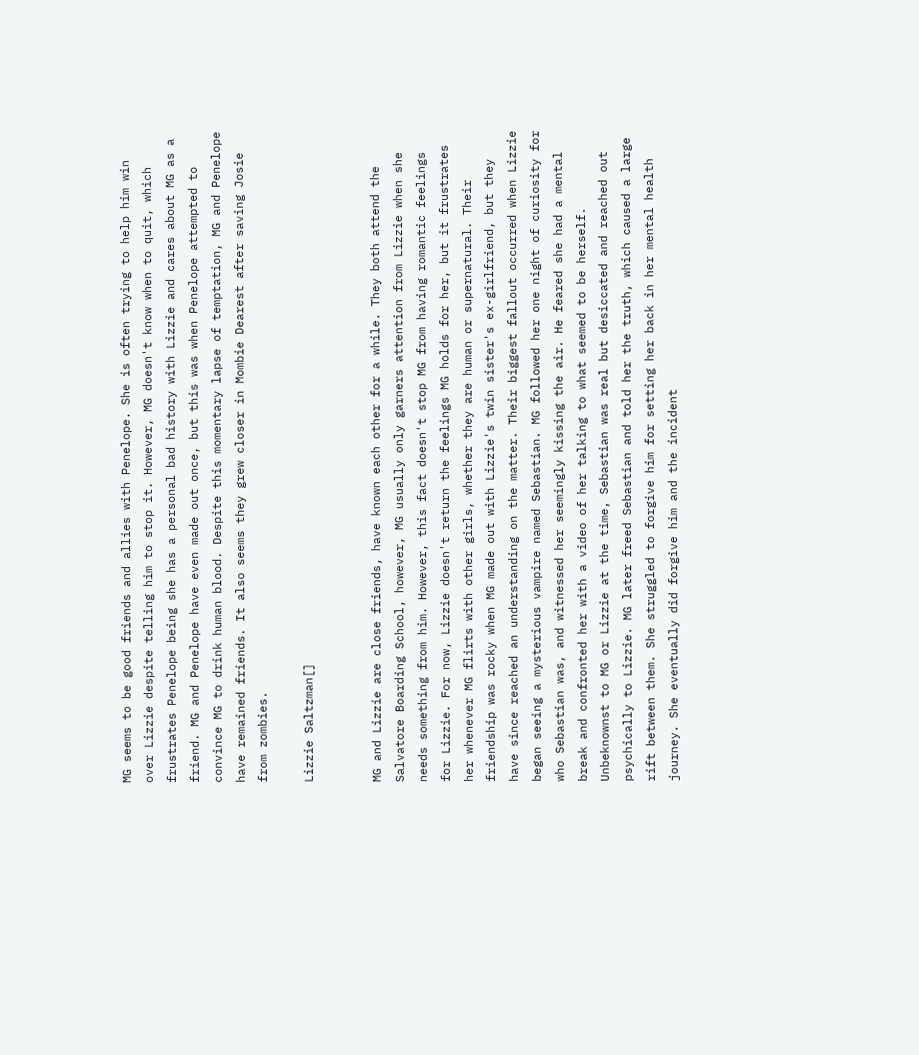MG seems to be good friends and allies with Penelope. She is often trying to help him win over Lizzie despite telling him to stop it. However, MG doesn't know when to quit, which frustrates Penelope being she has a personal bad history with Lizzie and cares about MG as a friend. MG and Penelope have even made out once, but this was when Penelope attempted to convince MG to drink human blood. Despite this momentary lapse of temptation, MG and Penelope have remained friends. It also seems they grew closer in Mombie Dearest after saving Josie from zombies.

Lizzie Saltzman[]


MG and Lizzie are close friends, have known each other for a while. They both attend the Salvatore Boarding School, however, MG usually only garners attention from Lizzie when she needs something from him. However, this fact doesn't stop MG from having romantic feelings for Lizzie. For now, Lizzie doesn't return the feelings MG holds for her, but it frustrates her whenever MG flirts with other girls, whether they are human or supernatural. Their friendship was rocky when MG made out with Lizzie's twin sister's ex-girlfriend, but they have since reached an understanding on the matter. Their biggest fallout occurred when Lizzie began seeing a mysterious vampire named Sebastian. MG followed her one night of curiosity for who Sebastian was, and witnessed her seemingly kissing the air. He feared she had a mental break and confronted her with a video of her talking to what seemed to be herself. Unbeknownst to MG or Lizzie at the time, Sebastian was real but desiccated and reached out psychically to Lizzie. MG later freed Sebastian and told her the truth, which caused a large rift between them. She struggled to forgive him for setting her back in her mental health journey. She eventually did forgive him and the incident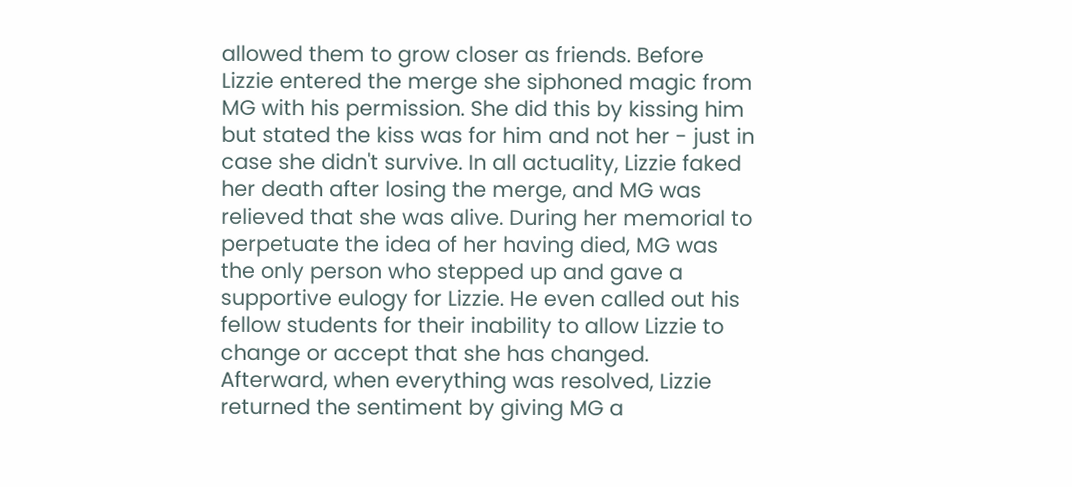allowed them to grow closer as friends. Before Lizzie entered the merge she siphoned magic from MG with his permission. She did this by kissing him but stated the kiss was for him and not her - just in case she didn't survive. In all actuality, Lizzie faked her death after losing the merge, and MG was relieved that she was alive. During her memorial to perpetuate the idea of her having died, MG was the only person who stepped up and gave a supportive eulogy for Lizzie. He even called out his fellow students for their inability to allow Lizzie to change or accept that she has changed. Afterward, when everything was resolved, Lizzie returned the sentiment by giving MG a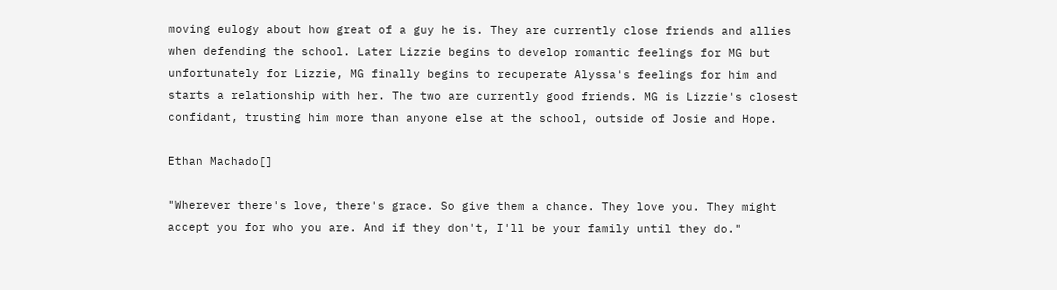moving eulogy about how great of a guy he is. They are currently close friends and allies when defending the school. Later Lizzie begins to develop romantic feelings for MG but unfortunately for Lizzie, MG finally begins to recuperate Alyssa's feelings for him and starts a relationship with her. The two are currently good friends. MG is Lizzie's closest confidant, trusting him more than anyone else at the school, outside of Josie and Hope.

Ethan Machado[]

"Wherever there's love, there's grace. So give them a chance. They love you. They might accept you for who you are. And if they don't, I'll be your family until they do."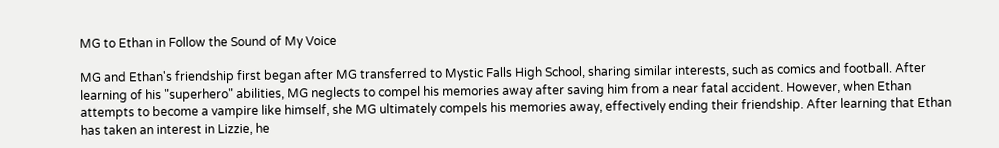MG to Ethan in Follow the Sound of My Voice

MG and Ethan's friendship first began after MG transferred to Mystic Falls High School, sharing similar interests, such as comics and football. After learning of his "superhero" abilities, MG neglects to compel his memories away after saving him from a near fatal accident. However, when Ethan attempts to become a vampire like himself, she MG ultimately compels his memories away, effectively ending their friendship. After learning that Ethan has taken an interest in Lizzie, he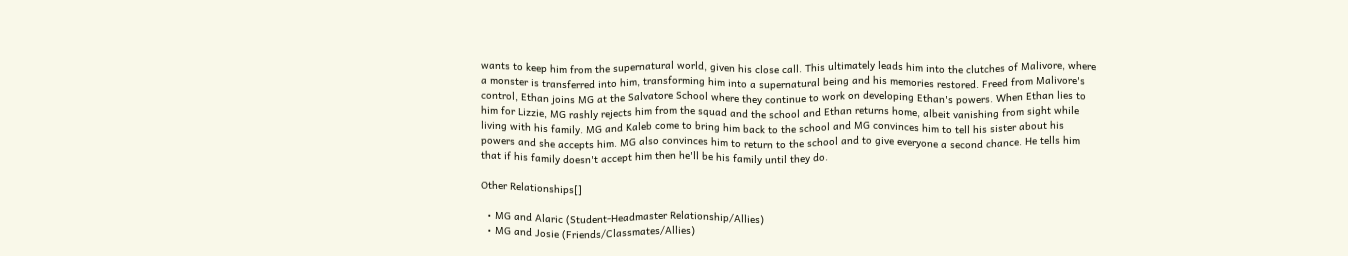wants to keep him from the supernatural world, given his close call. This ultimately leads him into the clutches of Malivore, where a monster is transferred into him, transforming him into a supernatural being and his memories restored. Freed from Malivore's control, Ethan joins MG at the Salvatore School where they continue to work on developing Ethan's powers. When Ethan lies to him for Lizzie, MG rashly rejects him from the squad and the school and Ethan returns home, albeit vanishing from sight while living with his family. MG and Kaleb come to bring him back to the school and MG convinces him to tell his sister about his powers and she accepts him. MG also convinces him to return to the school and to give everyone a second chance. He tells him that if his family doesn't accept him then he'll be his family until they do.

Other Relationships[]

  • MG and Alaric (Student-Headmaster Relationship/Allies)
  • MG and Josie (Friends/Classmates/Allies)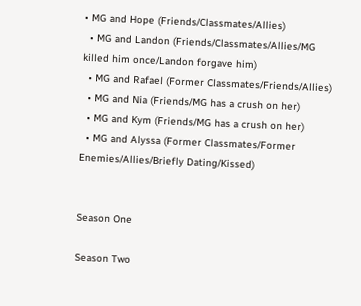• MG and Hope (Friends/Classmates/Allies)
  • MG and Landon (Friends/Classmates/Allies/MG killed him once/Landon forgave him)
  • MG and Rafael (Former Classmates/Friends/Allies)
  • MG and Nia (Friends/MG has a crush on her)
  • MG and Kym (Friends/MG has a crush on her)
  • MG and Alyssa (Former Classmates/Former Enemies/Allies/Briefly Dating/Kissed)


Season One

Season Two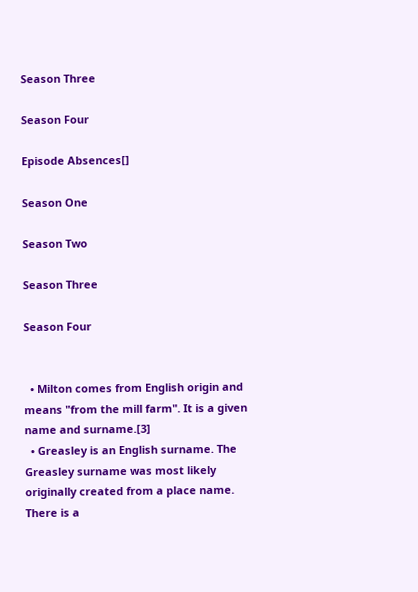Season Three

Season Four

Episode Absences[]

Season One

Season Two

Season Three

Season Four


  • Milton comes from English origin and means "from the mill farm". It is a given name and surname.[3]
  • Greasley is an English surname. The Greasley surname was most likely originally created from a place name. There is a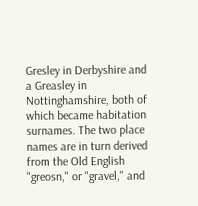Gresley in Derbyshire and a Greasley in Nottinghamshire, both of which became habitation surnames. The two place names are in turn derived from the Old English "greosn," or "gravel," and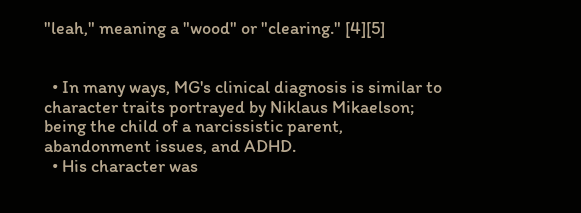"leah," meaning a "wood" or "clearing." [4][5]


  • In many ways, MG's clinical diagnosis is similar to character traits portrayed by Niklaus Mikaelson; being the child of a narcissistic parent, abandonment issues, and ADHD.
  • His character was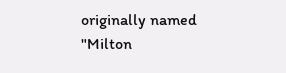originally named "Milton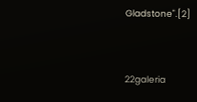Gladstone".[2]


22galeria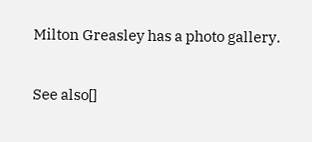Milton Greasley has a photo gallery.


See also[]